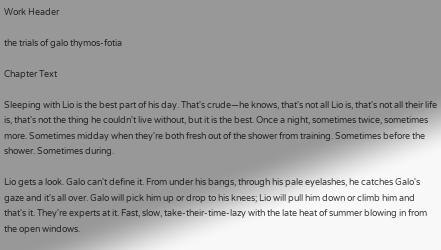Work Header

the trials of galo thymos-fotia

Chapter Text

Sleeping with Lio is the best part of his day. That's crude—he knows, that's not all Lio is, that's not all their life is, that's not the thing he couldn't live without, but it is the best. Once a night, sometimes twice, sometimes more. Sometimes midday when they're both fresh out of the shower from training. Sometimes before the shower. Sometimes during.

Lio gets a look. Galo can't define it. From under his bangs, through his pale eyelashes, he catches Galo's gaze and it's all over. Galo will pick him up or drop to his knees; Lio will pull him down or climb him and that's it. They're experts at it. Fast, slow, take-their-time-lazy with the late heat of summer blowing in from the open windows.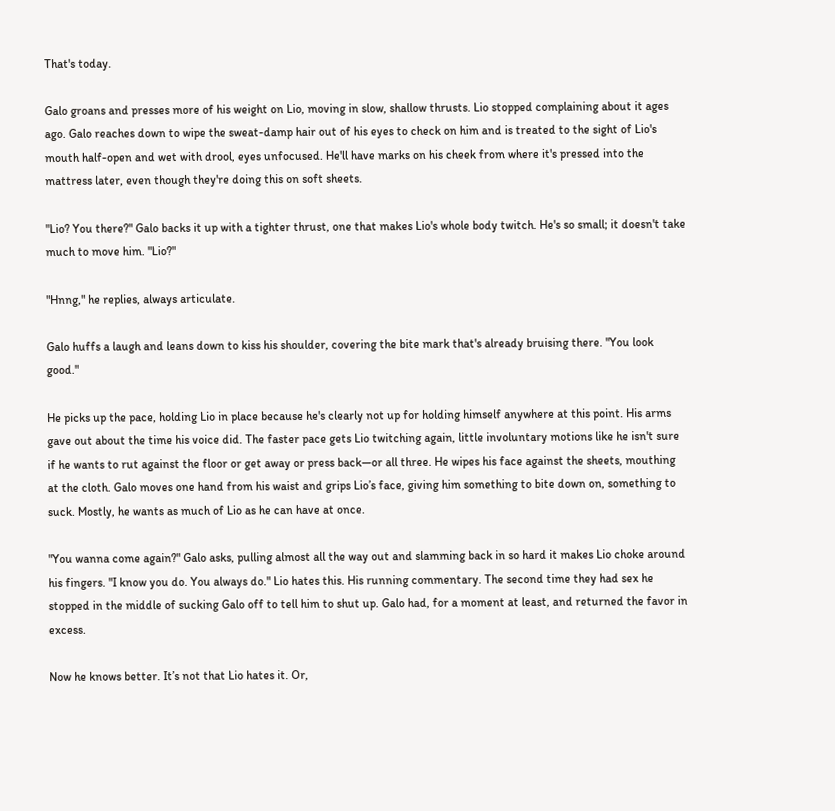That's today.

Galo groans and presses more of his weight on Lio, moving in slow, shallow thrusts. Lio stopped complaining about it ages ago. Galo reaches down to wipe the sweat-damp hair out of his eyes to check on him and is treated to the sight of Lio's mouth half-open and wet with drool, eyes unfocused. He'll have marks on his cheek from where it's pressed into the mattress later, even though they're doing this on soft sheets.

"Lio? You there?" Galo backs it up with a tighter thrust, one that makes Lio's whole body twitch. He's so small; it doesn't take much to move him. "Lio?"

"Hnng," he replies, always articulate.

Galo huffs a laugh and leans down to kiss his shoulder, covering the bite mark that's already bruising there. "You look good."

He picks up the pace, holding Lio in place because he's clearly not up for holding himself anywhere at this point. His arms gave out about the time his voice did. The faster pace gets Lio twitching again, little involuntary motions like he isn't sure if he wants to rut against the floor or get away or press back—or all three. He wipes his face against the sheets, mouthing at the cloth. Galo moves one hand from his waist and grips Lio’s face, giving him something to bite down on, something to suck. Mostly, he wants as much of Lio as he can have at once.

"You wanna come again?" Galo asks, pulling almost all the way out and slamming back in so hard it makes Lio choke around his fingers. "I know you do. You always do." Lio hates this. His running commentary. The second time they had sex he stopped in the middle of sucking Galo off to tell him to shut up. Galo had, for a moment at least, and returned the favor in excess.

Now he knows better. It’s not that Lio hates it. Or,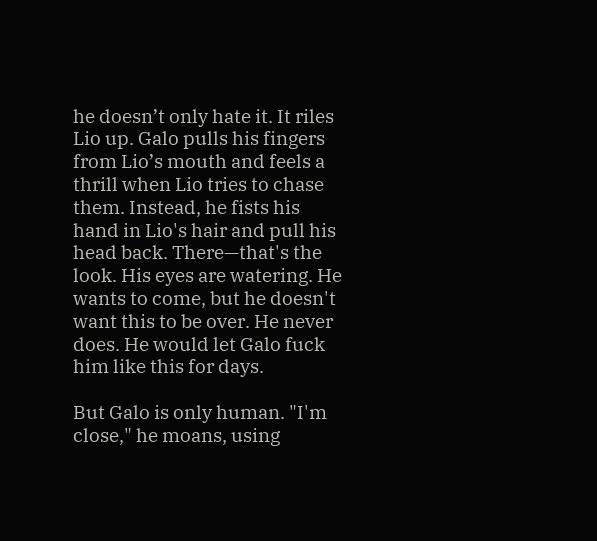he doesn’t only hate it. It riles Lio up. Galo pulls his fingers from Lio’s mouth and feels a thrill when Lio tries to chase them. Instead, he fists his hand in Lio's hair and pull his head back. There—that's the look. His eyes are watering. He wants to come, but he doesn't want this to be over. He never does. He would let Galo fuck him like this for days.

But Galo is only human. "I'm close," he moans, using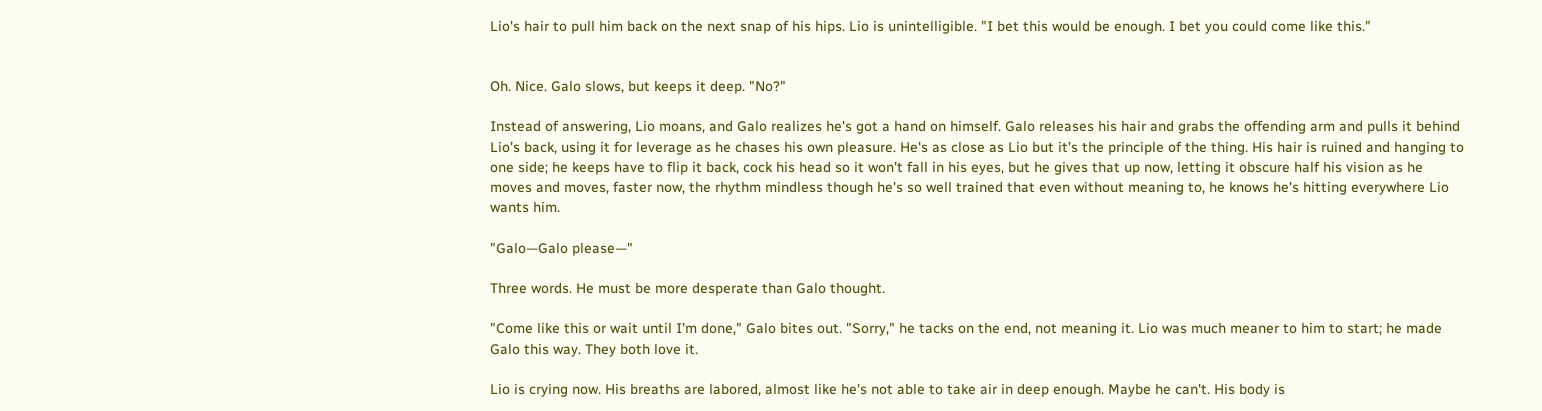Lio's hair to pull him back on the next snap of his hips. Lio is unintelligible. "I bet this would be enough. I bet you could come like this."


Oh. Nice. Galo slows, but keeps it deep. "No?"

Instead of answering, Lio moans, and Galo realizes he's got a hand on himself. Galo releases his hair and grabs the offending arm and pulls it behind Lio’s back, using it for leverage as he chases his own pleasure. He's as close as Lio but it’s the principle of the thing. His hair is ruined and hanging to one side; he keeps have to flip it back, cock his head so it won't fall in his eyes, but he gives that up now, letting it obscure half his vision as he moves and moves, faster now, the rhythm mindless though he's so well trained that even without meaning to, he knows he's hitting everywhere Lio wants him.

"Galo—Galo please—"

Three words. He must be more desperate than Galo thought.

"Come like this or wait until I'm done," Galo bites out. "Sorry," he tacks on the end, not meaning it. Lio was much meaner to him to start; he made Galo this way. They both love it.

Lio is crying now. His breaths are labored, almost like he's not able to take air in deep enough. Maybe he can't. His body is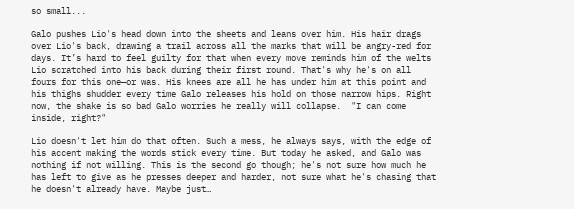so small...

Galo pushes Lio's head down into the sheets and leans over him. His hair drags over Lio's back, drawing a trail across all the marks that will be angry-red for days. It’s hard to feel guilty for that when every move reminds him of the welts Lio scratched into his back during their first round. That's why he's on all fours for this one—or was. His knees are all he has under him at this point and his thighs shudder every time Galo releases his hold on those narrow hips. Right now, the shake is so bad Galo worries he really will collapse.  "I can come inside, right?"

Lio doesn't let him do that often. Such a mess, he always says, with the edge of his accent making the words stick every time. But today he asked, and Galo was nothing if not willing. This is the second go though; he's not sure how much he has left to give as he presses deeper and harder, not sure what he's chasing that he doesn't already have. Maybe just…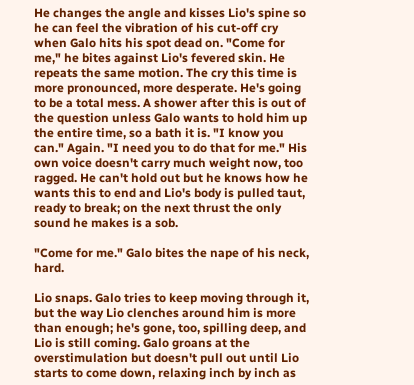He changes the angle and kisses Lio's spine so he can feel the vibration of his cut-off cry when Galo hits his spot dead on. "Come for me," he bites against Lio's fevered skin. He repeats the same motion. The cry this time is more pronounced, more desperate. He's going to be a total mess. A shower after this is out of the question unless Galo wants to hold him up the entire time, so a bath it is. "I know you can." Again. "I need you to do that for me." His own voice doesn't carry much weight now, too ragged. He can't hold out but he knows how he wants this to end and Lio's body is pulled taut, ready to break; on the next thrust the only sound he makes is a sob.

"Come for me." Galo bites the nape of his neck, hard.

Lio snaps. Galo tries to keep moving through it, but the way Lio clenches around him is more than enough; he's gone, too, spilling deep, and Lio is still coming. Galo groans at the overstimulation but doesn't pull out until Lio starts to come down, relaxing inch by inch as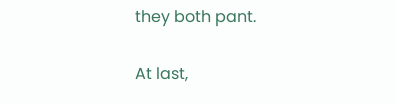they both pant.

At last,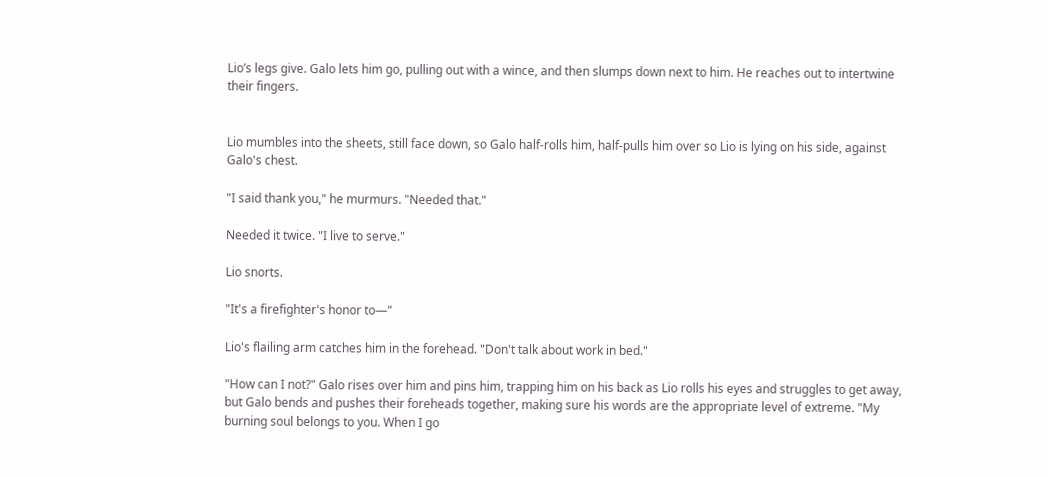Lio’s legs give. Galo lets him go, pulling out with a wince, and then slumps down next to him. He reaches out to intertwine their fingers.


Lio mumbles into the sheets, still face down, so Galo half-rolls him, half-pulls him over so Lio is lying on his side, against Galo's chest.

"I said thank you," he murmurs. "Needed that."

Needed it twice. "I live to serve."

Lio snorts.

"It's a firefighter's honor to—"

Lio's flailing arm catches him in the forehead. "Don't talk about work in bed."

"How can I not?" Galo rises over him and pins him, trapping him on his back as Lio rolls his eyes and struggles to get away, but Galo bends and pushes their foreheads together, making sure his words are the appropriate level of extreme. "My burning soul belongs to you. When I go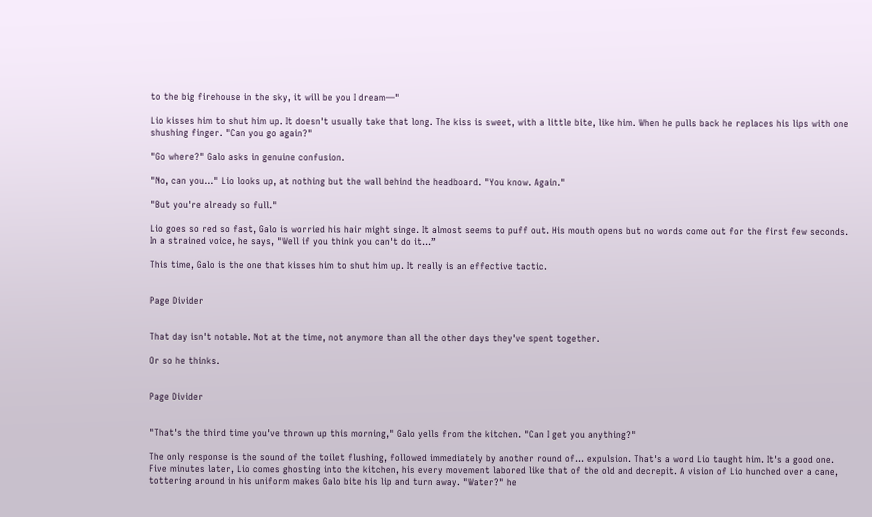to the big firehouse in the sky, it will be you I dream—"

Lio kisses him to shut him up. It doesn't usually take that long. The kiss is sweet, with a little bite, like him. When he pulls back he replaces his lips with one shushing finger. "Can you go again?"

"Go where?" Galo asks in genuine confusion.

"No, can you…" Lio looks up, at nothing but the wall behind the headboard. "You know. Again."

"But you're already so full."

Lio goes so red so fast, Galo is worried his hair might singe. It almost seems to puff out. His mouth opens but no words come out for the first few seconds. In a strained voice, he says, "Well if you think you can't do it…”

This time, Galo is the one that kisses him to shut him up. It really is an effective tactic.


Page Divider


That day isn't notable. Not at the time, not anymore than all the other days they've spent together.

Or so he thinks.


Page Divider


"That's the third time you've thrown up this morning," Galo yells from the kitchen. "Can I get you anything?"

The only response is the sound of the toilet flushing, followed immediately by another round of… expulsion. That's a word Lio taught him. It's a good one. Five minutes later, Lio comes ghosting into the kitchen, his every movement labored like that of the old and decrepit. A vision of Lio hunched over a cane, tottering around in his uniform makes Galo bite his lip and turn away. "Water?" he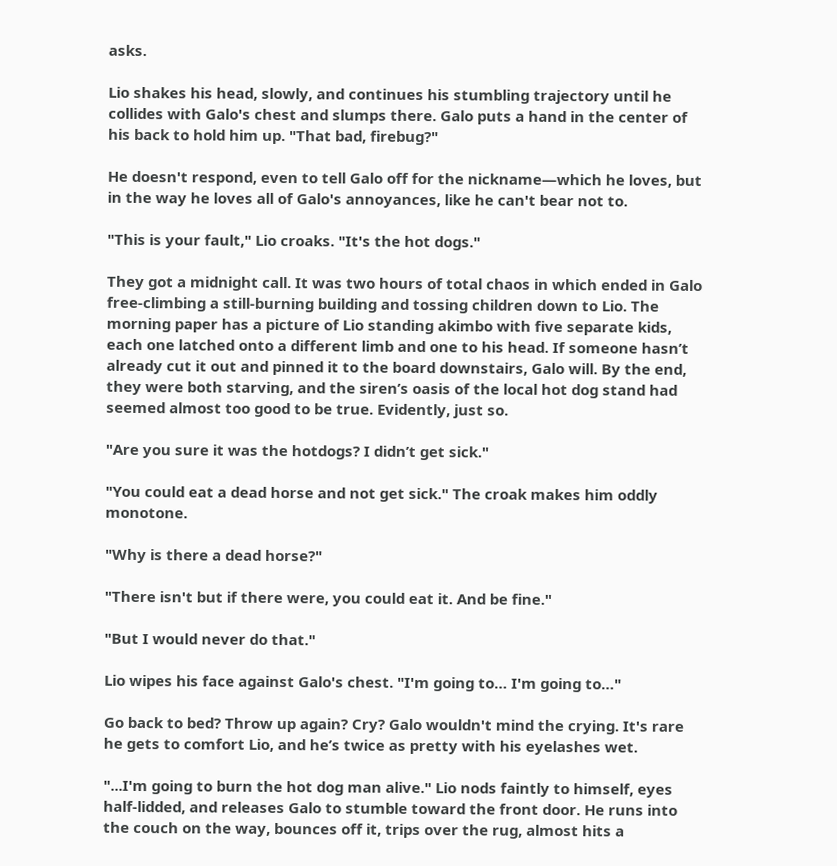asks.

Lio shakes his head, slowly, and continues his stumbling trajectory until he collides with Galo's chest and slumps there. Galo puts a hand in the center of his back to hold him up. "That bad, firebug?"

He doesn't respond, even to tell Galo off for the nickname—which he loves, but in the way he loves all of Galo's annoyances, like he can't bear not to.

"This is your fault," Lio croaks. "It's the hot dogs."

They got a midnight call. It was two hours of total chaos in which ended in Galo free-climbing a still-burning building and tossing children down to Lio. The morning paper has a picture of Lio standing akimbo with five separate kids, each one latched onto a different limb and one to his head. If someone hasn’t already cut it out and pinned it to the board downstairs, Galo will. By the end, they were both starving, and the siren’s oasis of the local hot dog stand had seemed almost too good to be true. Evidently, just so.

"Are you sure it was the hotdogs? I didn’t get sick."

"You could eat a dead horse and not get sick." The croak makes him oddly monotone.

"Why is there a dead horse?"

"There isn't but if there were, you could eat it. And be fine."

"But I would never do that."

Lio wipes his face against Galo's chest. "I'm going to… I'm going to…"

Go back to bed? Throw up again? Cry? Galo wouldn't mind the crying. It's rare he gets to comfort Lio, and he’s twice as pretty with his eyelashes wet.

"...I'm going to burn the hot dog man alive." Lio nods faintly to himself, eyes half-lidded, and releases Galo to stumble toward the front door. He runs into the couch on the way, bounces off it, trips over the rug, almost hits a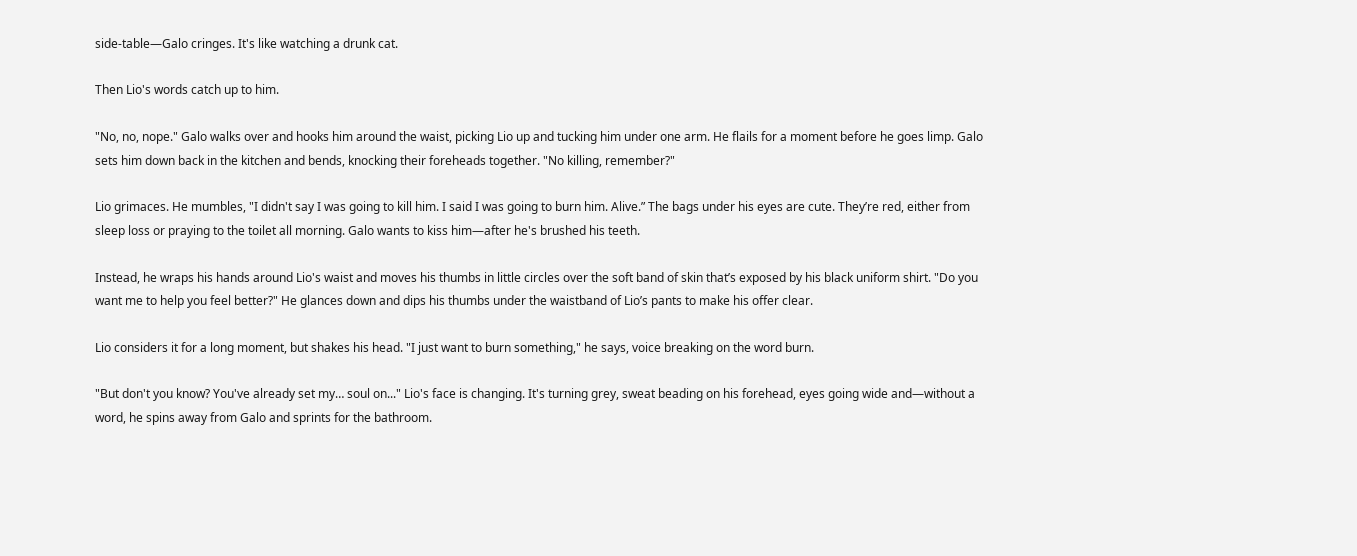side-table—Galo cringes. It's like watching a drunk cat.

Then Lio's words catch up to him.

"No, no, nope." Galo walks over and hooks him around the waist, picking Lio up and tucking him under one arm. He flails for a moment before he goes limp. Galo sets him down back in the kitchen and bends, knocking their foreheads together. "No killing, remember?"

Lio grimaces. He mumbles, "I didn't say I was going to kill him. I said I was going to burn him. Alive.” The bags under his eyes are cute. They’re red, either from sleep loss or praying to the toilet all morning. Galo wants to kiss him—after he's brushed his teeth.

Instead, he wraps his hands around Lio's waist and moves his thumbs in little circles over the soft band of skin that’s exposed by his black uniform shirt. "Do you want me to help you feel better?" He glances down and dips his thumbs under the waistband of Lio’s pants to make his offer clear.

Lio considers it for a long moment, but shakes his head. "I just want to burn something," he says, voice breaking on the word burn.

"But don't you know? You've already set my… soul on..." Lio's face is changing. It's turning grey, sweat beading on his forehead, eyes going wide and—without a word, he spins away from Galo and sprints for the bathroom.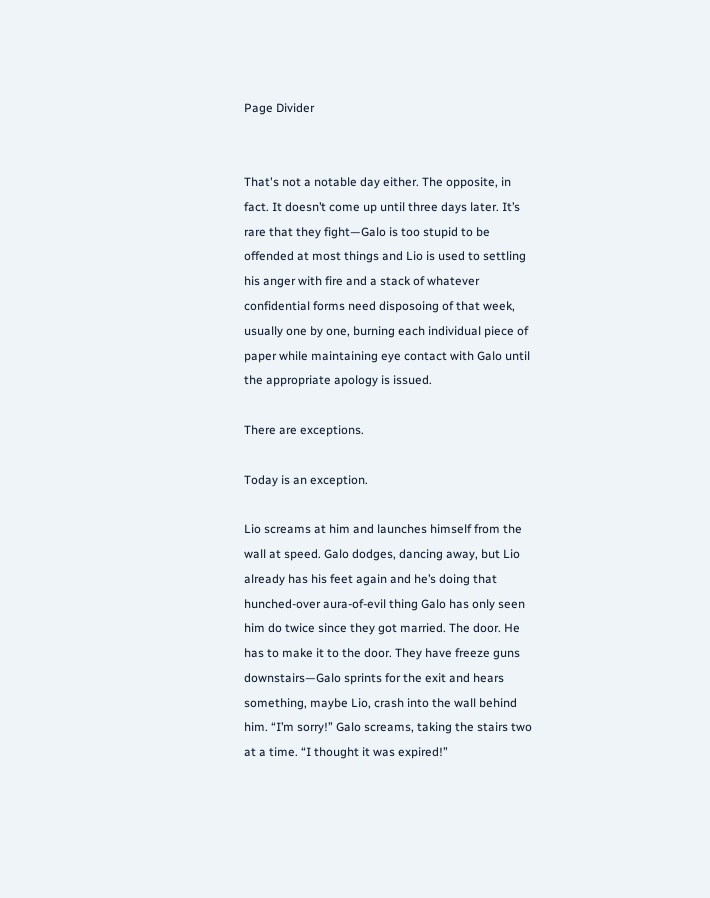Page Divider


That's not a notable day either. The opposite, in fact. It doesn’t come up until three days later. It’s rare that they fight—Galo is too stupid to be offended at most things and Lio is used to settling his anger with fire and a stack of whatever confidential forms need disposoing of that week, usually one by one, burning each individual piece of paper while maintaining eye contact with Galo until the appropriate apology is issued.

There are exceptions.

Today is an exception.

Lio screams at him and launches himself from the wall at speed. Galo dodges, dancing away, but Lio already has his feet again and he’s doing that hunched-over aura-of-evil thing Galo has only seen him do twice since they got married. The door. He has to make it to the door. They have freeze guns downstairs—Galo sprints for the exit and hears something, maybe Lio, crash into the wall behind him. “I’m sorry!” Galo screams, taking the stairs two at a time. “I thought it was expired!”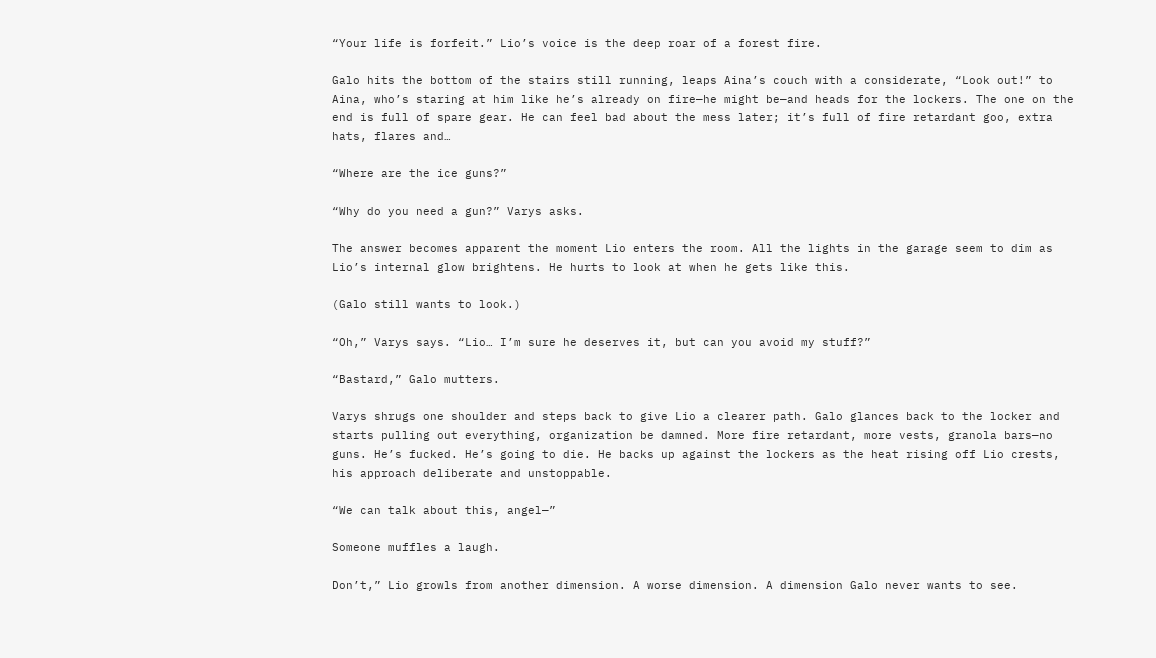“Your life is forfeit.” Lio’s voice is the deep roar of a forest fire.

Galo hits the bottom of the stairs still running, leaps Aina’s couch with a considerate, “Look out!” to Aina, who’s staring at him like he’s already on fire—he might be—and heads for the lockers. The one on the end is full of spare gear. He can feel bad about the mess later; it’s full of fire retardant goo, extra hats, flares and…

“Where are the ice guns?”

“Why do you need a gun?” Varys asks.

The answer becomes apparent the moment Lio enters the room. All the lights in the garage seem to dim as Lio’s internal glow brightens. He hurts to look at when he gets like this.

(Galo still wants to look.)

“Oh,” Varys says. “Lio… I’m sure he deserves it, but can you avoid my stuff?”

“Bastard,” Galo mutters.

Varys shrugs one shoulder and steps back to give Lio a clearer path. Galo glances back to the locker and starts pulling out everything, organization be damned. More fire retardant, more vests, granola bars—no guns. He’s fucked. He’s going to die. He backs up against the lockers as the heat rising off Lio crests, his approach deliberate and unstoppable.

“We can talk about this, angel—”

Someone muffles a laugh.

Don’t,” Lio growls from another dimension. A worse dimension. A dimension Galo never wants to see.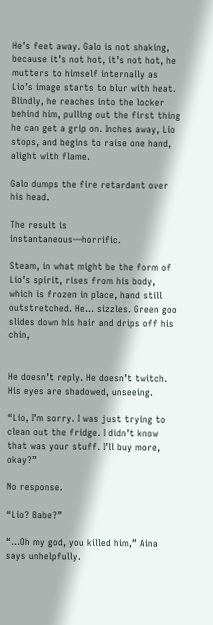He’s feet away. Galo is not shaking, because it’s not hot, it’s not hot, he mutters to himself internally as Lio’s image starts to blur with heat. Blindly, he reaches into the locker behind him, pulling out the first thing he can get a grip on. Inches away, Lio stops, and begins to raise one hand, alight with flame.

Galo dumps the fire retardant over his head.

The result is instantaneous—horrific.

Steam, in what might be the form of Lio’s spirit, rises from his body, which is frozen in place, hand still outstretched. He… sizzles. Green goo slides down his hair and drips off his chin,


He doesn’t reply. He doesn’t twitch. His eyes are shadowed, unseeing.

“Lio, I’m sorry. I was just trying to clean out the fridge. I didn’t know that was your stuff. I’ll buy more, okay?”

No response.

“Lio? Babe?”

“...Oh my god, you killed him,” Aina says unhelpfully.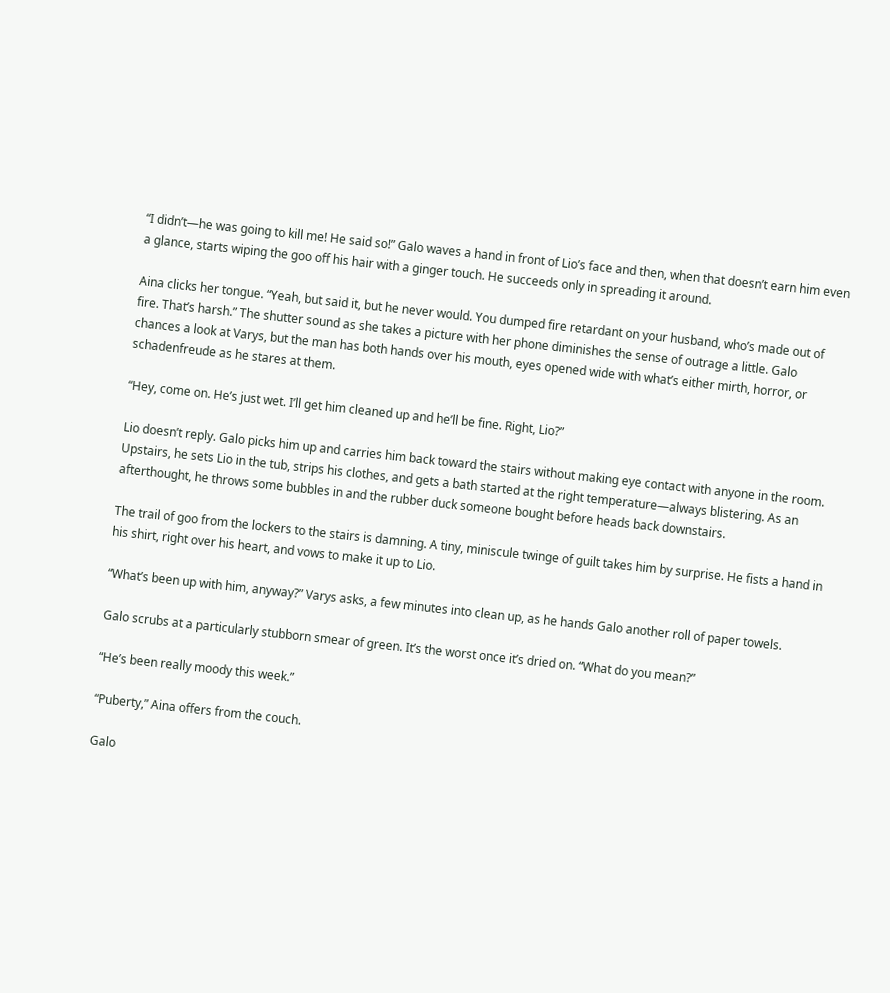“I didn’t—he was going to kill me! He said so!” Galo waves a hand in front of Lio’s face and then, when that doesn’t earn him even a glance, starts wiping the goo off his hair with a ginger touch. He succeeds only in spreading it around.

Aina clicks her tongue. “Yeah, but said it, but he never would. You dumped fire retardant on your husband, who’s made out of fire. That’s harsh.” The shutter sound as she takes a picture with her phone diminishes the sense of outrage a little. Galo chances a look at Varys, but the man has both hands over his mouth, eyes opened wide with what’s either mirth, horror, or schadenfreude as he stares at them.

“Hey, come on. He’s just wet. I’ll get him cleaned up and he’ll be fine. Right, Lio?”

Lio doesn’t reply. Galo picks him up and carries him back toward the stairs without making eye contact with anyone in the room. Upstairs, he sets Lio in the tub, strips his clothes, and gets a bath started at the right temperature—always blistering. As an afterthought, he throws some bubbles in and the rubber duck someone bought before heads back downstairs.

The trail of goo from the lockers to the stairs is damning. A tiny, miniscule twinge of guilt takes him by surprise. He fists a hand in his shirt, right over his heart, and vows to make it up to Lio.

“What’s been up with him, anyway?” Varys asks, a few minutes into clean up, as he hands Galo another roll of paper towels.

Galo scrubs at a particularly stubborn smear of green. It’s the worst once it’s dried on. “What do you mean?”

“He’s been really moody this week.”

“Puberty,” Aina offers from the couch.

Galo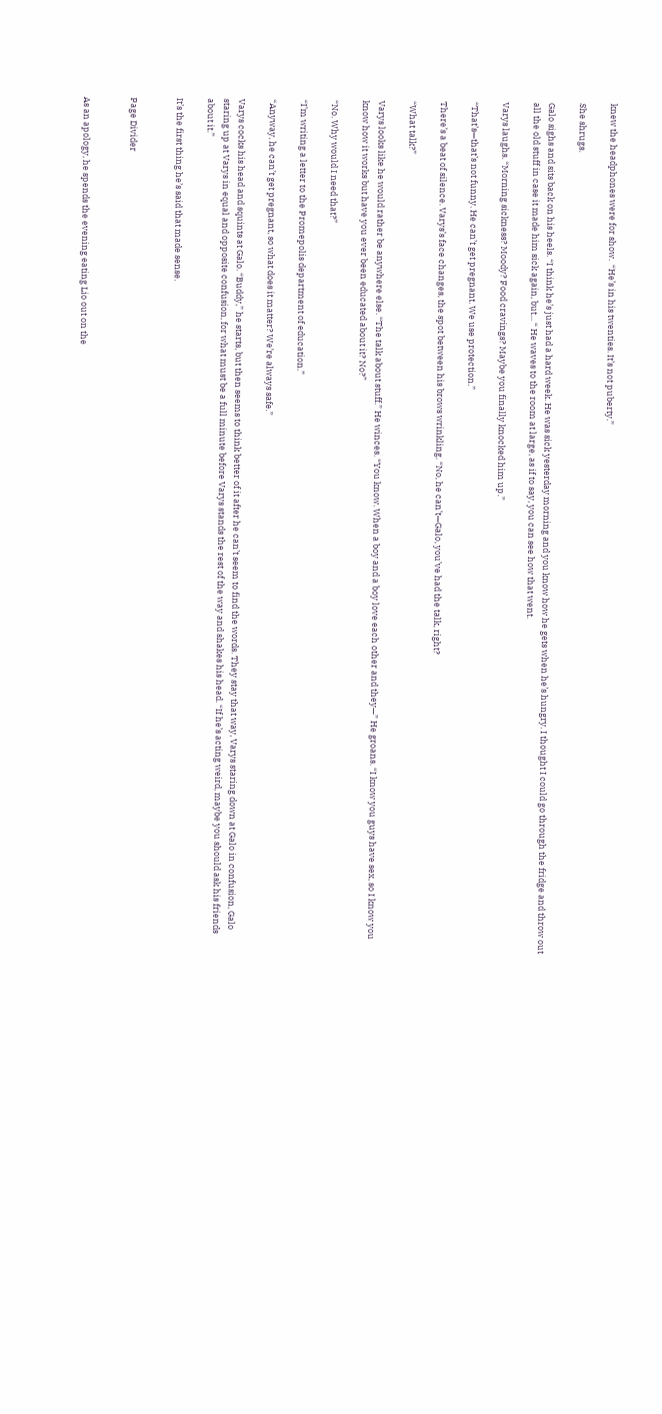knew the headphones were for show.  “He’s in his twenties. It’s not puberty.”

She shrugs.

Galo sighs and sits back on his heels. “I think he’s just had a hard week. He was sick yesterday morning and you know how he gets when he’s hungry. I thought I could go through the fridge and throw out all the old stuff in case it made him sick again, but... “ He waves to the room at large, as if to say, you can see how that went.

Varys laughs. “Morning sickness? Moody? Food cravings? Maybe you finally knocked him up.”

“That’s—that’s not funny. He can’t get pregnant. We use protection.”

There’s a beat of silence. Varys’s face changes, the spot between his brows wrinkling. “No, he can’t—Galo, you’ve had the talk, right?

“What talk?”

Varys looks like he would rather be anywhere else. “The talk about stuff.” He winces. “You know. When a boy and a boy love each other and they—” He groans. “I know you guys have sex, so I know you know how it works but have you ever been educated about it? No?”

“No. Why would I need that?”

“I’m writing a letter to the Promepolis department of education.”

“Anyway, he can’t get pregnant, so what does it matter? We’re always safe.”

Varys cocks his head and squints at Galo. “Buddy,” he starts, but then seems to think better of it after he can’t seem to find the words. They stay that way, Varys staring down at Galo in confusion, Galo staring up at Varys in equal and opposite confusion, for what must be a full minute before Varys stands the rest of the way and shakes his head. “If he’s acting weird, maybe you should ask his friends about it.”

It’s the first thing he’s said that made sense.


Page Divider


As an apology, he spends the evening eating Lio out on the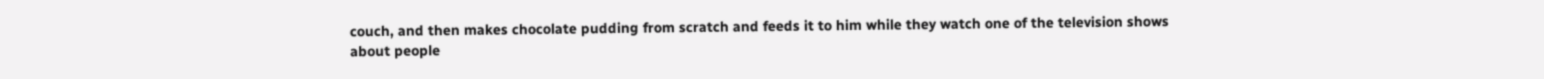couch, and then makes chocolate pudding from scratch and feeds it to him while they watch one of the television shows about people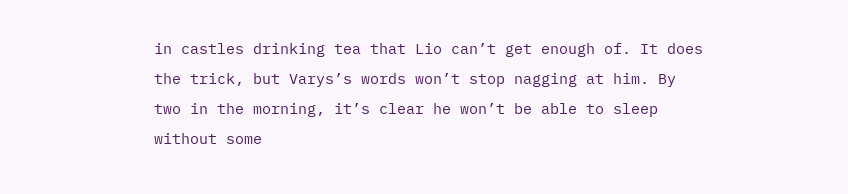in castles drinking tea that Lio can’t get enough of. It does the trick, but Varys’s words won’t stop nagging at him. By two in the morning, it’s clear he won’t be able to sleep without some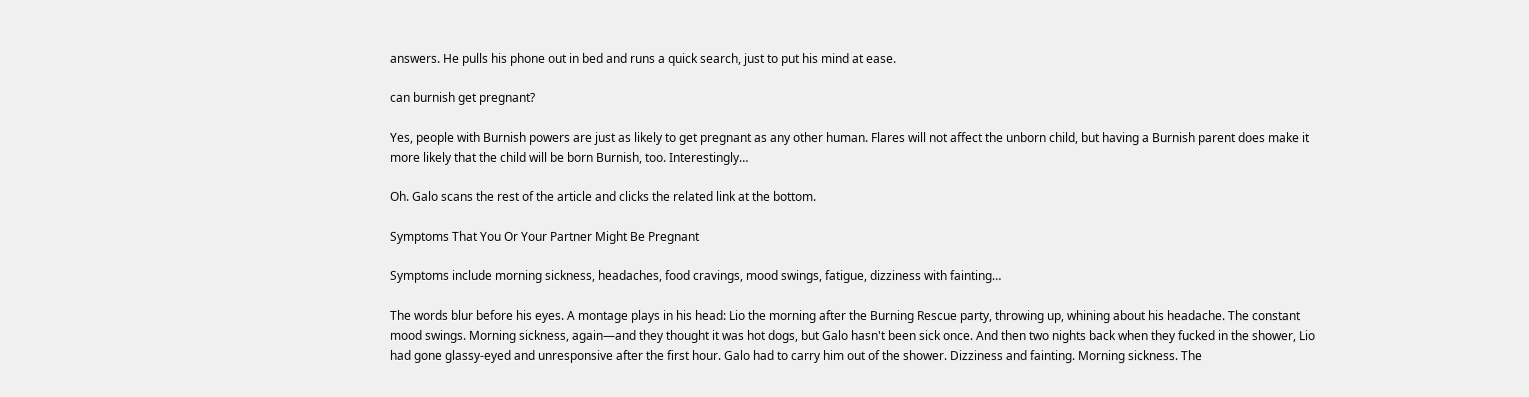answers. He pulls his phone out in bed and runs a quick search, just to put his mind at ease.

can burnish get pregnant?

Yes, people with Burnish powers are just as likely to get pregnant as any other human. Flares will not affect the unborn child, but having a Burnish parent does make it more likely that the child will be born Burnish, too. Interestingly…

Oh. Galo scans the rest of the article and clicks the related link at the bottom.

Symptoms That You Or Your Partner Might Be Pregnant

Symptoms include morning sickness, headaches, food cravings, mood swings, fatigue, dizziness with fainting…

The words blur before his eyes. A montage plays in his head: Lio the morning after the Burning Rescue party, throwing up, whining about his headache. The constant mood swings. Morning sickness, again—and they thought it was hot dogs, but Galo hasn't been sick once. And then two nights back when they fucked in the shower, Lio had gone glassy-eyed and unresponsive after the first hour. Galo had to carry him out of the shower. Dizziness and fainting. Morning sickness. The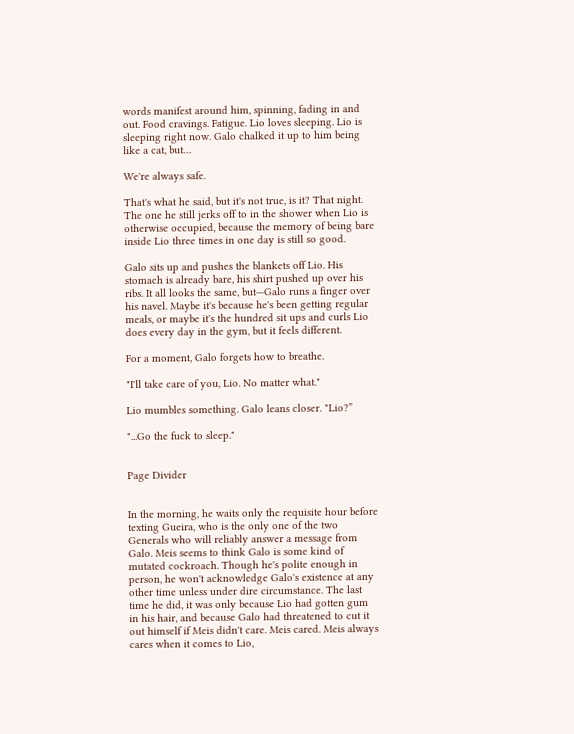words manifest around him, spinning, fading in and out. Food cravings. Fatigue. Lio loves sleeping. Lio is sleeping right now. Galo chalked it up to him being like a cat, but…

We're always safe.

That's what he said, but it's not true, is it? That night. The one he still jerks off to in the shower when Lio is otherwise occupied, because the memory of being bare inside Lio three times in one day is still so good.

Galo sits up and pushes the blankets off Lio. His stomach is already bare, his shirt pushed up over his ribs. It all looks the same, but—Galo runs a finger over his navel. Maybe it's because he's been getting regular meals, or maybe it's the hundred sit ups and curls Lio does every day in the gym, but it feels different.

For a moment, Galo forgets how to breathe.

"I'll take care of you, Lio. No matter what."

Lio mumbles something. Galo leans closer. "Lio?”

"...Go the fuck to sleep."


Page Divider


In the morning, he waits only the requisite hour before texting Gueira, who is the only one of the two Generals who will reliably answer a message from Galo. Meis seems to think Galo is some kind of mutated cockroach. Though he's polite enough in person, he won't acknowledge Galo's existence at any other time unless under dire circumstance. The last time he did, it was only because Lio had gotten gum in his hair, and because Galo had threatened to cut it out himself if Meis didn't care. Meis cared. Meis always cares when it comes to Lio,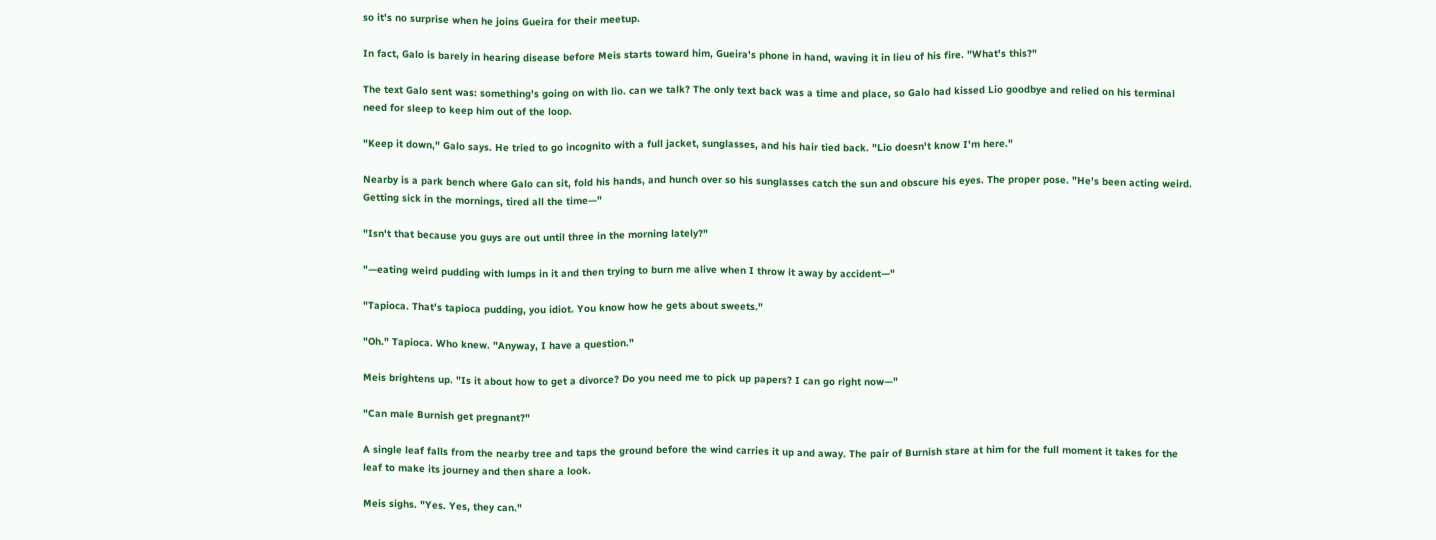so it's no surprise when he joins Gueira for their meetup.

In fact, Galo is barely in hearing disease before Meis starts toward him, Gueira's phone in hand, waving it in lieu of his fire. "What's this?"

The text Galo sent was: something's going on with lio. can we talk? The only text back was a time and place, so Galo had kissed Lio goodbye and relied on his terminal need for sleep to keep him out of the loop.

"Keep it down," Galo says. He tried to go incognito with a full jacket, sunglasses, and his hair tied back. "Lio doesn't know I'm here."

Nearby is a park bench where Galo can sit, fold his hands, and hunch over so his sunglasses catch the sun and obscure his eyes. The proper pose. "He's been acting weird. Getting sick in the mornings, tired all the time—"

"Isn't that because you guys are out until three in the morning lately?"

"—eating weird pudding with lumps in it and then trying to burn me alive when I throw it away by accident—"

"Tapioca. That's tapioca pudding, you idiot. You know how he gets about sweets."

"Oh." Tapioca. Who knew. "Anyway, I have a question."

Meis brightens up. "Is it about how to get a divorce? Do you need me to pick up papers? I can go right now—"

"Can male Burnish get pregnant?"

A single leaf falls from the nearby tree and taps the ground before the wind carries it up and away. The pair of Burnish stare at him for the full moment it takes for the leaf to make its journey and then share a look.

Meis sighs. "Yes. Yes, they can."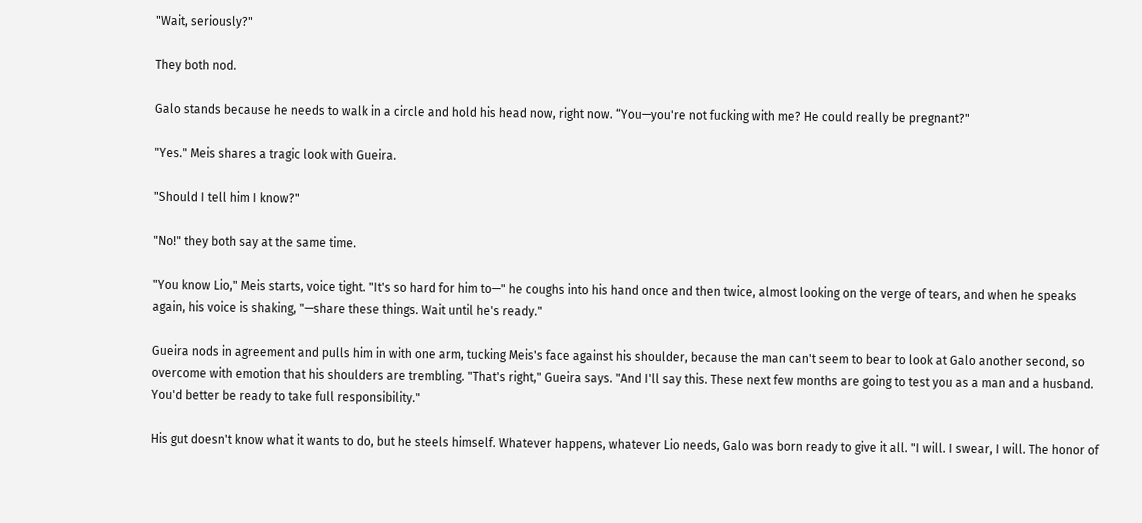"Wait, seriously?"

They both nod.

Galo stands because he needs to walk in a circle and hold his head now, right now. “You—you're not fucking with me? He could really be pregnant?"

"Yes." Meis shares a tragic look with Gueira.

"Should I tell him I know?"

"No!" they both say at the same time.

"You know Lio," Meis starts, voice tight. "It's so hard for him to—" he coughs into his hand once and then twice, almost looking on the verge of tears, and when he speaks again, his voice is shaking, "—share these things. Wait until he's ready."

Gueira nods in agreement and pulls him in with one arm, tucking Meis's face against his shoulder, because the man can't seem to bear to look at Galo another second, so overcome with emotion that his shoulders are trembling. "That's right," Gueira says. "And I'll say this. These next few months are going to test you as a man and a husband. You'd better be ready to take full responsibility."

His gut doesn't know what it wants to do, but he steels himself. Whatever happens, whatever Lio needs, Galo was born ready to give it all. "I will. I swear, I will. The honor of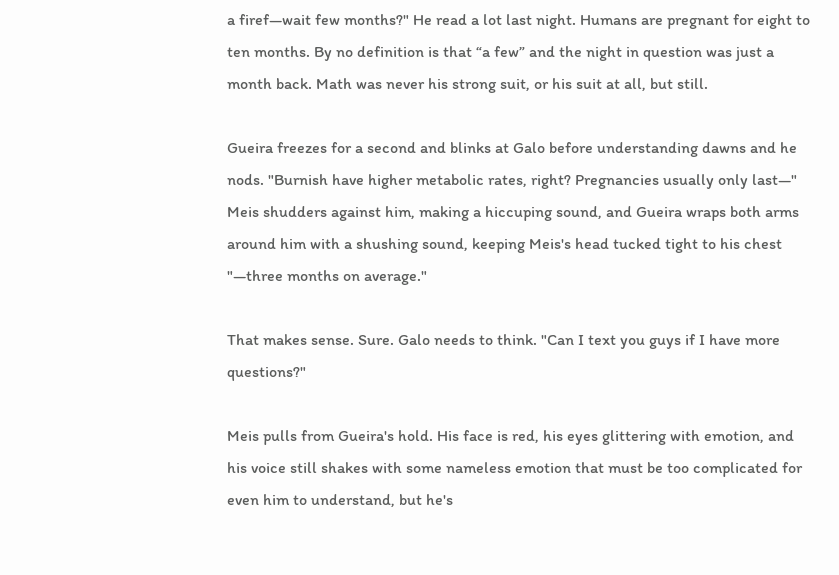a firef—wait few months?" He read a lot last night. Humans are pregnant for eight to ten months. By no definition is that “a few” and the night in question was just a month back. Math was never his strong suit, or his suit at all, but still.

Gueira freezes for a second and blinks at Galo before understanding dawns and he nods. "Burnish have higher metabolic rates, right? Pregnancies usually only last—" Meis shudders against him, making a hiccuping sound, and Gueira wraps both arms around him with a shushing sound, keeping Meis's head tucked tight to his chest "—three months on average."

That makes sense. Sure. Galo needs to think. "Can I text you guys if I have more questions?"

Meis pulls from Gueira's hold. His face is red, his eyes glittering with emotion, and his voice still shakes with some nameless emotion that must be too complicated for even him to understand, but he's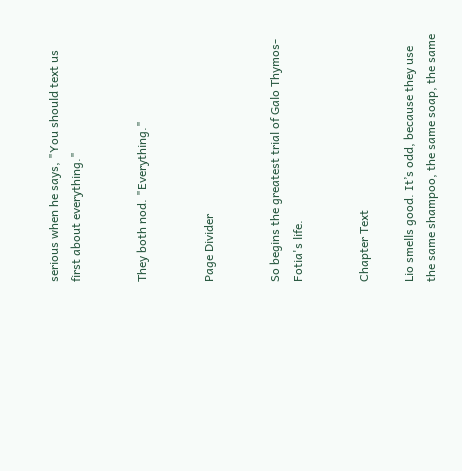serious when he says, "You should text us first about everything."


They both nod. "Everything."


Page Divider


So begins the greatest trial of Galo Thymos-Fotia's life.


Chapter Text

Lio smells good. It’s odd, because they use the same shampoo, the same soap, the same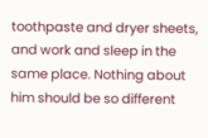toothpaste and dryer sheets, and work and sleep in the same place. Nothing about him should be so different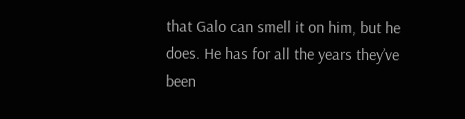that Galo can smell it on him, but he does. He has for all the years they’ve been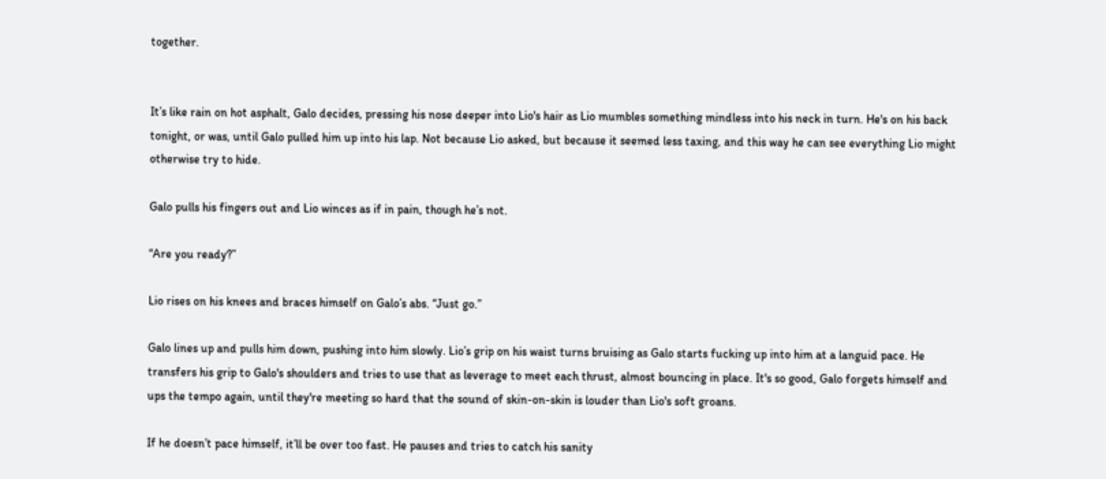together.


It’s like rain on hot asphalt, Galo decides, pressing his nose deeper into Lio's hair as Lio mumbles something mindless into his neck in turn. He's on his back tonight, or was, until Galo pulled him up into his lap. Not because Lio asked, but because it seemed less taxing, and this way he can see everything Lio might otherwise try to hide.

Galo pulls his fingers out and Lio winces as if in pain, though he’s not.

“Are you ready?”

Lio rises on his knees and braces himself on Galo’s abs. “Just go.”

Galo lines up and pulls him down, pushing into him slowly. Lio’s grip on his waist turns bruising as Galo starts fucking up into him at a languid pace. He transfers his grip to Galo's shoulders and tries to use that as leverage to meet each thrust, almost bouncing in place. It's so good, Galo forgets himself and ups the tempo again, until they're meeting so hard that the sound of skin-on-skin is louder than Lio's soft groans.

If he doesn’t pace himself, it’ll be over too fast. He pauses and tries to catch his sanity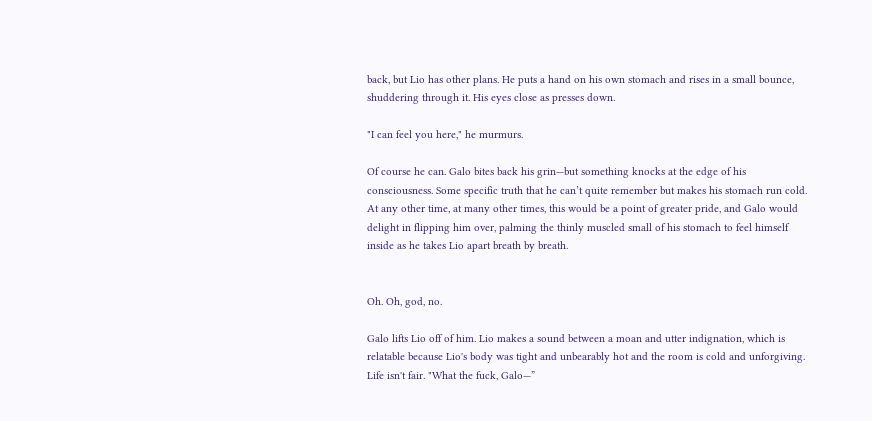back, but Lio has other plans. He puts a hand on his own stomach and rises in a small bounce, shuddering through it. His eyes close as presses down.

"I can feel you here," he murmurs.

Of course he can. Galo bites back his grin—but something knocks at the edge of his consciousness. Some specific truth that he can’t quite remember but makes his stomach run cold. At any other time, at many other times, this would be a point of greater pride, and Galo would delight in flipping him over, palming the thinly muscled small of his stomach to feel himself inside as he takes Lio apart breath by breath.


Oh. Oh, god, no.

Galo lifts Lio off of him. Lio makes a sound between a moan and utter indignation, which is relatable because Lio's body was tight and unbearably hot and the room is cold and unforgiving. Life isn't fair. "What the fuck, Galo—”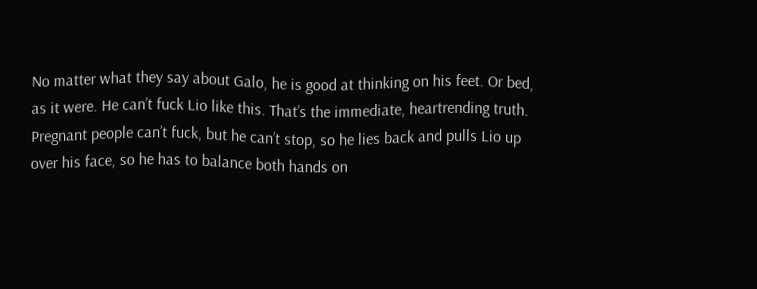No matter what they say about Galo, he is good at thinking on his feet. Or bed, as it were. He can’t fuck Lio like this. That’s the immediate, heartrending truth. Pregnant people can’t fuck, but he can’t stop, so he lies back and pulls Lio up over his face, so he has to balance both hands on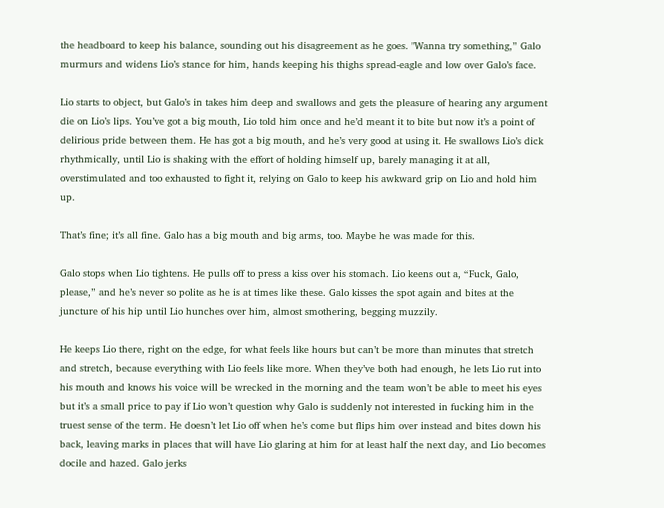the headboard to keep his balance, sounding out his disagreement as he goes. "Wanna try something,” Galo murmurs and widens Lio’s stance for him, hands keeping his thighs spread-eagle and low over Galo’s face.

Lio starts to object, but Galo’s in takes him deep and swallows and gets the pleasure of hearing any argument die on Lio’s lips. You’ve got a big mouth, Lio told him once and he’d meant it to bite but now it’s a point of delirious pride between them. He has got a big mouth, and he’s very good at using it. He swallows Lio’s dick rhythmically, until Lio is shaking with the effort of holding himself up, barely managing it at all, overstimulated and too exhausted to fight it, relying on Galo to keep his awkward grip on Lio and hold him up.

That’s fine; it’s all fine. Galo has a big mouth and big arms, too. Maybe he was made for this.

Galo stops when Lio tightens. He pulls off to press a kiss over his stomach. Lio keens out a, “Fuck, Galo, please,” and he’s never so polite as he is at times like these. Galo kisses the spot again and bites at the juncture of his hip until Lio hunches over him, almost smothering, begging muzzily.

He keeps Lio there, right on the edge, for what feels like hours but can’t be more than minutes that stretch and stretch, because everything with Lio feels like more. When they’ve both had enough, he lets Lio rut into his mouth and knows his voice will be wrecked in the morning and the team won’t be able to meet his eyes but it’s a small price to pay if Lio won’t question why Galo is suddenly not interested in fucking him in the truest sense of the term. He doesn’t let Lio off when he’s come but flips him over instead and bites down his back, leaving marks in places that will have Lio glaring at him for at least half the next day, and Lio becomes docile and hazed. Galo jerks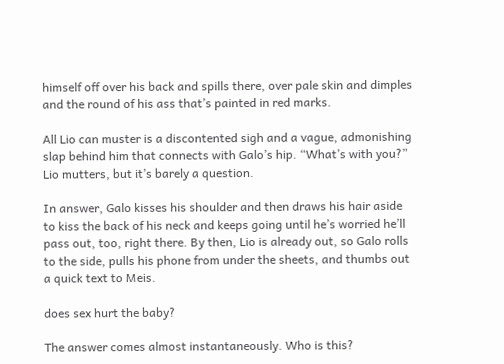himself off over his back and spills there, over pale skin and dimples and the round of his ass that’s painted in red marks.

All Lio can muster is a discontented sigh and a vague, admonishing slap behind him that connects with Galo’s hip. “What’s with you?” Lio mutters, but it’s barely a question.

In answer, Galo kisses his shoulder and then draws his hair aside to kiss the back of his neck and keeps going until he’s worried he’ll pass out, too, right there. By then, Lio is already out, so Galo rolls to the side, pulls his phone from under the sheets, and thumbs out a quick text to Meis.

does sex hurt the baby?

The answer comes almost instantaneously. Who is this?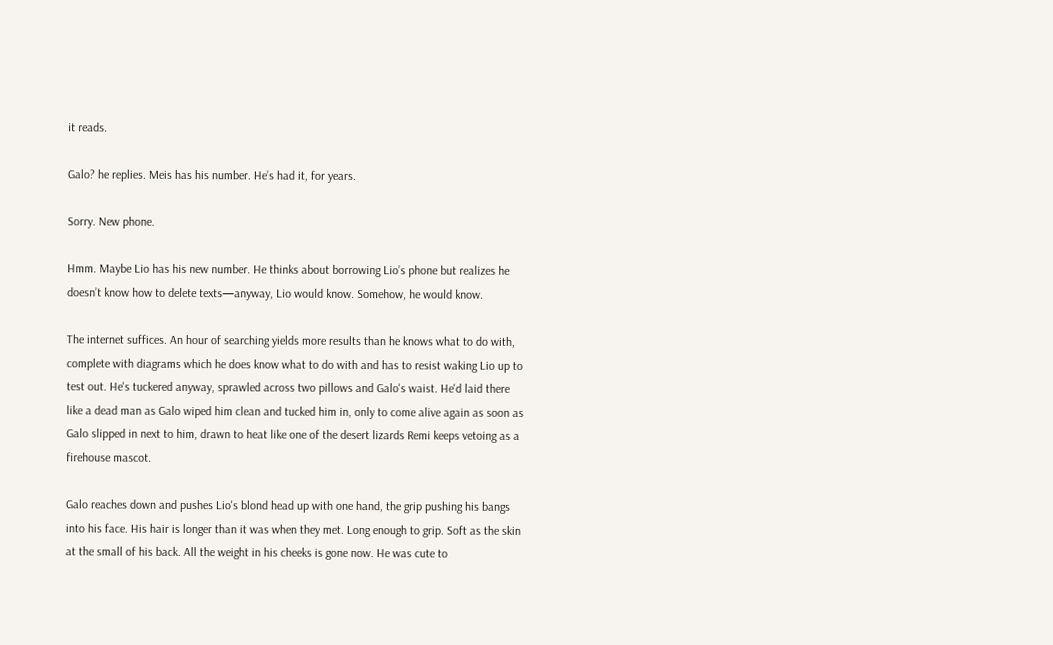it reads.

Galo? he replies. Meis has his number. He’s had it, for years.

Sorry. New phone.

Hmm. Maybe Lio has his new number. He thinks about borrowing Lio’s phone but realizes he doesn’t know how to delete texts—anyway, Lio would know. Somehow, he would know.

The internet suffices. An hour of searching yields more results than he knows what to do with, complete with diagrams which he does know what to do with and has to resist waking Lio up to test out. He's tuckered anyway, sprawled across two pillows and Galo's waist. He'd laid there like a dead man as Galo wiped him clean and tucked him in, only to come alive again as soon as Galo slipped in next to him, drawn to heat like one of the desert lizards Remi keeps vetoing as a firehouse mascot.

Galo reaches down and pushes Lio's blond head up with one hand, the grip pushing his bangs into his face. His hair is longer than it was when they met. Long enough to grip. Soft as the skin at the small of his back. All the weight in his cheeks is gone now. He was cute to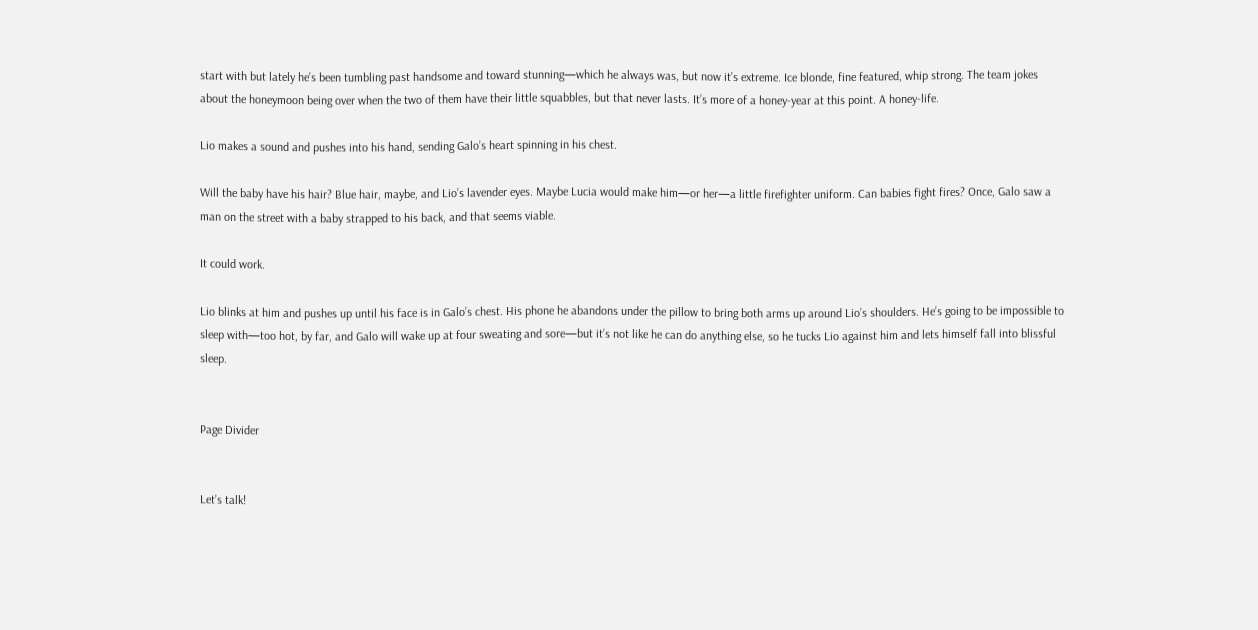start with but lately he’s been tumbling past handsome and toward stunning—which he always was, but now it’s extreme. Ice blonde, fine featured, whip strong. The team jokes about the honeymoon being over when the two of them have their little squabbles, but that never lasts. It’s more of a honey-year at this point. A honey-life.

Lio makes a sound and pushes into his hand, sending Galo’s heart spinning in his chest.

Will the baby have his hair? Blue hair, maybe, and Lio’s lavender eyes. Maybe Lucia would make him—or her—a little firefighter uniform. Can babies fight fires? Once, Galo saw a man on the street with a baby strapped to his back, and that seems viable.

It could work.

Lio blinks at him and pushes up until his face is in Galo’s chest. His phone he abandons under the pillow to bring both arms up around Lio’s shoulders. He’s going to be impossible to sleep with—too hot, by far, and Galo will wake up at four sweating and sore—but it’s not like he can do anything else, so he tucks Lio against him and lets himself fall into blissful sleep.


Page Divider


Let’s talk!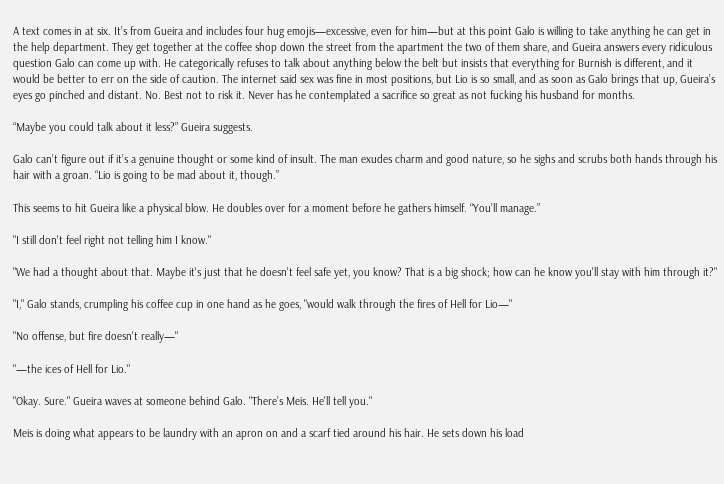A text comes in at six. It’s from Gueira and includes four hug emojis—excessive, even for him—but at this point Galo is willing to take anything he can get in the help department. They get together at the coffee shop down the street from the apartment the two of them share, and Gueira answers every ridiculous question Galo can come up with. He categorically refuses to talk about anything below the belt but insists that everything for Burnish is different, and it would be better to err on the side of caution. The internet said sex was fine in most positions, but Lio is so small, and as soon as Galo brings that up, Gueira’s eyes go pinched and distant. No. Best not to risk it. Never has he contemplated a sacrifice so great as not fucking his husband for months.

“Maybe you could talk about it less?” Gueira suggests.

Galo can’t figure out if it’s a genuine thought or some kind of insult. The man exudes charm and good nature, so he sighs and scrubs both hands through his hair with a groan. “Lio is going to be mad about it, though.”

This seems to hit Gueira like a physical blow. He doubles over for a moment before he gathers himself. “You’ll manage.”

"I still don't feel right not telling him I know."

"We had a thought about that. Maybe it's just that he doesn't feel safe yet, you know? That is a big shock; how can he know you'll stay with him through it?"

"I," Galo stands, crumpling his coffee cup in one hand as he goes, "would walk through the fires of Hell for Lio—"

"No offense, but fire doesn't really—"

"—the ices of Hell for Lio."

"Okay. Sure." Gueira waves at someone behind Galo. "There’s Meis. He'll tell you."

Meis is doing what appears to be laundry with an apron on and a scarf tied around his hair. He sets down his load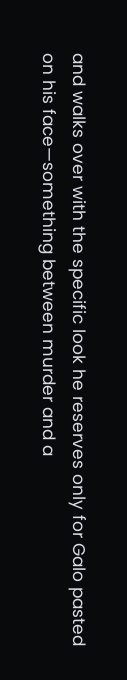and walks over with the specific look he reserves only for Galo pasted on his face—something between murder and a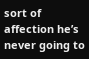sort of affection he’s never going to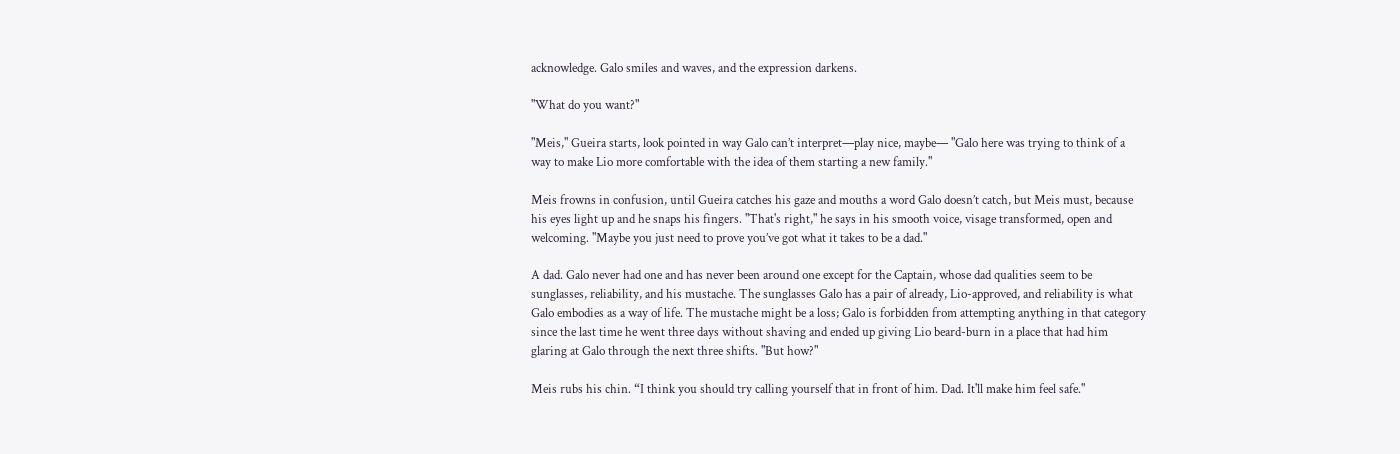acknowledge. Galo smiles and waves, and the expression darkens.

"What do you want?"

"Meis," Gueira starts, look pointed in way Galo can’t interpret—play nice, maybe— "Galo here was trying to think of a way to make Lio more comfortable with the idea of them starting a new family."

Meis frowns in confusion, until Gueira catches his gaze and mouths a word Galo doesn’t catch, but Meis must, because his eyes light up and he snaps his fingers. "That's right," he says in his smooth voice, visage transformed, open and welcoming. "Maybe you just need to prove you’ve got what it takes to be a dad."

A dad. Galo never had one and has never been around one except for the Captain, whose dad qualities seem to be sunglasses, reliability, and his mustache. The sunglasses Galo has a pair of already, Lio-approved, and reliability is what Galo embodies as a way of life. The mustache might be a loss; Galo is forbidden from attempting anything in that category since the last time he went three days without shaving and ended up giving Lio beard-burn in a place that had him glaring at Galo through the next three shifts. "But how?"

Meis rubs his chin. “I think you should try calling yourself that in front of him. Dad. It'll make him feel safe."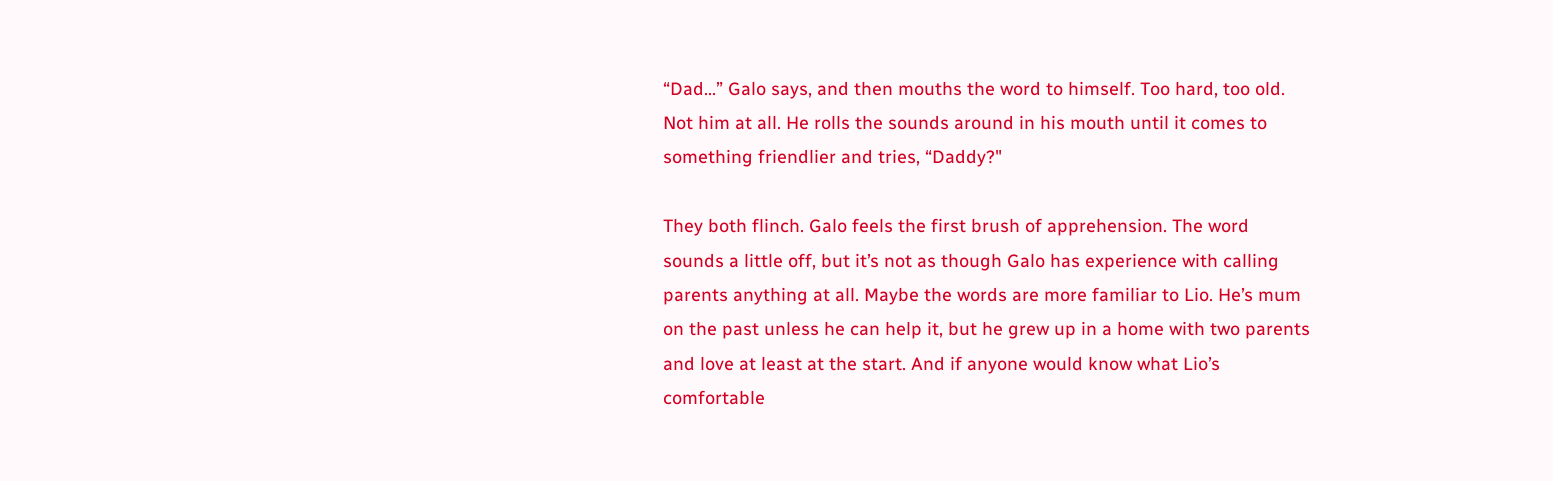“Dad…” Galo says, and then mouths the word to himself. Too hard, too old. Not him at all. He rolls the sounds around in his mouth until it comes to something friendlier and tries, “Daddy?"

They both flinch. Galo feels the first brush of apprehension. The word sounds a little off, but it’s not as though Galo has experience with calling parents anything at all. Maybe the words are more familiar to Lio. He’s mum on the past unless he can help it, but he grew up in a home with two parents and love at least at the start. And if anyone would know what Lio’s comfortable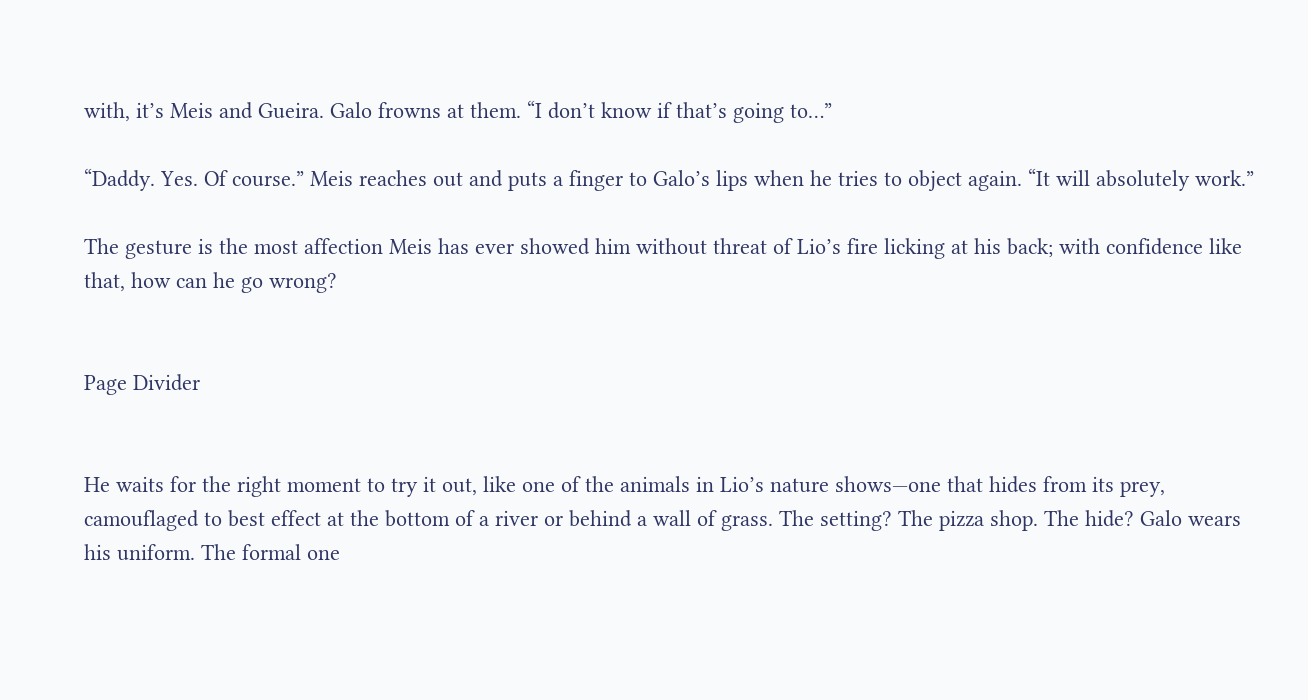with, it’s Meis and Gueira. Galo frowns at them. “I don’t know if that’s going to…”

“Daddy. Yes. Of course.” Meis reaches out and puts a finger to Galo’s lips when he tries to object again. “It will absolutely work.”

The gesture is the most affection Meis has ever showed him without threat of Lio’s fire licking at his back; with confidence like that, how can he go wrong?


Page Divider


He waits for the right moment to try it out, like one of the animals in Lio’s nature shows—one that hides from its prey, camouflaged to best effect at the bottom of a river or behind a wall of grass. The setting? The pizza shop. The hide? Galo wears his uniform. The formal one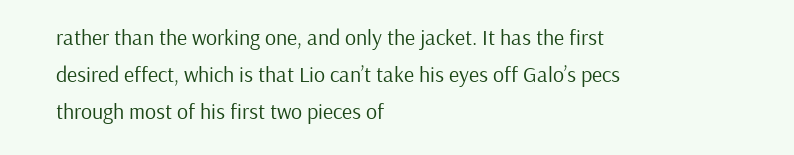rather than the working one, and only the jacket. It has the first desired effect, which is that Lio can’t take his eyes off Galo’s pecs through most of his first two pieces of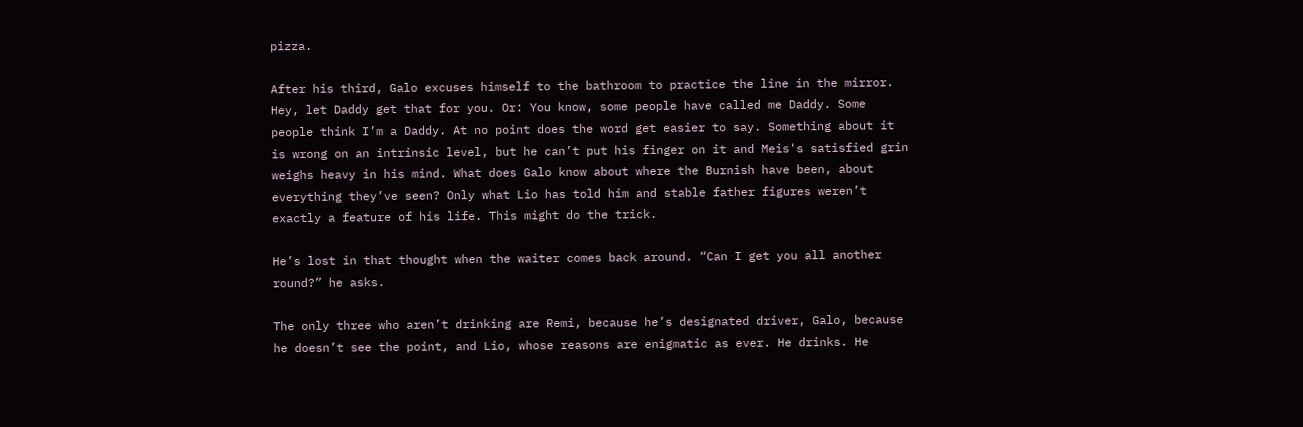pizza.

After his third, Galo excuses himself to the bathroom to practice the line in the mirror. Hey, let Daddy get that for you. Or: You know, some people have called me Daddy. Some people think I’m a Daddy. At no point does the word get easier to say. Something about it is wrong on an intrinsic level, but he can’t put his finger on it and Meis's satisfied grin weighs heavy in his mind. What does Galo know about where the Burnish have been, about everything they’ve seen? Only what Lio has told him and stable father figures weren’t exactly a feature of his life. This might do the trick.

He’s lost in that thought when the waiter comes back around. “Can I get you all another round?” he asks.

The only three who aren’t drinking are Remi, because he’s designated driver, Galo, because he doesn’t see the point, and Lio, whose reasons are enigmatic as ever. He drinks. He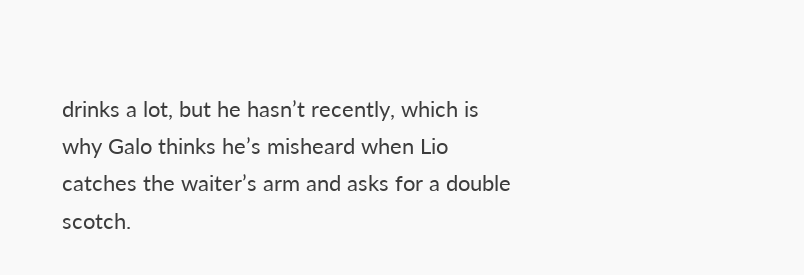drinks a lot, but he hasn’t recently, which is why Galo thinks he’s misheard when Lio catches the waiter’s arm and asks for a double scotch.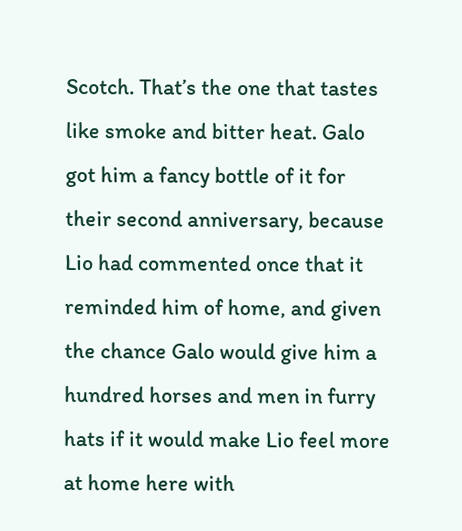Scotch. That’s the one that tastes like smoke and bitter heat. Galo got him a fancy bottle of it for their second anniversary, because Lio had commented once that it reminded him of home, and given the chance Galo would give him a hundred horses and men in furry hats if it would make Lio feel more at home here with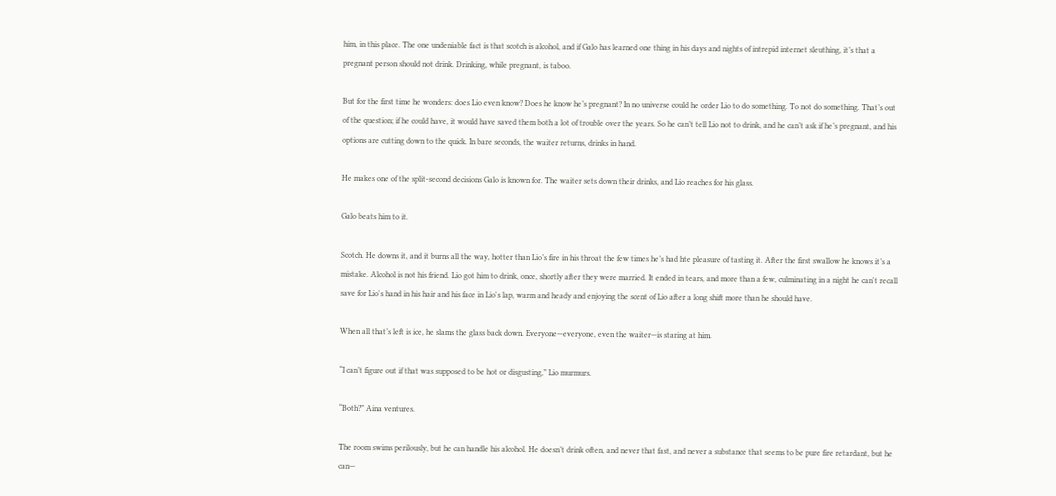him, in this place. The one undeniable fact is that scotch is alcohol, and if Galo has learned one thing in his days and nights of intrepid internet sleuthing, it’s that a pregnant person should not drink. Drinking, while pregnant, is taboo.

But for the first time he wonders: does Lio even know? Does he know he’s pregnant? In no universe could he order Lio to do something. To not do something. That’s out of the question; if he could have, it would have saved them both a lot of trouble over the years. So he can’t tell Lio not to drink, and he can’t ask if he’s pregnant, and his options are cutting down to the quick. In bare seconds, the waiter returns, drinks in hand.

He makes one of the split-second decisions Galo is known for. The waiter sets down their drinks, and Lio reaches for his glass.

Galo beats him to it.

Scotch. He downs it, and it burns all the way, hotter than Lio’s fire in his throat the few times he’s had hte pleasure of tasting it. After the first swallow he knows it’s a mistake. Alcohol is not his friend. Lio got him to drink, once, shortly after they were married. It ended in tears, and more than a few, culminating in a night he can't recall save for Lio's hand in his hair and his face in Lio's lap, warm and heady and enjoying the scent of Lio after a long shift more than he should have.

When all that’s left is ice, he slams the glass back down. Everyone—everyone, even the waiter—is staring at him.

“I can’t figure out if that was supposed to be hot or disgusting,” Lio murmurs.

“Both?” Aina ventures.

The room swims perilously, but he can handle his alcohol. He doesn’t drink often, and never that fast, and never a substance that seems to be pure fire retardant, but he can—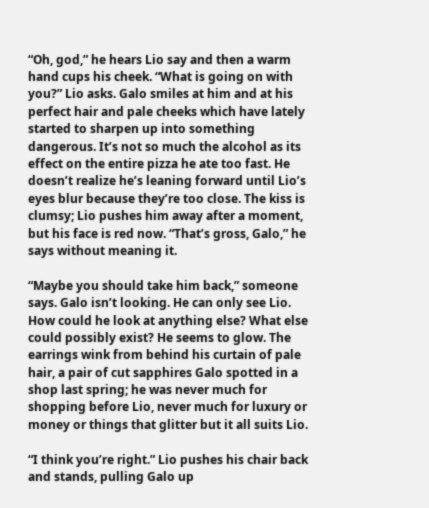“Oh, god,” he hears Lio say and then a warm hand cups his cheek. “What is going on with you?” Lio asks. Galo smiles at him and at his perfect hair and pale cheeks which have lately started to sharpen up into something dangerous. It’s not so much the alcohol as its effect on the entire pizza he ate too fast. He doesn’t realize he’s leaning forward until Lio’s eyes blur because they’re too close. The kiss is clumsy; Lio pushes him away after a moment, but his face is red now. “That’s gross, Galo,” he says without meaning it.

“Maybe you should take him back,” someone says. Galo isn’t looking. He can only see Lio. How could he look at anything else? What else could possibly exist? He seems to glow. The earrings wink from behind his curtain of pale hair, a pair of cut sapphires Galo spotted in a shop last spring; he was never much for shopping before Lio, never much for luxury or money or things that glitter but it all suits Lio.

“I think you’re right.” Lio pushes his chair back and stands, pulling Galo up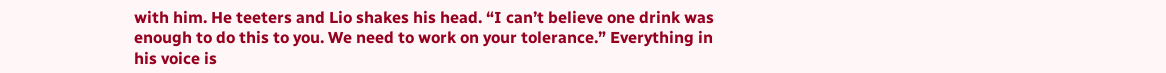with him. He teeters and Lio shakes his head. “I can’t believe one drink was enough to do this to you. We need to work on your tolerance.” Everything in his voice is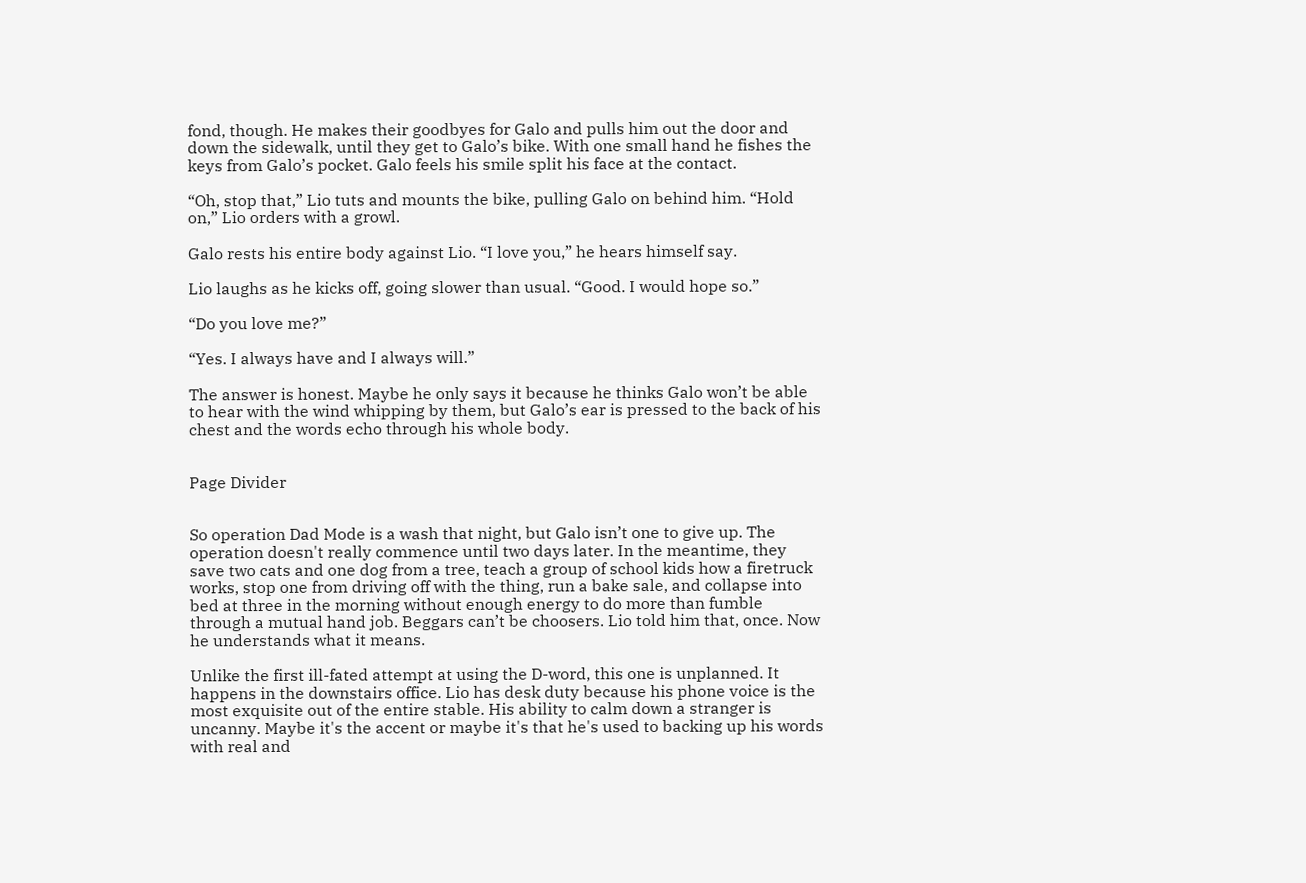fond, though. He makes their goodbyes for Galo and pulls him out the door and down the sidewalk, until they get to Galo’s bike. With one small hand he fishes the keys from Galo’s pocket. Galo feels his smile split his face at the contact.

“Oh, stop that,” Lio tuts and mounts the bike, pulling Galo on behind him. “Hold on,” Lio orders with a growl.

Galo rests his entire body against Lio. “I love you,” he hears himself say.

Lio laughs as he kicks off, going slower than usual. “Good. I would hope so.”

“Do you love me?”

“Yes. I always have and I always will.”

The answer is honest. Maybe he only says it because he thinks Galo won’t be able to hear with the wind whipping by them, but Galo’s ear is pressed to the back of his chest and the words echo through his whole body.


Page Divider


So operation Dad Mode is a wash that night, but Galo isn’t one to give up. The operation doesn't really commence until two days later. In the meantime, they save two cats and one dog from a tree, teach a group of school kids how a firetruck works, stop one from driving off with the thing, run a bake sale, and collapse into bed at three in the morning without enough energy to do more than fumble through a mutual hand job. Beggars can’t be choosers. Lio told him that, once. Now he understands what it means.

Unlike the first ill-fated attempt at using the D-word, this one is unplanned. It happens in the downstairs office. Lio has desk duty because his phone voice is the most exquisite out of the entire stable. His ability to calm down a stranger is uncanny. Maybe it's the accent or maybe it's that he's used to backing up his words with real and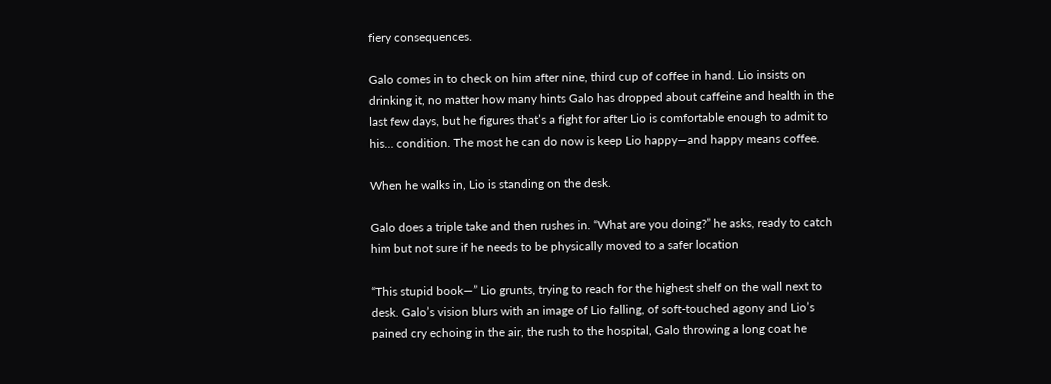fiery consequences.

Galo comes in to check on him after nine, third cup of coffee in hand. Lio insists on drinking it, no matter how many hints Galo has dropped about caffeine and health in the last few days, but he figures that’s a fight for after Lio is comfortable enough to admit to his… condition. The most he can do now is keep Lio happy—and happy means coffee.

When he walks in, Lio is standing on the desk.

Galo does a triple take and then rushes in. “What are you doing?” he asks, ready to catch him but not sure if he needs to be physically moved to a safer location

“This stupid book—” Lio grunts, trying to reach for the highest shelf on the wall next to desk. Galo’s vision blurs with an image of Lio falling, of soft-touched agony and Lio’s pained cry echoing in the air, the rush to the hospital, Galo throwing a long coat he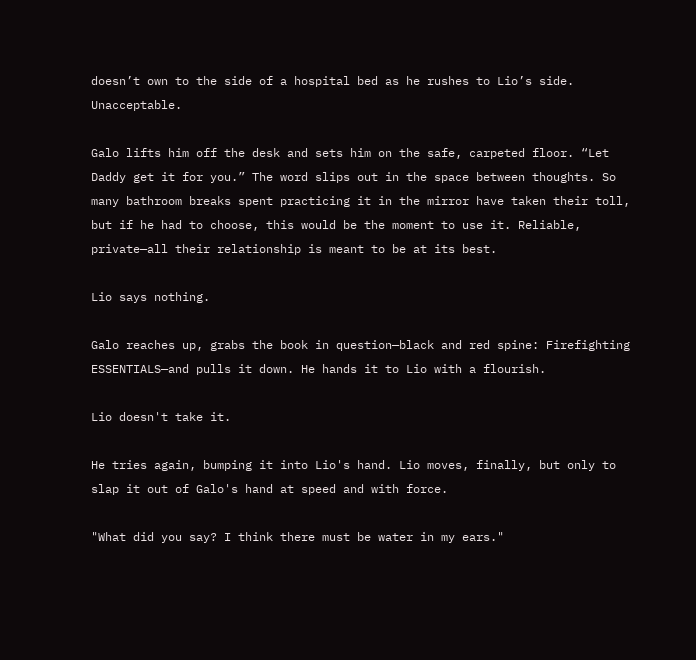doesn’t own to the side of a hospital bed as he rushes to Lio’s side. Unacceptable.

Galo lifts him off the desk and sets him on the safe, carpeted floor. “Let Daddy get it for you.” The word slips out in the space between thoughts. So many bathroom breaks spent practicing it in the mirror have taken their toll, but if he had to choose, this would be the moment to use it. Reliable, private—all their relationship is meant to be at its best.

Lio says nothing.

Galo reaches up, grabs the book in question—black and red spine: Firefighting ESSENTIALS—and pulls it down. He hands it to Lio with a flourish.

Lio doesn't take it.

He tries again, bumping it into Lio's hand. Lio moves, finally, but only to slap it out of Galo's hand at speed and with force.

"What did you say? I think there must be water in my ears."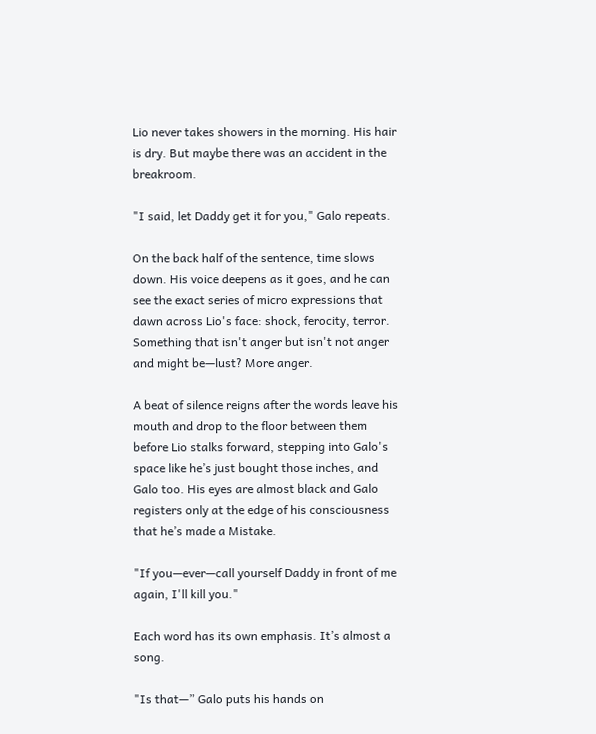Lio never takes showers in the morning. His hair is dry. But maybe there was an accident in the breakroom.

"I said, let Daddy get it for you," Galo repeats.

On the back half of the sentence, time slows down. His voice deepens as it goes, and he can see the exact series of micro expressions that dawn across Lio's face: shock, ferocity, terror. Something that isn't anger but isn't not anger and might be—lust? More anger.

A beat of silence reigns after the words leave his mouth and drop to the floor between them before Lio stalks forward, stepping into Galo's space like he’s just bought those inches, and Galo too. His eyes are almost black and Galo registers only at the edge of his consciousness that he’s made a Mistake.

"If you—ever—call yourself Daddy in front of me again, I'll kill you."

Each word has its own emphasis. It’s almost a song.

"Is that—” Galo puts his hands on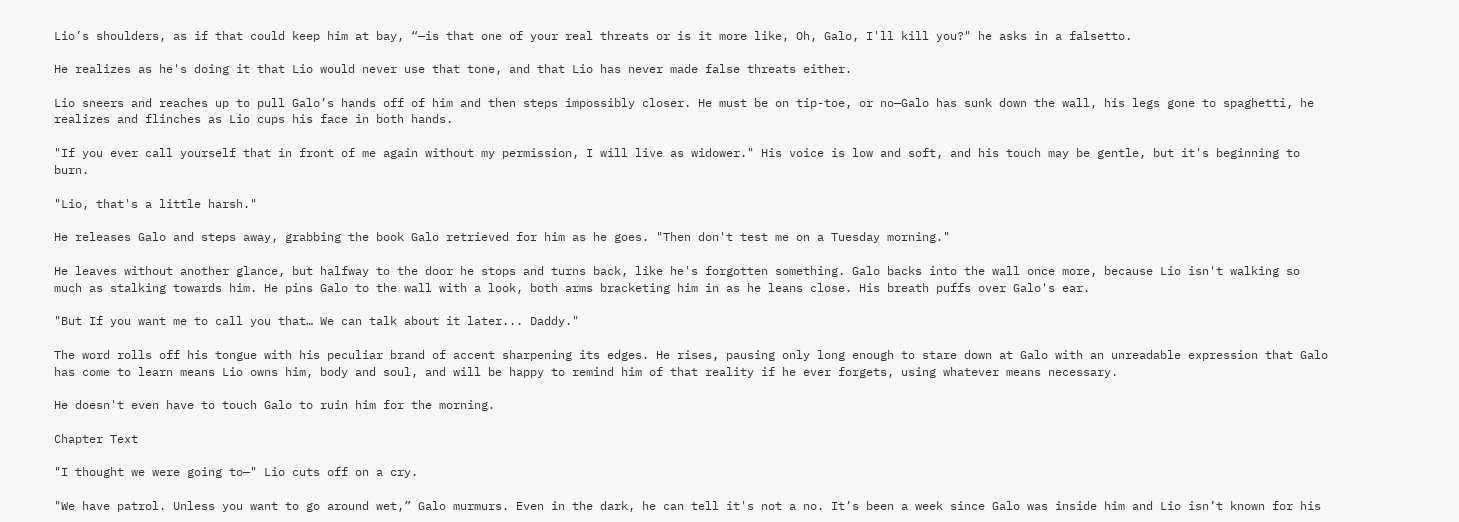Lio’s shoulders, as if that could keep him at bay, “—is that one of your real threats or is it more like, Oh, Galo, I'll kill you?" he asks in a falsetto.

He realizes as he's doing it that Lio would never use that tone, and that Lio has never made false threats either.

Lio sneers and reaches up to pull Galo’s hands off of him and then steps impossibly closer. He must be on tip-toe, or no—Galo has sunk down the wall, his legs gone to spaghetti, he realizes and flinches as Lio cups his face in both hands.

"If you ever call yourself that in front of me again without my permission, I will live as widower." His voice is low and soft, and his touch may be gentle, but it's beginning to burn.

"Lio, that's a little harsh."

He releases Galo and steps away, grabbing the book Galo retrieved for him as he goes. "Then don't test me on a Tuesday morning."

He leaves without another glance, but halfway to the door he stops and turns back, like he's forgotten something. Galo backs into the wall once more, because Lio isn't walking so much as stalking towards him. He pins Galo to the wall with a look, both arms bracketing him in as he leans close. His breath puffs over Galo's ear.

"But If you want me to call you that… We can talk about it later... Daddy."

The word rolls off his tongue with his peculiar brand of accent sharpening its edges. He rises, pausing only long enough to stare down at Galo with an unreadable expression that Galo has come to learn means Lio owns him, body and soul, and will be happy to remind him of that reality if he ever forgets, using whatever means necessary.

He doesn't even have to touch Galo to ruin him for the morning.

Chapter Text

"I thought we were going to—" Lio cuts off on a cry.

"We have patrol. Unless you want to go around wet,” Galo murmurs. Even in the dark, he can tell it's not a no. It’s been a week since Galo was inside him and Lio isn’t known for his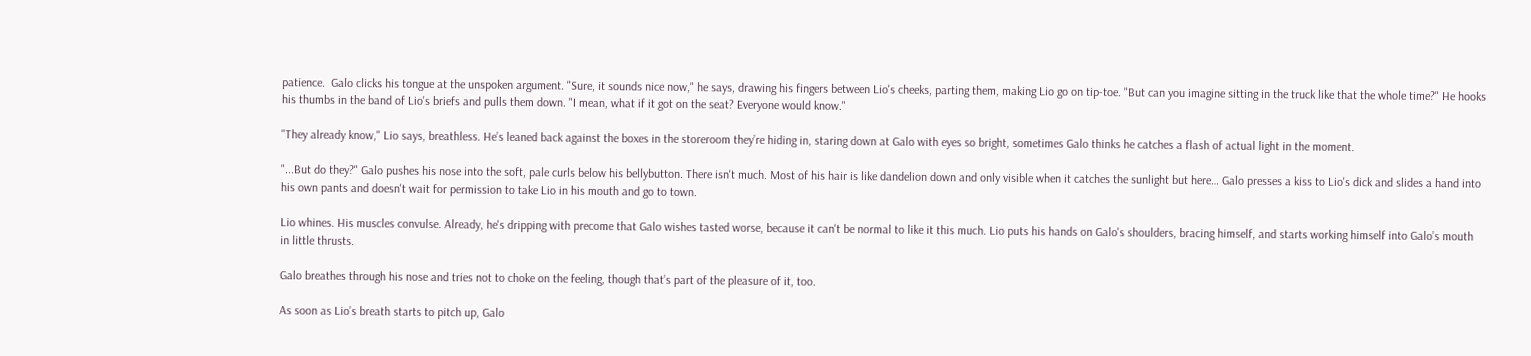patience.  Galo clicks his tongue at the unspoken argument. "Sure, it sounds nice now," he says, drawing his fingers between Lio's cheeks, parting them, making Lio go on tip-toe. "But can you imagine sitting in the truck like that the whole time?" He hooks his thumbs in the band of Lio's briefs and pulls them down. "I mean, what if it got on the seat? Everyone would know."

"They already know," Lio says, breathless. He’s leaned back against the boxes in the storeroom they’re hiding in, staring down at Galo with eyes so bright, sometimes Galo thinks he catches a flash of actual light in the moment.

"...But do they?" Galo pushes his nose into the soft, pale curls below his bellybutton. There isn't much. Most of his hair is like dandelion down and only visible when it catches the sunlight but here… Galo presses a kiss to Lio's dick and slides a hand into his own pants and doesn't wait for permission to take Lio in his mouth and go to town.

Lio whines. His muscles convulse. Already, he's dripping with precome that Galo wishes tasted worse, because it can't be normal to like it this much. Lio puts his hands on Galo's shoulders, bracing himself, and starts working himself into Galo’s mouth in little thrusts.

Galo breathes through his nose and tries not to choke on the feeling, though that’s part of the pleasure of it, too.

As soon as Lio’s breath starts to pitch up, Galo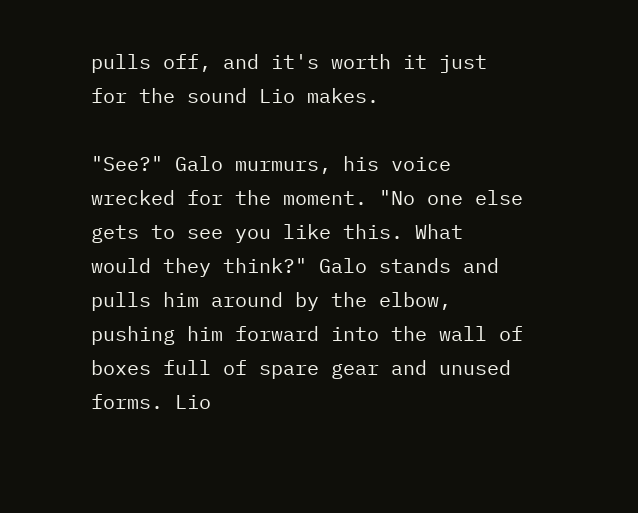pulls off, and it's worth it just for the sound Lio makes.

"See?" Galo murmurs, his voice wrecked for the moment. "No one else gets to see you like this. What would they think?" Galo stands and pulls him around by the elbow, pushing him forward into the wall of boxes full of spare gear and unused forms. Lio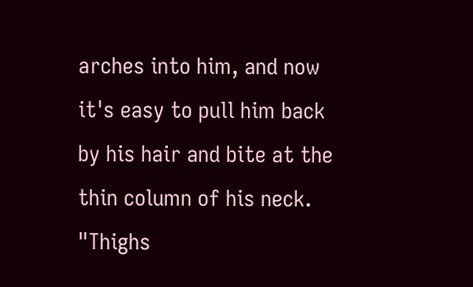arches into him, and now it's easy to pull him back by his hair and bite at the thin column of his neck. "Thighs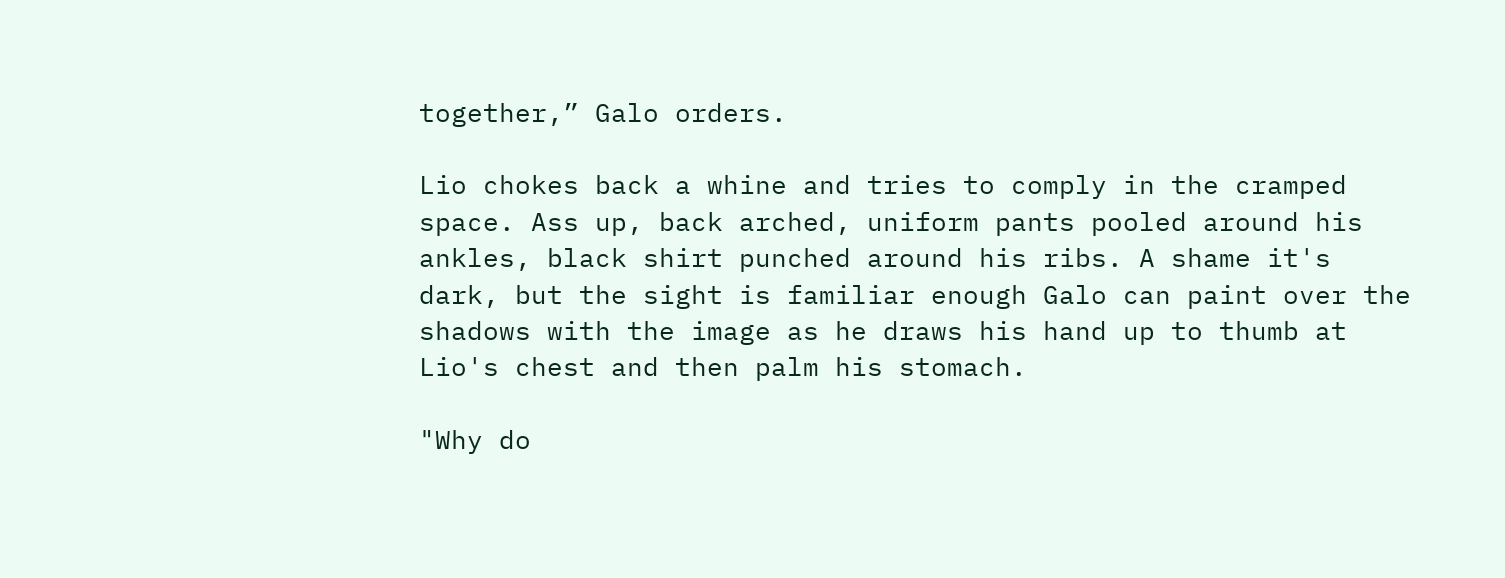together,” Galo orders.

Lio chokes back a whine and tries to comply in the cramped space. Ass up, back arched, uniform pants pooled around his ankles, black shirt punched around his ribs. A shame it's dark, but the sight is familiar enough Galo can paint over the shadows with the image as he draws his hand up to thumb at Lio's chest and then palm his stomach.

"Why do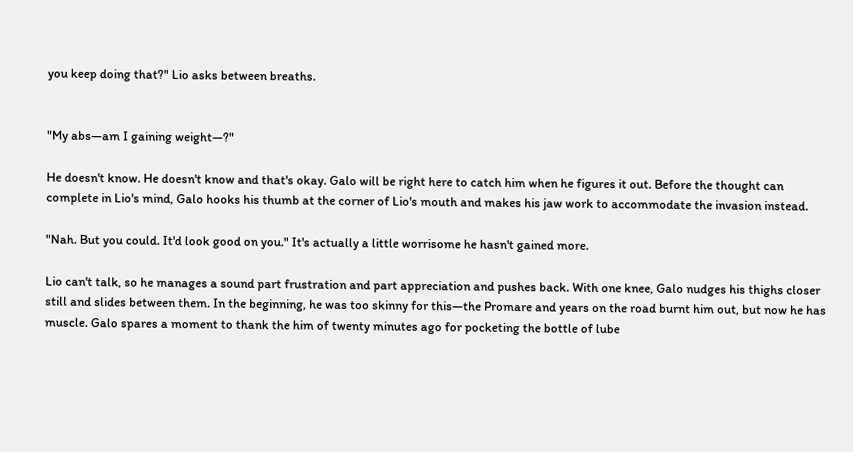you keep doing that?" Lio asks between breaths.


"My abs—am I gaining weight—?"

He doesn't know. He doesn't know and that's okay. Galo will be right here to catch him when he figures it out. Before the thought can complete in Lio's mind, Galo hooks his thumb at the corner of Lio's mouth and makes his jaw work to accommodate the invasion instead.

"Nah. But you could. It'd look good on you." It's actually a little worrisome he hasn't gained more.

Lio can't talk, so he manages a sound part frustration and part appreciation and pushes back. With one knee, Galo nudges his thighs closer still and slides between them. In the beginning, he was too skinny for this—the Promare and years on the road burnt him out, but now he has muscle. Galo spares a moment to thank the him of twenty minutes ago for pocketing the bottle of lube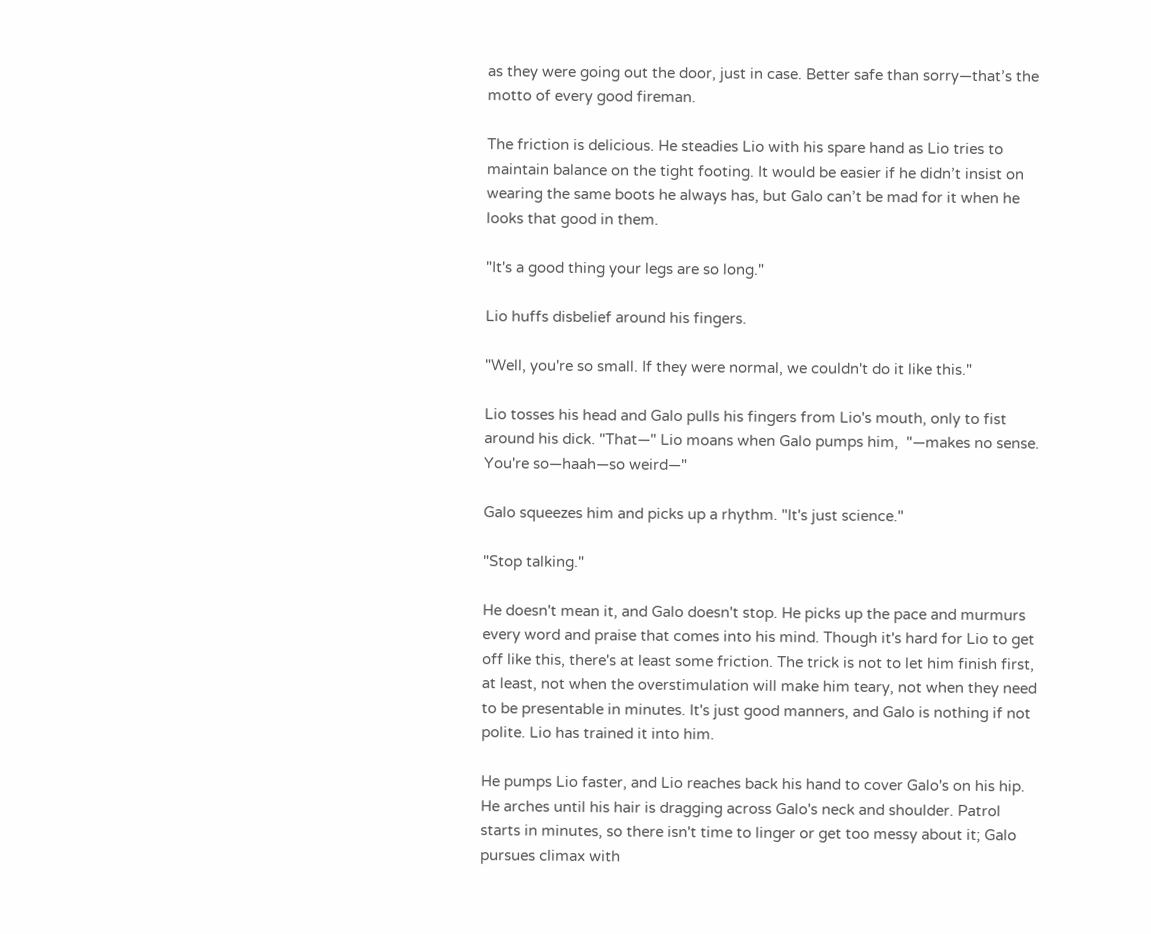as they were going out the door, just in case. Better safe than sorry—that’s the motto of every good fireman.

The friction is delicious. He steadies Lio with his spare hand as Lio tries to maintain balance on the tight footing. It would be easier if he didn’t insist on wearing the same boots he always has, but Galo can’t be mad for it when he looks that good in them.

"It's a good thing your legs are so long."

Lio huffs disbelief around his fingers.

"Well, you're so small. If they were normal, we couldn't do it like this."

Lio tosses his head and Galo pulls his fingers from Lio's mouth, only to fist around his dick. "That—" Lio moans when Galo pumps him,  "—makes no sense. You're so—haah—so weird—"

Galo squeezes him and picks up a rhythm. "It's just science."

"Stop talking."

He doesn't mean it, and Galo doesn't stop. He picks up the pace and murmurs every word and praise that comes into his mind. Though it's hard for Lio to get off like this, there's at least some friction. The trick is not to let him finish first, at least, not when the overstimulation will make him teary, not when they need to be presentable in minutes. It's just good manners, and Galo is nothing if not polite. Lio has trained it into him.

He pumps Lio faster, and Lio reaches back his hand to cover Galo's on his hip. He arches until his hair is dragging across Galo's neck and shoulder. Patrol starts in minutes, so there isn't time to linger or get too messy about it; Galo pursues climax with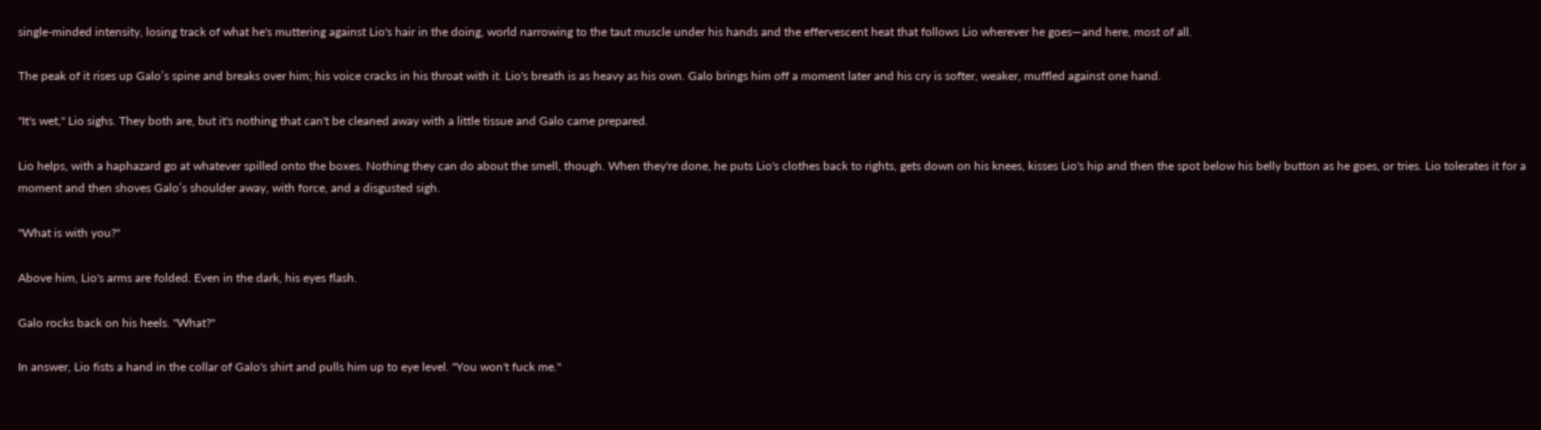single-minded intensity, losing track of what he's muttering against Lio's hair in the doing, world narrowing to the taut muscle under his hands and the effervescent heat that follows Lio wherever he goes—and here, most of all.

The peak of it rises up Galo’s spine and breaks over him; his voice cracks in his throat with it. Lio's breath is as heavy as his own. Galo brings him off a moment later and his cry is softer, weaker, muffled against one hand.

"It's wet," Lio sighs. They both are, but it's nothing that can't be cleaned away with a little tissue and Galo came prepared.

Lio helps, with a haphazard go at whatever spilled onto the boxes. Nothing they can do about the smell, though. When they're done, he puts Lio's clothes back to rights, gets down on his knees, kisses Lio's hip and then the spot below his belly button as he goes, or tries. Lio tolerates it for a moment and then shoves Galo’s shoulder away, with force, and a disgusted sigh.

"What is with you?"

Above him, Lio's arms are folded. Even in the dark, his eyes flash.

Galo rocks back on his heels. "What?"

In answer, Lio fists a hand in the collar of Galo's shirt and pulls him up to eye level. "You won't fuck me."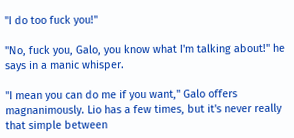"I do too fuck you!"

"No, fuck you, Galo, you know what I'm talking about!" he says in a manic whisper.

"I mean you can do me if you want," Galo offers magnanimously. Lio has a few times, but it's never really that simple between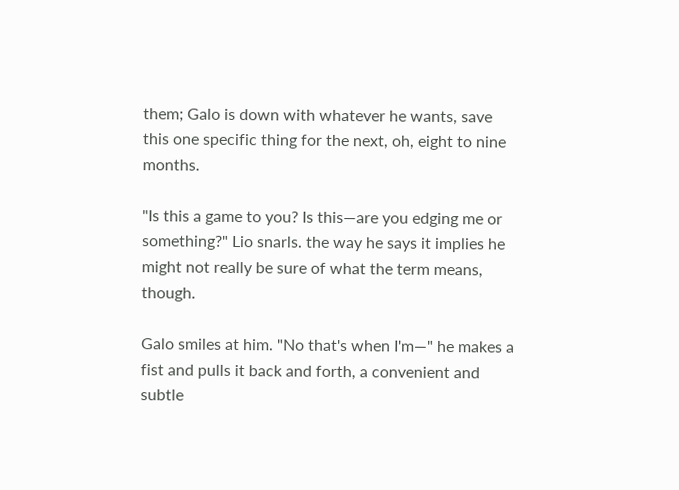them; Galo is down with whatever he wants, save this one specific thing for the next, oh, eight to nine months.

"Is this a game to you? Is this—are you edging me or something?" Lio snarls. the way he says it implies he might not really be sure of what the term means, though.

Galo smiles at him. "No that's when I'm—" he makes a fist and pulls it back and forth, a convenient and subtle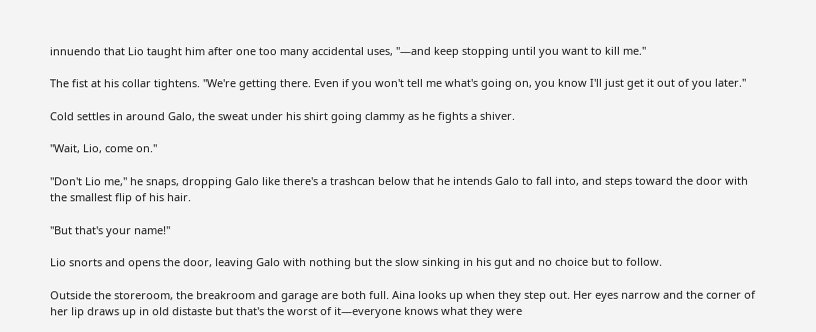innuendo that Lio taught him after one too many accidental uses, "—and keep stopping until you want to kill me."

The fist at his collar tightens. "We're getting there. Even if you won't tell me what's going on, you know I'll just get it out of you later."

Cold settles in around Galo, the sweat under his shirt going clammy as he fights a shiver.

"Wait, Lio, come on."

"Don't Lio me," he snaps, dropping Galo like there's a trashcan below that he intends Galo to fall into, and steps toward the door with the smallest flip of his hair.

"But that's your name!"

Lio snorts and opens the door, leaving Galo with nothing but the slow sinking in his gut and no choice but to follow.

Outside the storeroom, the breakroom and garage are both full. Aina looks up when they step out. Her eyes narrow and the corner of her lip draws up in old distaste but that's the worst of it—everyone knows what they were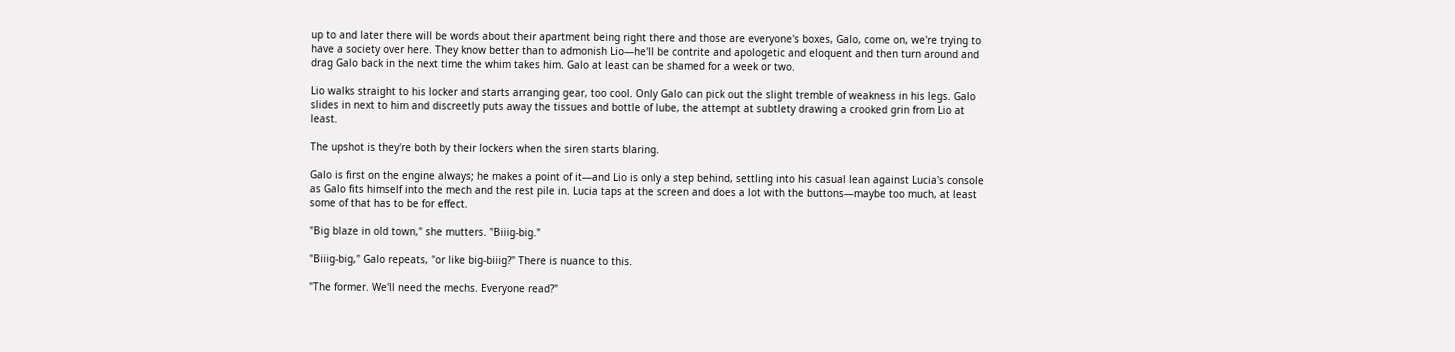up to and later there will be words about their apartment being right there and those are everyone's boxes, Galo, come on, we're trying to have a society over here. They know better than to admonish Lio—he'll be contrite and apologetic and eloquent and then turn around and drag Galo back in the next time the whim takes him. Galo at least can be shamed for a week or two.

Lio walks straight to his locker and starts arranging gear, too cool. Only Galo can pick out the slight tremble of weakness in his legs. Galo slides in next to him and discreetly puts away the tissues and bottle of lube, the attempt at subtlety drawing a crooked grin from Lio at least.

The upshot is they're both by their lockers when the siren starts blaring.

Galo is first on the engine always; he makes a point of it—and Lio is only a step behind, settling into his casual lean against Lucia's console as Galo fits himself into the mech and the rest pile in. Lucia taps at the screen and does a lot with the buttons—maybe too much, at least some of that has to be for effect.

"Big blaze in old town," she mutters. "Biiig-big."

"Biiig-big," Galo repeats, "or like big-biiig?" There is nuance to this.

"The former. We'll need the mechs. Everyone read?"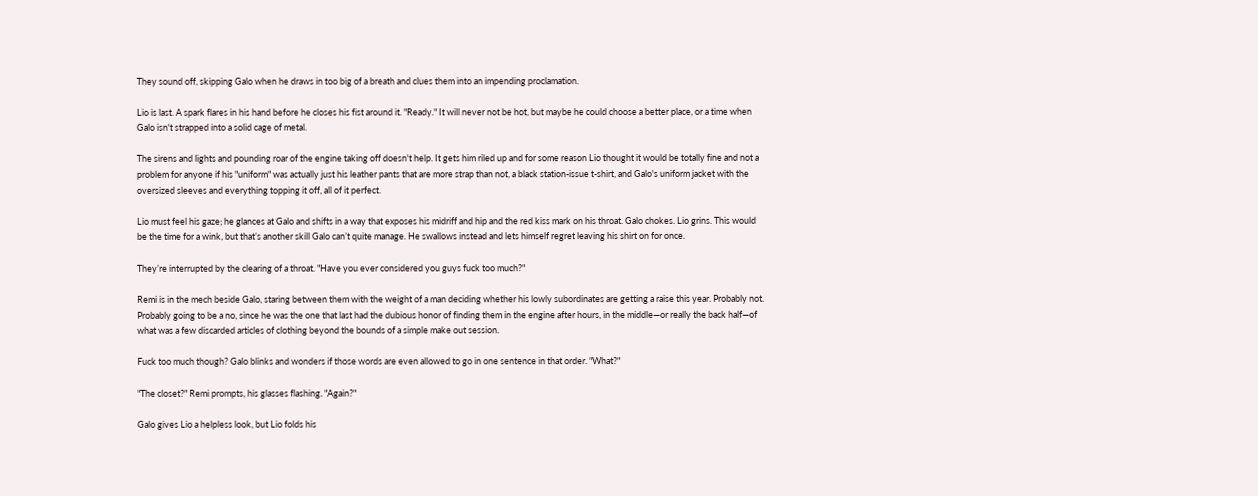They sound off, skipping Galo when he draws in too big of a breath and clues them into an impending proclamation.

Lio is last. A spark flares in his hand before he closes his fist around it. "Ready." It will never not be hot, but maybe he could choose a better place, or a time when Galo isn't strapped into a solid cage of metal.

The sirens and lights and pounding roar of the engine taking off doesn't help. It gets him riled up and for some reason Lio thought it would be totally fine and not a problem for anyone if his "uniform" was actually just his leather pants that are more strap than not, a black station-issue t-shirt, and Galo's uniform jacket with the oversized sleeves and everything topping it off, all of it perfect.

Lio must feel his gaze; he glances at Galo and shifts in a way that exposes his midriff and hip and the red kiss mark on his throat. Galo chokes. Lio grins. This would be the time for a wink, but that’s another skill Galo can’t quite manage. He swallows instead and lets himself regret leaving his shirt on for once.

They’re interrupted by the clearing of a throat. "Have you ever considered you guys fuck too much?"

Remi is in the mech beside Galo, staring between them with the weight of a man deciding whether his lowly subordinates are getting a raise this year. Probably not. Probably going to be a no, since he was the one that last had the dubious honor of finding them in the engine after hours, in the middle—or really the back half—of what was a few discarded articles of clothing beyond the bounds of a simple make out session.

Fuck too much though? Galo blinks and wonders if those words are even allowed to go in one sentence in that order. "What?"

"The closet?" Remi prompts, his glasses flashing. "Again?"

Galo gives Lio a helpless look, but Lio folds his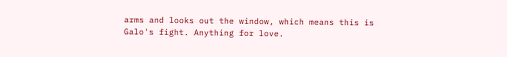arms and looks out the window, which means this is Galo's fight. Anything for love.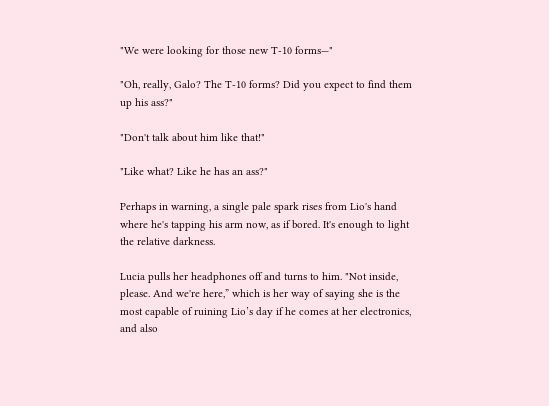"We were looking for those new T-10 forms—"

"Oh, really, Galo? The T-10 forms? Did you expect to find them up his ass?"

"Don't talk about him like that!"

"Like what? Like he has an ass?"

Perhaps in warning, a single pale spark rises from Lio's hand where he's tapping his arm now, as if bored. It's enough to light the relative darkness.

Lucia pulls her headphones off and turns to him. "Not inside, please. And we're here,” which is her way of saying she is the most capable of ruining Lio’s day if he comes at her electronics, and also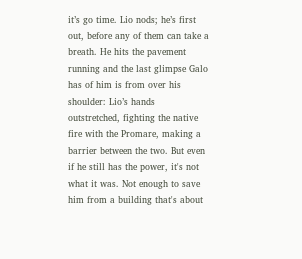it’s go time. Lio nods; he’s first out, before any of them can take a breath. He hits the pavement running and the last glimpse Galo has of him is from over his shoulder: Lio’s hands outstretched, fighting the native fire with the Promare, making a barrier between the two. But even if he still has the power, it's not what it was. Not enough to save him from a building that's about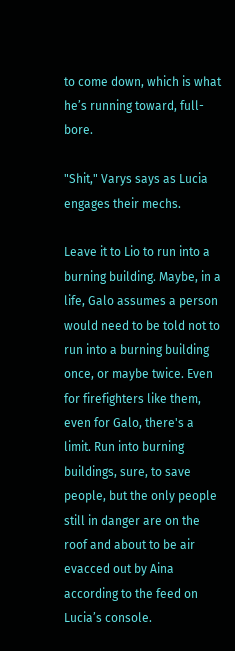to come down, which is what he’s running toward, full-bore.

"Shit," Varys says as Lucia engages their mechs.

Leave it to Lio to run into a burning building. Maybe, in a life, Galo assumes a person would need to be told not to run into a burning building once, or maybe twice. Even for firefighters like them, even for Galo, there's a limit. Run into burning buildings, sure, to save people, but the only people still in danger are on the roof and about to be air evacced out by Aina according to the feed on Lucia’s console.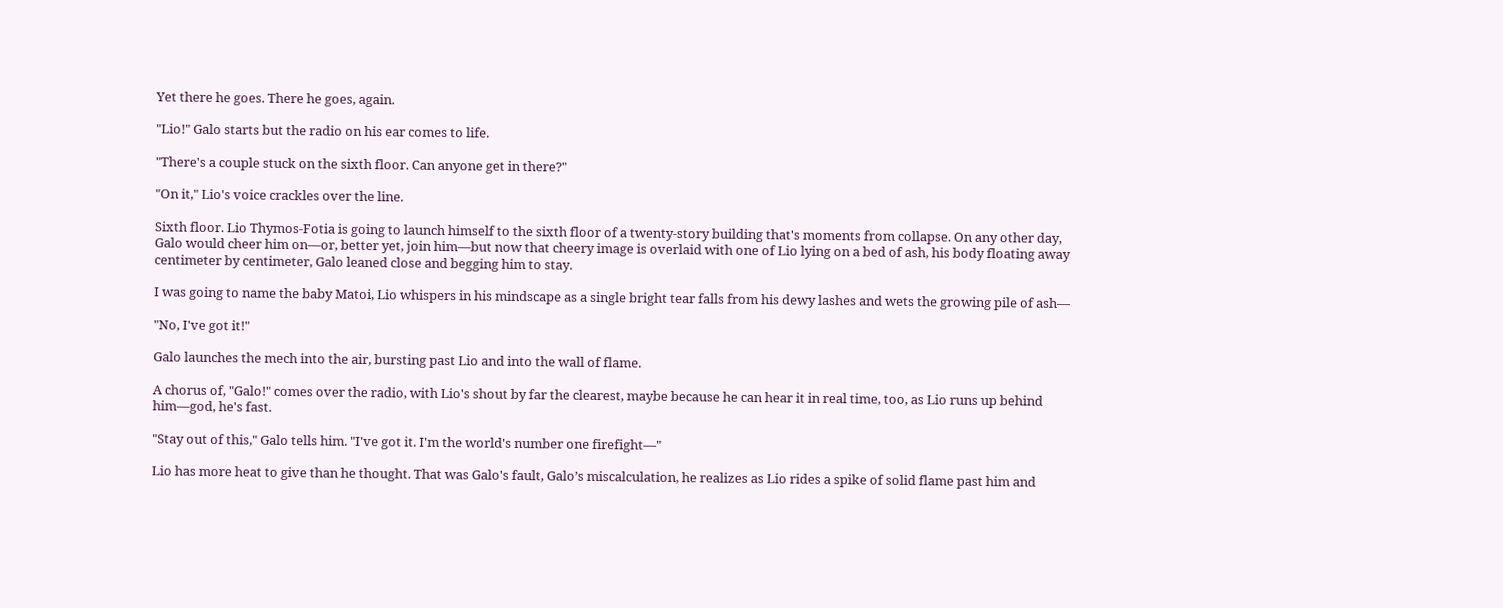Yet there he goes. There he goes, again.

"Lio!" Galo starts but the radio on his ear comes to life.

"There's a couple stuck on the sixth floor. Can anyone get in there?"

"On it," Lio's voice crackles over the line.

Sixth floor. Lio Thymos-Fotia is going to launch himself to the sixth floor of a twenty-story building that's moments from collapse. On any other day, Galo would cheer him on—or, better yet, join him—but now that cheery image is overlaid with one of Lio lying on a bed of ash, his body floating away centimeter by centimeter, Galo leaned close and begging him to stay.

I was going to name the baby Matoi, Lio whispers in his mindscape as a single bright tear falls from his dewy lashes and wets the growing pile of ash—

"No, I've got it!"

Galo launches the mech into the air, bursting past Lio and into the wall of flame.

A chorus of, "Galo!" comes over the radio, with Lio's shout by far the clearest, maybe because he can hear it in real time, too, as Lio runs up behind him—god, he's fast.

"Stay out of this," Galo tells him. "I've got it. I'm the world's number one firefight—"

Lio has more heat to give than he thought. That was Galo's fault, Galo’s miscalculation, he realizes as Lio rides a spike of solid flame past him and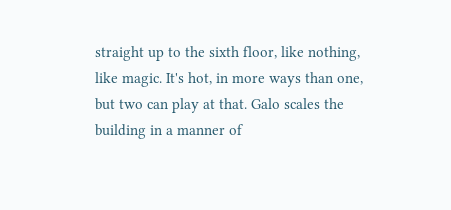straight up to the sixth floor, like nothing, like magic. It's hot, in more ways than one, but two can play at that. Galo scales the building in a manner of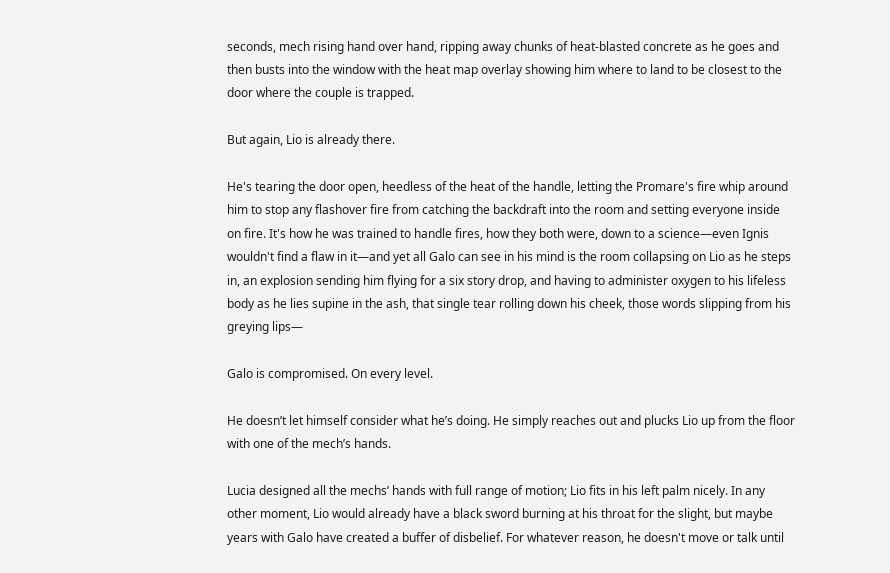seconds, mech rising hand over hand, ripping away chunks of heat-blasted concrete as he goes and then busts into the window with the heat map overlay showing him where to land to be closest to the door where the couple is trapped.

But again, Lio is already there.

He's tearing the door open, heedless of the heat of the handle, letting the Promare's fire whip around him to stop any flashover fire from catching the backdraft into the room and setting everyone inside on fire. It's how he was trained to handle fires, how they both were, down to a science—even Ignis wouldn't find a flaw in it—and yet all Galo can see in his mind is the room collapsing on Lio as he steps in, an explosion sending him flying for a six story drop, and having to administer oxygen to his lifeless body as he lies supine in the ash, that single tear rolling down his cheek, those words slipping from his greying lips—

Galo is compromised. On every level.

He doesn’t let himself consider what he’s doing. He simply reaches out and plucks Lio up from the floor with one of the mech’s hands.

Lucia designed all the mechs’ hands with full range of motion; Lio fits in his left palm nicely. In any other moment, Lio would already have a black sword burning at his throat for the slight, but maybe years with Galo have created a buffer of disbelief. For whatever reason, he doesn't move or talk until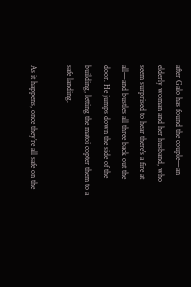after Galo has found the couple—an elderly woman and her husband, who seem surprised to hear there's a fire at all—and bustles all three back out the door. He jumps down the side of the building, letting the matoi copter them to a safe landing.

As it happens, once they’re all safe on the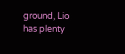ground, Lio has plenty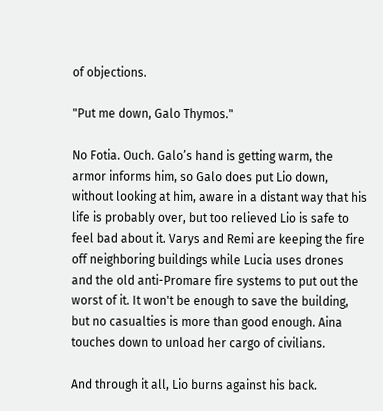of objections.

"Put me down, Galo Thymos."

No Fotia. Ouch. Galo’s hand is getting warm, the armor informs him, so Galo does put Lio down, without looking at him, aware in a distant way that his life is probably over, but too relieved Lio is safe to feel bad about it. Varys and Remi are keeping the fire off neighboring buildings while Lucia uses drones and the old anti-Promare fire systems to put out the worst of it. It won't be enough to save the building, but no casualties is more than good enough. Aina touches down to unload her cargo of civilians.

And through it all, Lio burns against his back.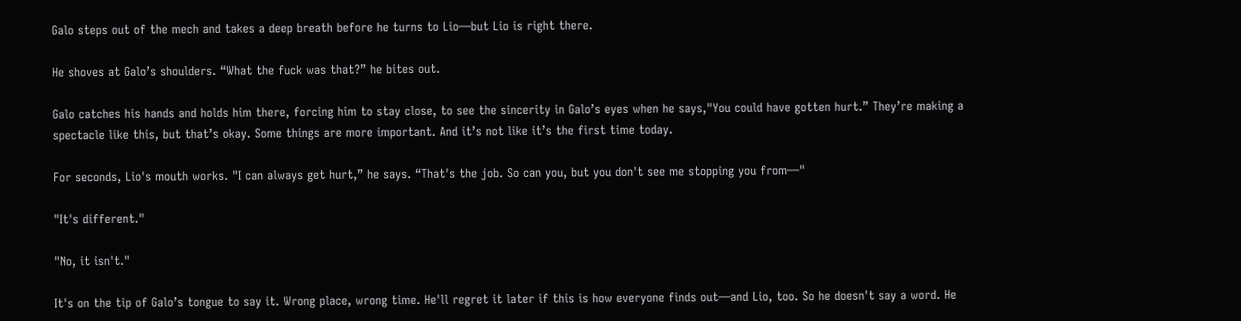Galo steps out of the mech and takes a deep breath before he turns to Lio—but Lio is right there.

He shoves at Galo’s shoulders. “What the fuck was that?” he bites out.

Galo catches his hands and holds him there, forcing him to stay close, to see the sincerity in Galo’s eyes when he says,"You could have gotten hurt.” They’re making a spectacle like this, but that’s okay. Some things are more important. And it’s not like it’s the first time today.

For seconds, Lio's mouth works. "I can always get hurt,” he says. “That's the job. So can you, but you don't see me stopping you from—"

"It's different."

"No, it isn't."

It's on the tip of Galo’s tongue to say it. Wrong place, wrong time. He'll regret it later if this is how everyone finds out—and Lio, too. So he doesn't say a word. He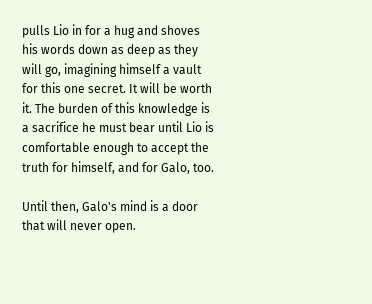pulls Lio in for a hug and shoves his words down as deep as they will go, imagining himself a vault for this one secret. It will be worth it. The burden of this knowledge is a sacrifice he must bear until Lio is comfortable enough to accept the truth for himself, and for Galo, too.

Until then, Galo's mind is a door that will never open.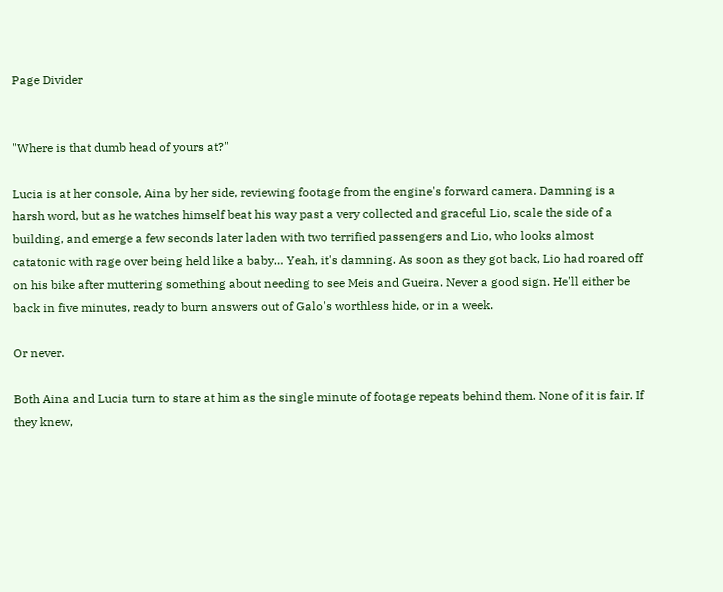Page Divider


"Where is that dumb head of yours at?"

Lucia is at her console, Aina by her side, reviewing footage from the engine's forward camera. Damning is a harsh word, but as he watches himself beat his way past a very collected and graceful Lio, scale the side of a building, and emerge a few seconds later laden with two terrified passengers and Lio, who looks almost catatonic with rage over being held like a baby… Yeah, it's damning. As soon as they got back, Lio had roared off on his bike after muttering something about needing to see Meis and Gueira. Never a good sign. He'll either be back in five minutes, ready to burn answers out of Galo's worthless hide, or in a week.

Or never.

Both Aina and Lucia turn to stare at him as the single minute of footage repeats behind them. None of it is fair. If they knew,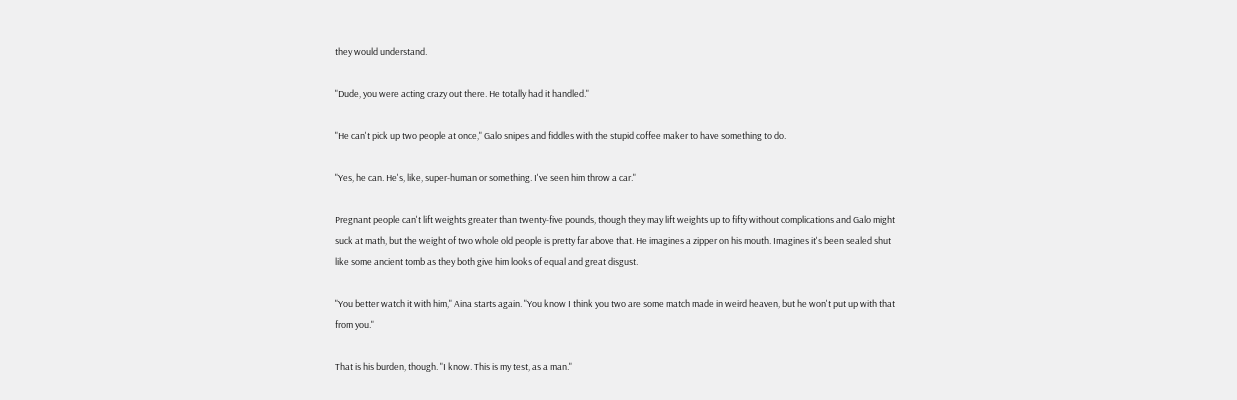they would understand.

"Dude, you were acting crazy out there. He totally had it handled."

"He can't pick up two people at once," Galo snipes and fiddles with the stupid coffee maker to have something to do.

"Yes, he can. He's, like, super-human or something. I've seen him throw a car."

Pregnant people can't lift weights greater than twenty-five pounds, though they may lift weights up to fifty without complications and Galo might suck at math, but the weight of two whole old people is pretty far above that. He imagines a zipper on his mouth. Imagines it's been sealed shut like some ancient tomb as they both give him looks of equal and great disgust.

"You better watch it with him," Aina starts again. "You know I think you two are some match made in weird heaven, but he won't put up with that from you."

That is his burden, though. "I know. This is my test, as a man."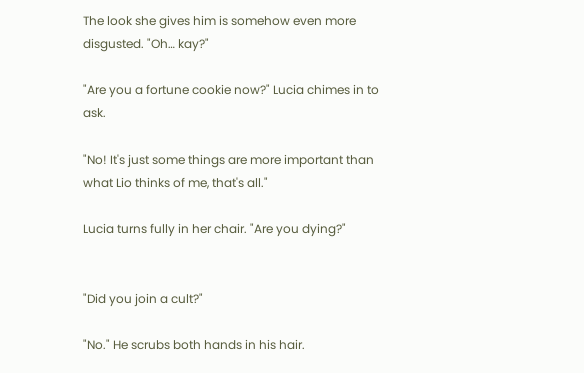The look she gives him is somehow even more disgusted. "Oh… kay?"

"Are you a fortune cookie now?" Lucia chimes in to ask.

"No! It's just some things are more important than what Lio thinks of me, that's all."

Lucia turns fully in her chair. "Are you dying?"


"Did you join a cult?"

"No." He scrubs both hands in his hair.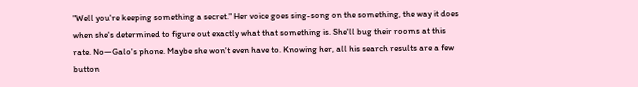"Well you're keeping something a secret." Her voice goes sing-song on the something, the way it does when she's determined to figure out exactly what that something is. She'll bug their rooms at this rate. No—Galo's phone. Maybe she won't even have to. Knowing her, all his search results are a few button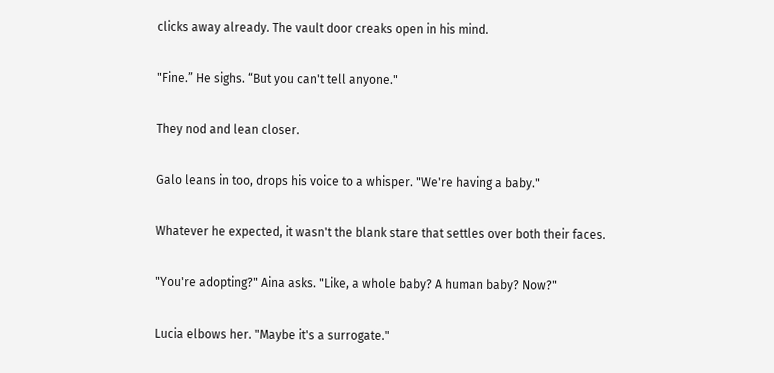clicks away already. The vault door creaks open in his mind.

"Fine.” He sighs. “But you can't tell anyone."

They nod and lean closer.

Galo leans in too, drops his voice to a whisper. "We're having a baby."

Whatever he expected, it wasn't the blank stare that settles over both their faces.

"You're adopting?" Aina asks. "Like, a whole baby? A human baby? Now?"

Lucia elbows her. "Maybe it's a surrogate."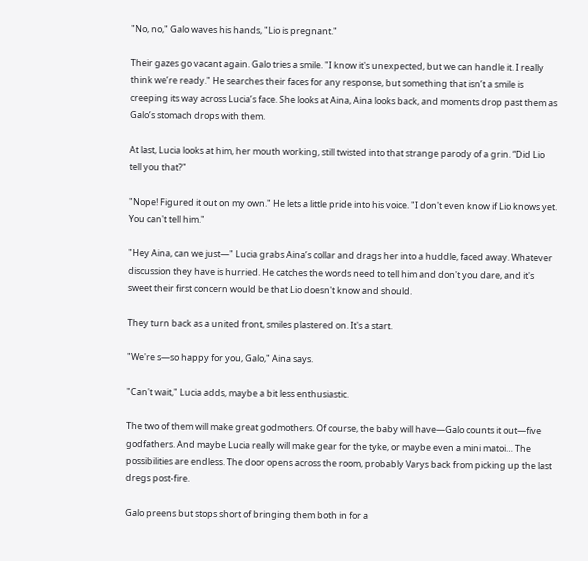"No, no," Galo waves his hands, "Lio is pregnant."

Their gazes go vacant again. Galo tries a smile. "I know it's unexpected, but we can handle it. I really think we’re ready." He searches their faces for any response, but something that isn’t a smile is creeping its way across Lucia’s face. She looks at Aina, Aina looks back, and moments drop past them as Galo’s stomach drops with them.

At last, Lucia looks at him, her mouth working, still twisted into that strange parody of a grin. “Did Lio tell you that?"

"Nope! Figured it out on my own." He lets a little pride into his voice. "I don't even know if Lio knows yet. You can't tell him."

"Hey Aina, can we just—" Lucia grabs Aina’s collar and drags her into a huddle, faced away. Whatever discussion they have is hurried. He catches the words need to tell him and don't you dare, and it's sweet their first concern would be that Lio doesn't know and should.

They turn back as a united front, smiles plastered on. It's a start.

"We're s—so happy for you, Galo," Aina says.

"Can't wait," Lucia adds, maybe a bit less enthusiastic.

The two of them will make great godmothers. Of course, the baby will have—Galo counts it out—five godfathers. And maybe Lucia really will make gear for the tyke, or maybe even a mini matoi… The possibilities are endless. The door opens across the room, probably Varys back from picking up the last dregs post-fire.

Galo preens but stops short of bringing them both in for a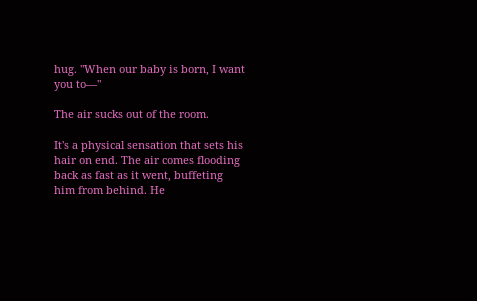hug. "When our baby is born, I want you to—"

The air sucks out of the room.

It's a physical sensation that sets his hair on end. The air comes flooding back as fast as it went, buffeting him from behind. He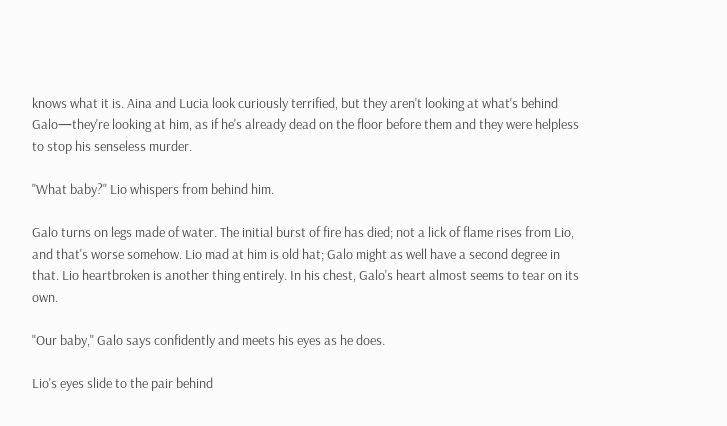knows what it is. Aina and Lucia look curiously terrified, but they aren't looking at what's behind Galo—they're looking at him, as if he's already dead on the floor before them and they were helpless to stop his senseless murder.

"What baby?" Lio whispers from behind him.

Galo turns on legs made of water. The initial burst of fire has died; not a lick of flame rises from Lio, and that's worse somehow. Lio mad at him is old hat; Galo might as well have a second degree in that. Lio heartbroken is another thing entirely. In his chest, Galo's heart almost seems to tear on its own.

"Our baby," Galo says confidently and meets his eyes as he does.

Lio's eyes slide to the pair behind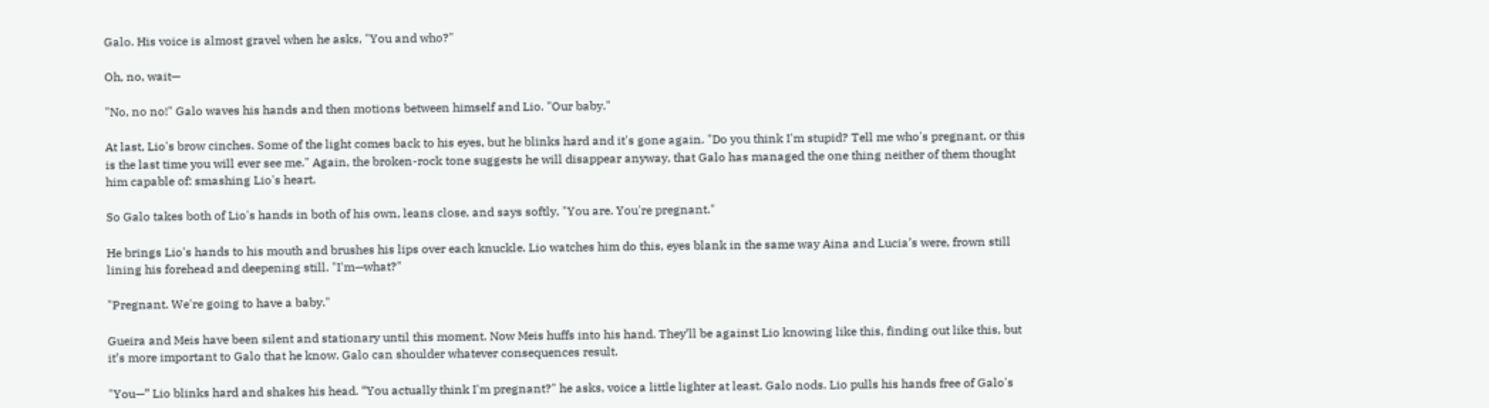Galo. His voice is almost gravel when he asks, "You and who?"

Oh, no, wait—

"No, no no!" Galo waves his hands and then motions between himself and Lio. "Our baby."

At last, Lio's brow cinches. Some of the light comes back to his eyes, but he blinks hard and it's gone again. "Do you think I'm stupid? Tell me who's pregnant, or this is the last time you will ever see me." Again, the broken-rock tone suggests he will disappear anyway, that Galo has managed the one thing neither of them thought him capable of: smashing Lio's heart.

So Galo takes both of Lio's hands in both of his own, leans close, and says softly, "You are. You're pregnant."

He brings Lio's hands to his mouth and brushes his lips over each knuckle. Lio watches him do this, eyes blank in the same way Aina and Lucia’s were, frown still lining his forehead and deepening still. "I'm—what?"

"Pregnant. We're going to have a baby."

Gueira and Meis have been silent and stationary until this moment. Now Meis huffs into his hand. They’ll be against Lio knowing like this, finding out like this, but it’s more important to Galo that he know. Galo can shoulder whatever consequences result.

"You—” Lio blinks hard and shakes his head. “You actually think I'm pregnant?" he asks, voice a little lighter at least. Galo nods. Lio pulls his hands free of Galo's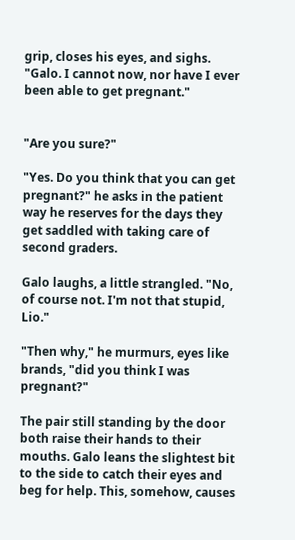grip, closes his eyes, and sighs. "Galo. I cannot now, nor have I ever been able to get pregnant."


"Are you sure?"

"Yes. Do you think that you can get pregnant?" he asks in the patient way he reserves for the days they get saddled with taking care of second graders.

Galo laughs, a little strangled. "No, of course not. I'm not that stupid, Lio."

"Then why," he murmurs, eyes like brands, "did you think I was pregnant?"

The pair still standing by the door both raise their hands to their mouths. Galo leans the slightest bit to the side to catch their eyes and beg for help. This, somehow, causes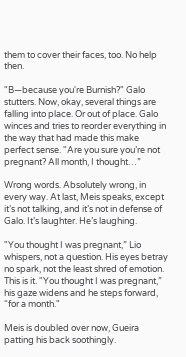them to cover their faces, too. No help then.

"B—because you're Burnish?" Galo stutters. Now, okay, several things are falling into place. Or out of place. Galo winces and tries to reorder everything in the way that had made this make perfect sense. "Are you sure you’re not pregnant? All month, I thought…”

Wrong words. Absolutely wrong, in every way. At last, Meis speaks, except it’s not talking, and it’s not in defense of Galo. It’s laughter. He’s laughing.

"You thought I was pregnant,” Lio whispers, not a question. His eyes betray no spark, not the least shred of emotion. This is it. "You thought I was pregnant,” his gaze widens and he steps forward, “for a month."

Meis is doubled over now, Gueira patting his back soothingly.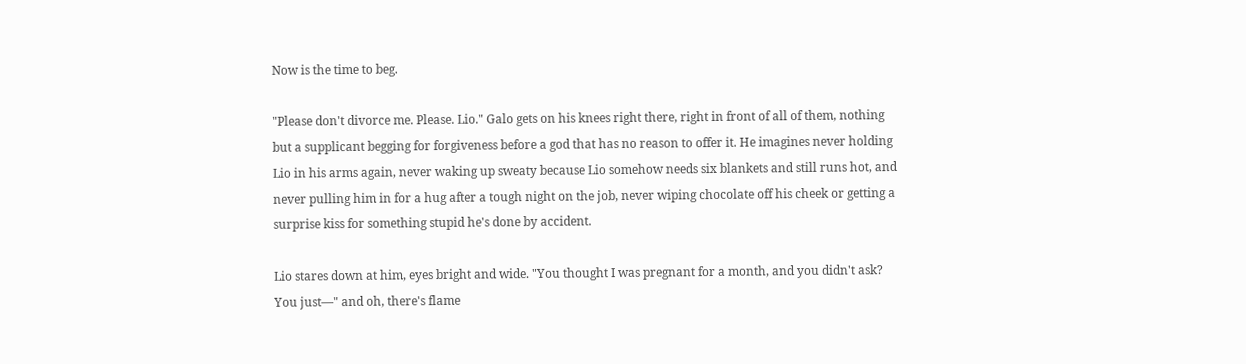Now is the time to beg.

"Please don't divorce me. Please. Lio." Galo gets on his knees right there, right in front of all of them, nothing but a supplicant begging for forgiveness before a god that has no reason to offer it. He imagines never holding Lio in his arms again, never waking up sweaty because Lio somehow needs six blankets and still runs hot, and never pulling him in for a hug after a tough night on the job, never wiping chocolate off his cheek or getting a surprise kiss for something stupid he's done by accident.

Lio stares down at him, eyes bright and wide. "You thought I was pregnant for a month, and you didn't ask? You just—" and oh, there's flame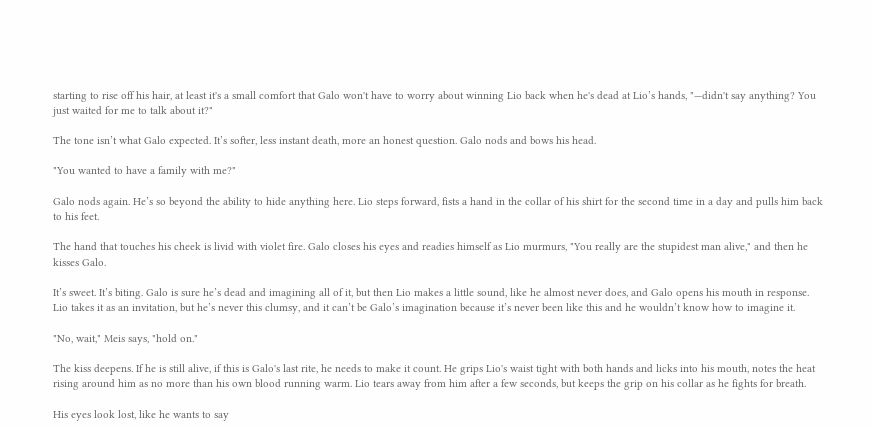starting to rise off his hair, at least it's a small comfort that Galo won't have to worry about winning Lio back when he's dead at Lio’s hands, "—didn't say anything? You just waited for me to talk about it?"

The tone isn’t what Galo expected. It’s softer, less instant death, more an honest question. Galo nods and bows his head.

"You wanted to have a family with me?"

Galo nods again. He’s so beyond the ability to hide anything here. Lio steps forward, fists a hand in the collar of his shirt for the second time in a day and pulls him back to his feet.

The hand that touches his cheek is livid with violet fire. Galo closes his eyes and readies himself as Lio murmurs, "You really are the stupidest man alive," and then he kisses Galo.

It’s sweet. It’s biting. Galo is sure he’s dead and imagining all of it, but then Lio makes a little sound, like he almost never does, and Galo opens his mouth in response. Lio takes it as an invitation, but he’s never this clumsy, and it can’t be Galo’s imagination because it’s never been like this and he wouldn’t know how to imagine it.

"No, wait," Meis says, "hold on."

The kiss deepens. If he is still alive, if this is Galo's last rite, he needs to make it count. He grips Lio's waist tight with both hands and licks into his mouth, notes the heat rising around him as no more than his own blood running warm. Lio tears away from him after a few seconds, but keeps the grip on his collar as he fights for breath.

His eyes look lost, like he wants to say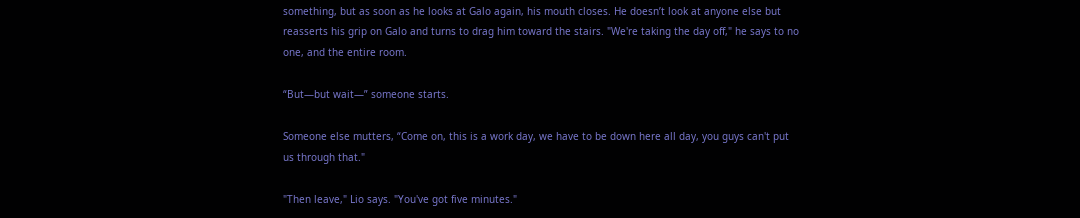something, but as soon as he looks at Galo again, his mouth closes. He doesn’t look at anyone else but reasserts his grip on Galo and turns to drag him toward the stairs. "We're taking the day off," he says to no one, and the entire room.

“But—but wait—” someone starts.

Someone else mutters, “Come on, this is a work day, we have to be down here all day, you guys can't put us through that."

"Then leave," Lio says. "You've got five minutes."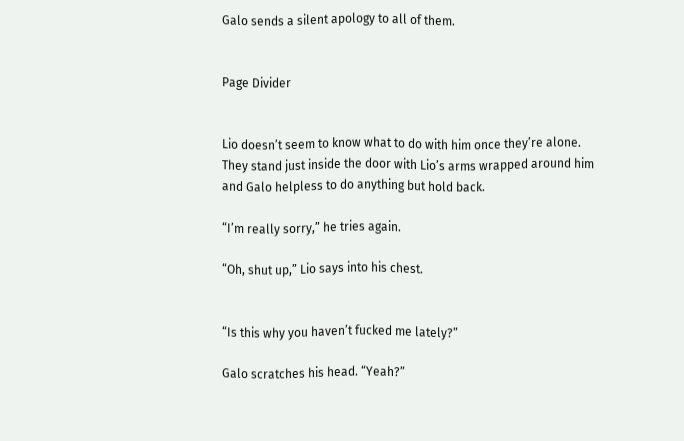Galo sends a silent apology to all of them.


Page Divider


Lio doesn’t seem to know what to do with him once they’re alone. They stand just inside the door with Lio’s arms wrapped around him and Galo helpless to do anything but hold back.

“I’m really sorry,” he tries again.

“Oh, shut up,” Lio says into his chest.


“Is this why you haven’t fucked me lately?”

Galo scratches his head. “Yeah?”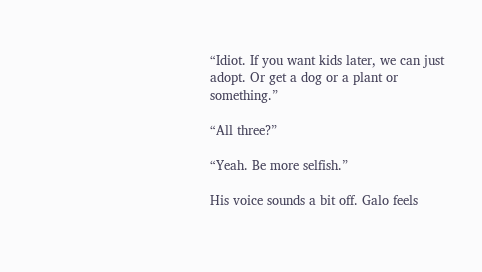“Idiot. If you want kids later, we can just adopt. Or get a dog or a plant or something.”

“All three?”

“Yeah. Be more selfish.”

His voice sounds a bit off. Galo feels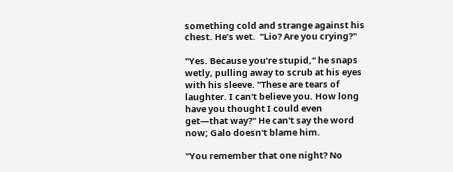something cold and strange against his chest. He’s wet.  "Lio? Are you crying?"

"Yes. Because you’re stupid," he snaps wetly, pulling away to scrub at his eyes with his sleeve. "These are tears of laughter. I can't believe you. How long have you thought I could even get—that way?" He can't say the word now; Galo doesn't blame him.

"You remember that one night? No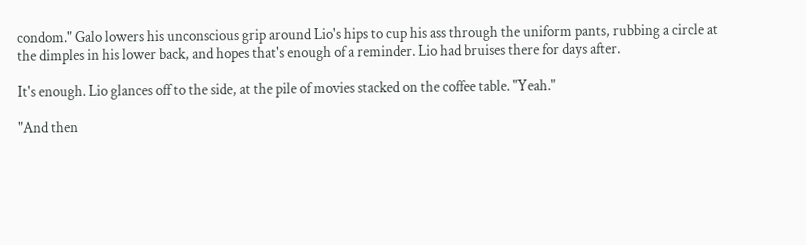condom." Galo lowers his unconscious grip around Lio's hips to cup his ass through the uniform pants, rubbing a circle at the dimples in his lower back, and hopes that's enough of a reminder. Lio had bruises there for days after.

It's enough. Lio glances off to the side, at the pile of movies stacked on the coffee table. "Yeah."

"And then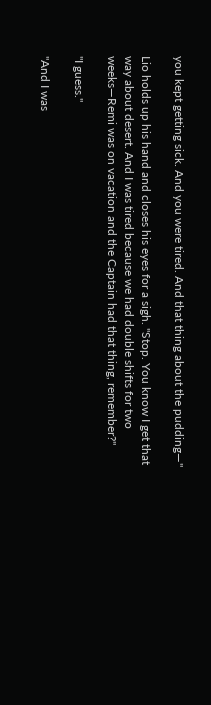you kept getting sick. And you were tired. And that thing about the pudding—"

Lio holds up his hand and closes his eyes for a sigh. "Stop. You know I get that way about desert. And I was tired because we had double shifts for two weeks—Remi was on vacation and the Captain had that thing, remember?"

"I guess."

"And I was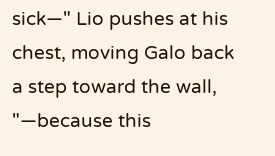sick—" Lio pushes at his chest, moving Galo back a step toward the wall, "—because this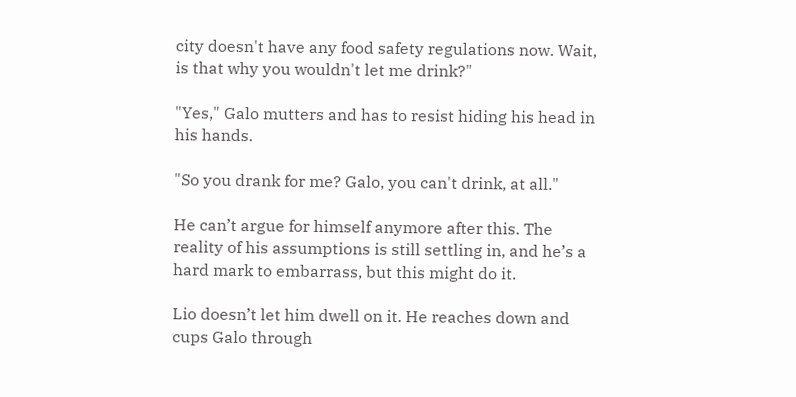city doesn't have any food safety regulations now. Wait, is that why you wouldn't let me drink?"

"Yes," Galo mutters and has to resist hiding his head in his hands.

"So you drank for me? Galo, you can't drink, at all."

He can’t argue for himself anymore after this. The reality of his assumptions is still settling in, and he’s a hard mark to embarrass, but this might do it.

Lio doesn’t let him dwell on it. He reaches down and cups Galo through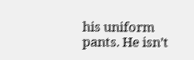his uniform pants. He isn’t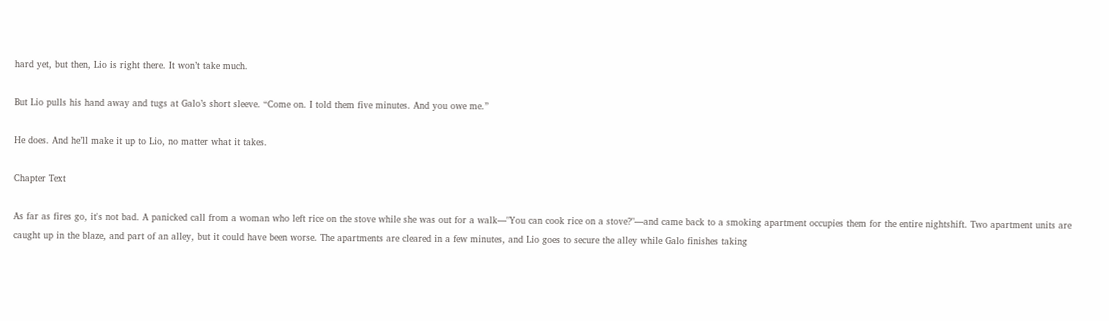hard yet, but then, Lio is right there. It won’t take much.

But Lio pulls his hand away and tugs at Galo’s short sleeve. “Come on. I told them five minutes. And you owe me.”

He does. And he’ll make it up to Lio, no matter what it takes.

Chapter Text

As far as fires go, it's not bad. A panicked call from a woman who left rice on the stove while she was out for a walk—"You can cook rice on a stove?"—and came back to a smoking apartment occupies them for the entire nightshift. Two apartment units are caught up in the blaze, and part of an alley, but it could have been worse. The apartments are cleared in a few minutes, and Lio goes to secure the alley while Galo finishes taking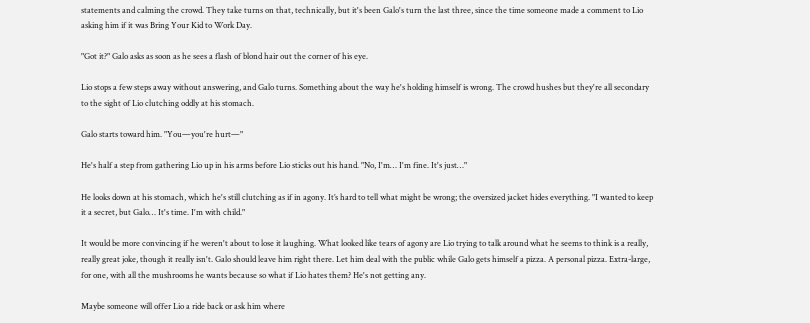statements and calming the crowd. They take turns on that, technically, but it's been Galo's turn the last three, since the time someone made a comment to Lio asking him if it was Bring Your Kid to Work Day.

"Got it?" Galo asks as soon as he sees a flash of blond hair out the corner of his eye.

Lio stops a few steps away without answering, and Galo turns. Something about the way he's holding himself is wrong. The crowd hushes but they're all secondary to the sight of Lio clutching oddly at his stomach.

Galo starts toward him. "You—you're hurt—"

He's half a step from gathering Lio up in his arms before Lio sticks out his hand. "No, I'm… I'm fine. It's just…"

He looks down at his stomach, which he's still clutching as if in agony. It’s hard to tell what might be wrong; the oversized jacket hides everything. "I wanted to keep it a secret, but Galo… It's time. I'm with child."

It would be more convincing if he weren't about to lose it laughing. What looked like tears of agony are Lio trying to talk around what he seems to think is a really, really great joke, though it really isn't. Galo should leave him right there. Let him deal with the public while Galo gets himself a pizza. A personal pizza. Extra-large, for one, with all the mushrooms he wants because so what if Lio hates them? He's not getting any.

Maybe someone will offer Lio a ride back or ask him where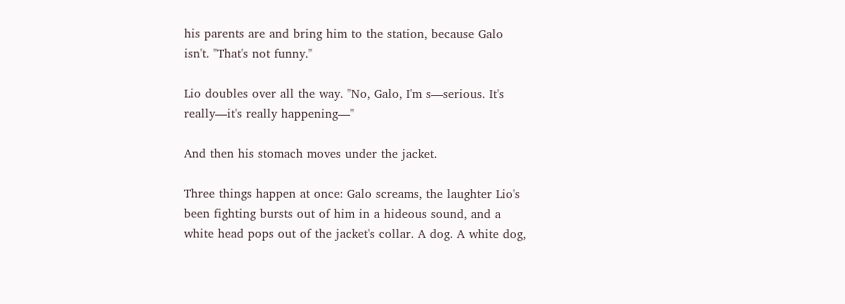his parents are and bring him to the station, because Galo isn't. "That's not funny."

Lio doubles over all the way. "No, Galo, I'm s—serious. It's really—it's really happening—"

And then his stomach moves under the jacket.

Three things happen at once: Galo screams, the laughter Lio's been fighting bursts out of him in a hideous sound, and a white head pops out of the jacket's collar. A dog. A white dog,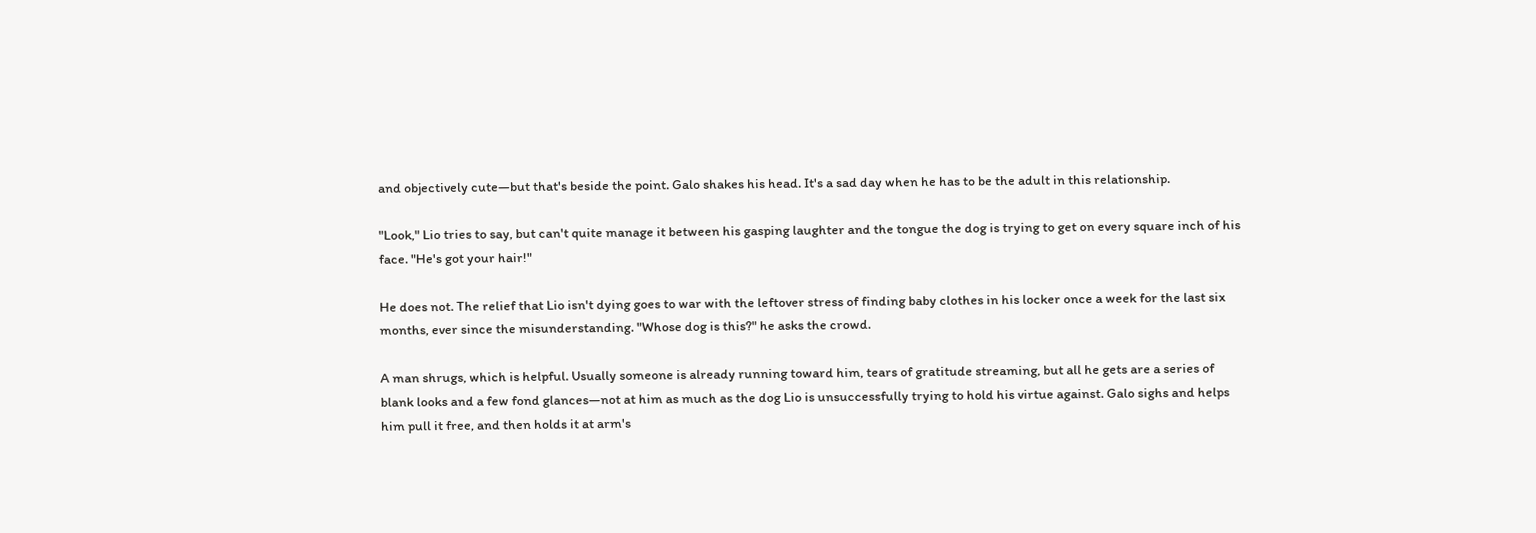and objectively cute—but that's beside the point. Galo shakes his head. It's a sad day when he has to be the adult in this relationship.

"Look," Lio tries to say, but can't quite manage it between his gasping laughter and the tongue the dog is trying to get on every square inch of his face. "He's got your hair!"

He does not. The relief that Lio isn't dying goes to war with the leftover stress of finding baby clothes in his locker once a week for the last six months, ever since the misunderstanding. "Whose dog is this?" he asks the crowd.

A man shrugs, which is helpful. Usually someone is already running toward him, tears of gratitude streaming, but all he gets are a series of blank looks and a few fond glances—not at him as much as the dog Lio is unsuccessfully trying to hold his virtue against. Galo sighs and helps him pull it free, and then holds it at arm's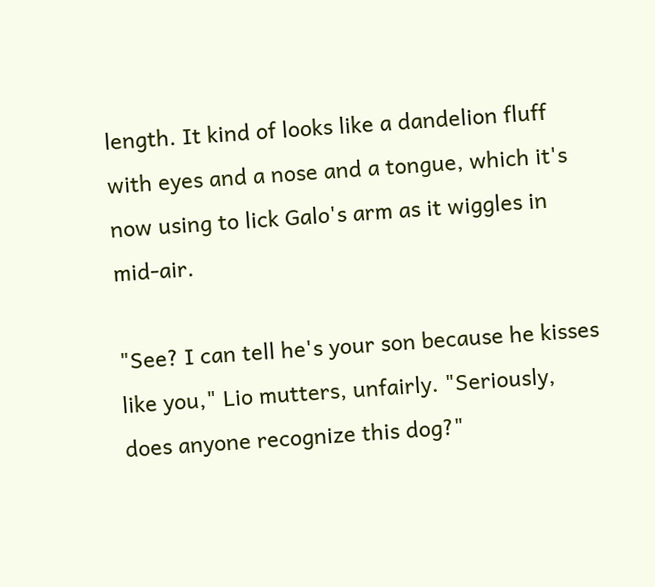length. It kind of looks like a dandelion fluff with eyes and a nose and a tongue, which it's now using to lick Galo's arm as it wiggles in mid-air.

"See? I can tell he's your son because he kisses like you," Lio mutters, unfairly. "Seriously, does anyone recognize this dog?"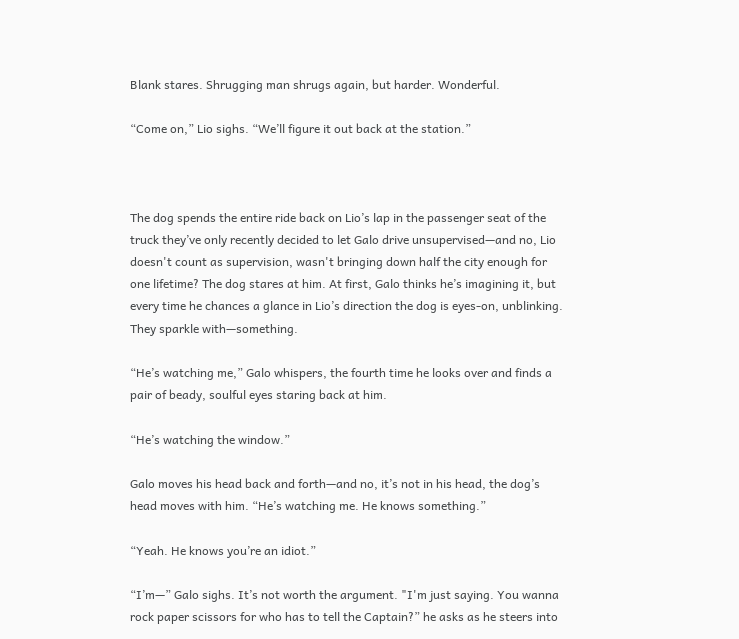Blank stares. Shrugging man shrugs again, but harder. Wonderful.

“Come on,” Lio sighs. “We’ll figure it out back at the station.”



The dog spends the entire ride back on Lio’s lap in the passenger seat of the truck they’ve only recently decided to let Galo drive unsupervised—and no, Lio doesn't count as supervision, wasn't bringing down half the city enough for one lifetime? The dog stares at him. At first, Galo thinks he’s imagining it, but every time he chances a glance in Lio’s direction the dog is eyes-on, unblinking. They sparkle with—something.

“He’s watching me,” Galo whispers, the fourth time he looks over and finds a pair of beady, soulful eyes staring back at him.

“He’s watching the window.”

Galo moves his head back and forth—and no, it’s not in his head, the dog’s head moves with him. “He’s watching me. He knows something.”

“Yeah. He knows you’re an idiot.”

“I’m—” Galo sighs. It’s not worth the argument. "I'm just saying. You wanna rock paper scissors for who has to tell the Captain?” he asks as he steers into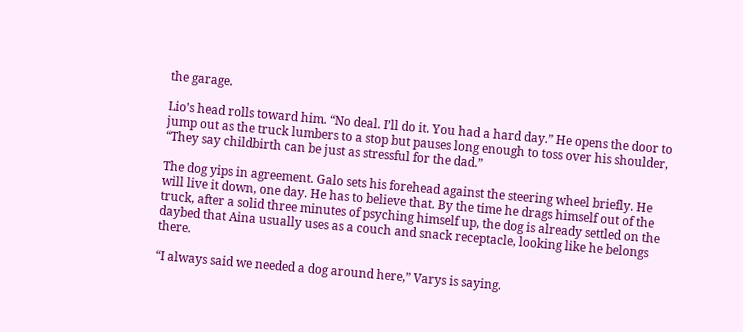the garage.

Lio’s head rolls toward him. “No deal. I’ll do it. You had a hard day.” He opens the door to jump out as the truck lumbers to a stop but pauses long enough to toss over his shoulder, “They say childbirth can be just as stressful for the dad.”

The dog yips in agreement. Galo sets his forehead against the steering wheel briefly. He will live it down, one day. He has to believe that. By the time he drags himself out of the truck, after a solid three minutes of psyching himself up, the dog is already settled on the daybed that Aina usually uses as a couch and snack receptacle, looking like he belongs there.

“I always said we needed a dog around here,” Varys is saying.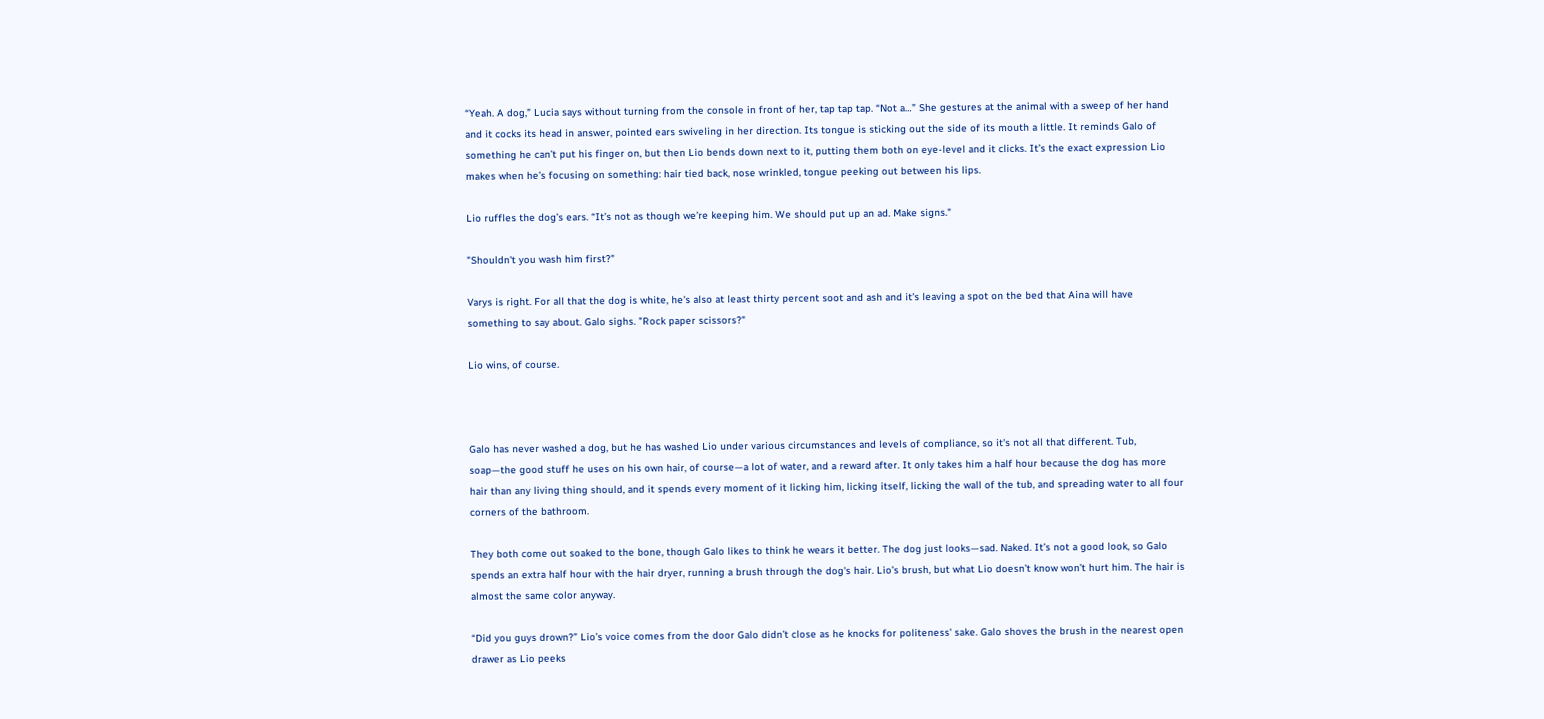“Yeah. A dog,” Lucia says without turning from the console in front of her, tap tap tap. “Not a…” She gestures at the animal with a sweep of her hand and it cocks its head in answer, pointed ears swiveling in her direction. Its tongue is sticking out the side of its mouth a little. It reminds Galo of something he can’t put his finger on, but then Lio bends down next to it, putting them both on eye-level and it clicks. It’s the exact expression Lio makes when he’s focusing on something: hair tied back, nose wrinkled, tongue peeking out between his lips.

Lio ruffles the dog’s ears. “It’s not as though we’re keeping him. We should put up an ad. Make signs."

"Shouldn't you wash him first?"

Varys is right. For all that the dog is white, he's also at least thirty percent soot and ash and it's leaving a spot on the bed that Aina will have something to say about. Galo sighs. "Rock paper scissors?"

Lio wins, of course.



Galo has never washed a dog, but he has washed Lio under various circumstances and levels of compliance, so it's not all that different. Tub, soap—the good stuff he uses on his own hair, of course—a lot of water, and a reward after. It only takes him a half hour because the dog has more hair than any living thing should, and it spends every moment of it licking him, licking itself, licking the wall of the tub, and spreading water to all four corners of the bathroom.

They both come out soaked to the bone, though Galo likes to think he wears it better. The dog just looks—sad. Naked. It’s not a good look, so Galo spends an extra half hour with the hair dryer, running a brush through the dog's hair. Lio’s brush, but what Lio doesn’t know won’t hurt him. The hair is almost the same color anyway.

“Did you guys drown?” Lio’s voice comes from the door Galo didn’t close as he knocks for politeness' sake. Galo shoves the brush in the nearest open drawer as Lio peeks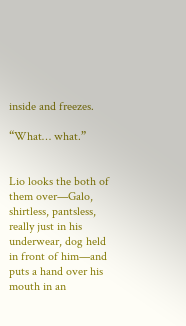inside and freezes.

“What… what.”


Lio looks the both of them over—Galo, shirtless, pantsless, really just in his underwear, dog held in front of him—and puts a hand over his mouth in an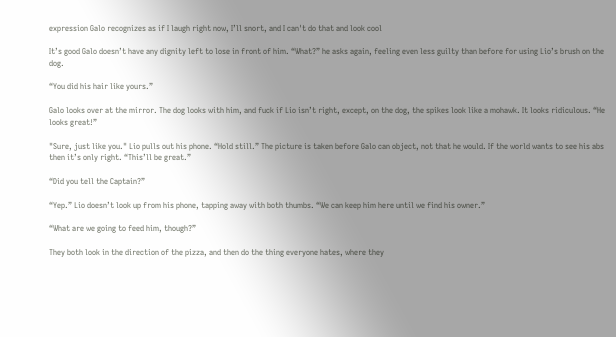expression Galo recognizes as if I laugh right now, I’ll snort, and I can't do that and look cool

It’s good Galo doesn’t have any dignity left to lose in front of him. “What?” he asks again, feeling even less guilty than before for using Lio’s brush on the dog.

“You did his hair like yours.”

Galo looks over at the mirror. The dog looks with him, and fuck if Lio isn’t right, except, on the dog, the spikes look like a mohawk. It looks ridiculous. “He looks great!”

"Sure, just like you." Lio pulls out his phone. “Hold still.” The picture is taken before Galo can object, not that he would. If the world wants to see his abs then it’s only right. “This’ll be great.”

“Did you tell the Captain?”

“Yep.” Lio doesn’t look up from his phone, tapping away with both thumbs. “We can keep him here until we find his owner.”

“What are we going to feed him, though?”

They both look in the direction of the pizza, and then do the thing everyone hates, where they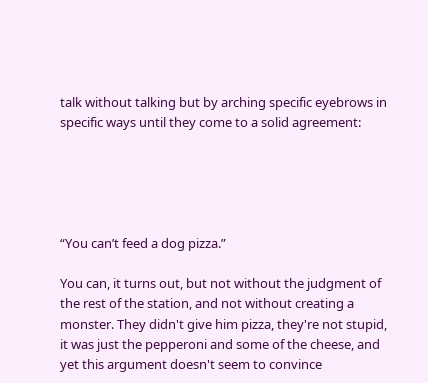talk without talking but by arching specific eyebrows in specific ways until they come to a solid agreement:





“You can’t feed a dog pizza.”

You can, it turns out, but not without the judgment of the rest of the station, and not without creating a monster. They didn't give him pizza, they're not stupid, it was just the pepperoni and some of the cheese, and yet this argument doesn't seem to convince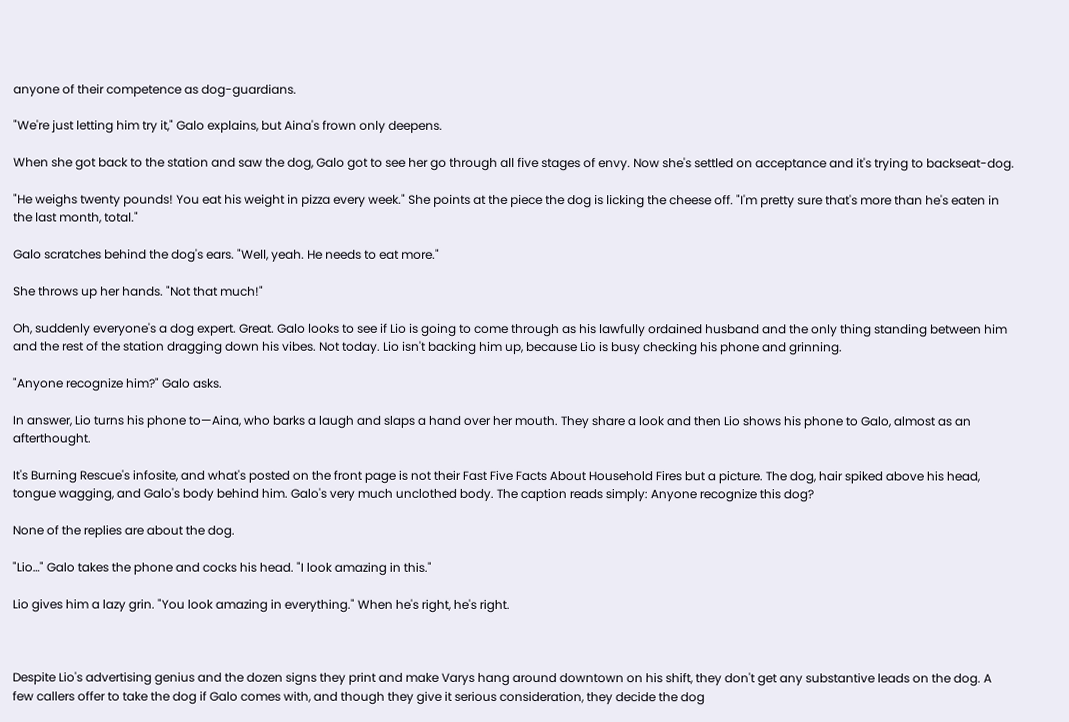anyone of their competence as dog-guardians.

"We're just letting him try it," Galo explains, but Aina's frown only deepens.

When she got back to the station and saw the dog, Galo got to see her go through all five stages of envy. Now she's settled on acceptance and it's trying to backseat-dog.

"He weighs twenty pounds! You eat his weight in pizza every week." She points at the piece the dog is licking the cheese off. "I'm pretty sure that's more than he's eaten in the last month, total."

Galo scratches behind the dog's ears. "Well, yeah. He needs to eat more."

She throws up her hands. "Not that much!"

Oh, suddenly everyone's a dog expert. Great. Galo looks to see if Lio is going to come through as his lawfully ordained husband and the only thing standing between him and the rest of the station dragging down his vibes. Not today. Lio isn't backing him up, because Lio is busy checking his phone and grinning.

"Anyone recognize him?" Galo asks.

In answer, Lio turns his phone to—Aina, who barks a laugh and slaps a hand over her mouth. They share a look and then Lio shows his phone to Galo, almost as an afterthought.

It's Burning Rescue's infosite, and what's posted on the front page is not their Fast Five Facts About Household Fires but a picture. The dog, hair spiked above his head, tongue wagging, and Galo's body behind him. Galo's very much unclothed body. The caption reads simply: Anyone recognize this dog?

None of the replies are about the dog.

"Lio…" Galo takes the phone and cocks his head. "I look amazing in this."

Lio gives him a lazy grin. "You look amazing in everything." When he's right, he's right.



Despite Lio's advertising genius and the dozen signs they print and make Varys hang around downtown on his shift, they don't get any substantive leads on the dog. A few callers offer to take the dog if Galo comes with, and though they give it serious consideration, they decide the dog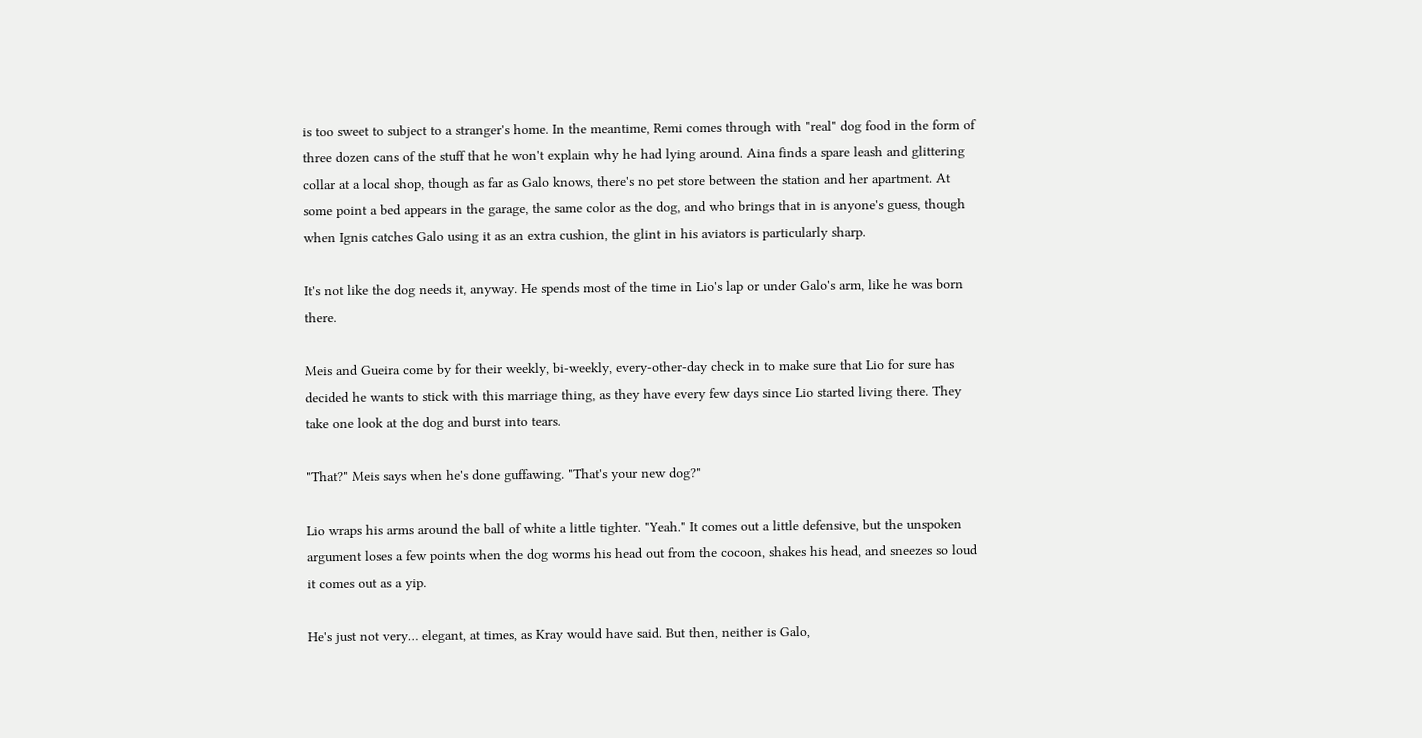is too sweet to subject to a stranger's home. In the meantime, Remi comes through with "real" dog food in the form of three dozen cans of the stuff that he won't explain why he had lying around. Aina finds a spare leash and glittering collar at a local shop, though as far as Galo knows, there's no pet store between the station and her apartment. At some point a bed appears in the garage, the same color as the dog, and who brings that in is anyone's guess, though when Ignis catches Galo using it as an extra cushion, the glint in his aviators is particularly sharp.

It's not like the dog needs it, anyway. He spends most of the time in Lio's lap or under Galo's arm, like he was born there.

Meis and Gueira come by for their weekly, bi-weekly, every-other-day check in to make sure that Lio for sure has decided he wants to stick with this marriage thing, as they have every few days since Lio started living there. They take one look at the dog and burst into tears.

"That?" Meis says when he's done guffawing. "That's your new dog?"

Lio wraps his arms around the ball of white a little tighter. "Yeah." It comes out a little defensive, but the unspoken argument loses a few points when the dog worms his head out from the cocoon, shakes his head, and sneezes so loud it comes out as a yip.

He's just not very… elegant, at times, as Kray would have said. But then, neither is Galo,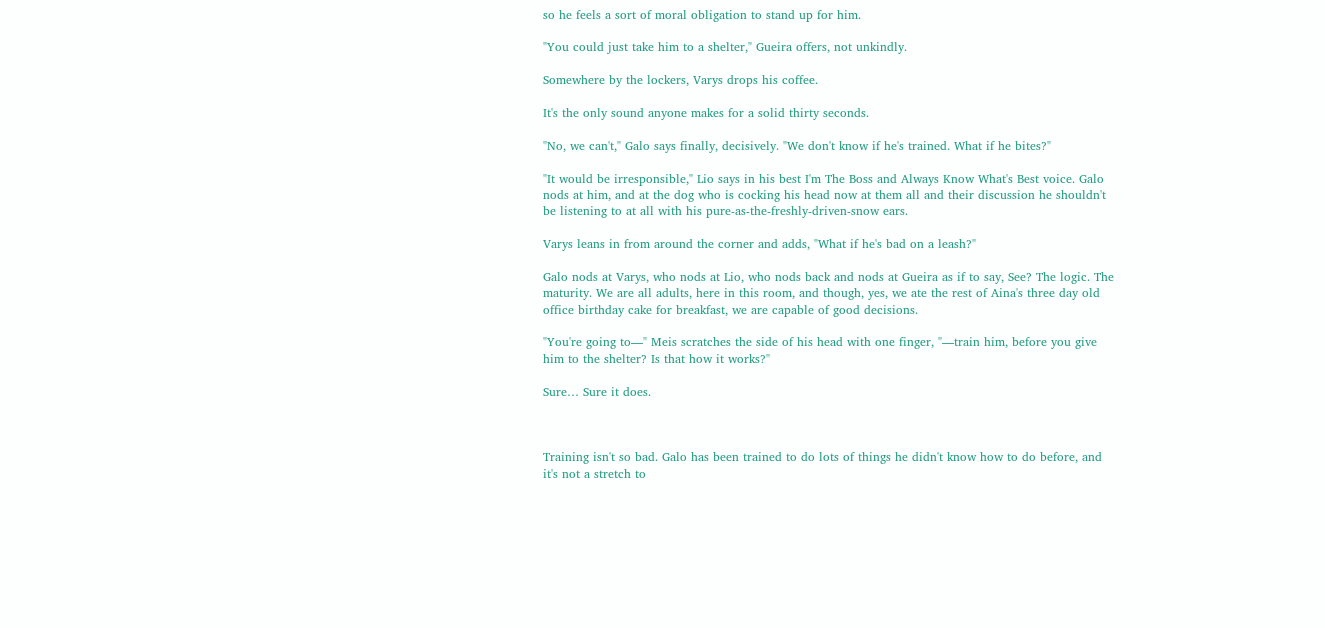so he feels a sort of moral obligation to stand up for him.

"You could just take him to a shelter," Gueira offers, not unkindly.

Somewhere by the lockers, Varys drops his coffee.

It's the only sound anyone makes for a solid thirty seconds.

"No, we can't," Galo says finally, decisively. "We don't know if he's trained. What if he bites?"

"It would be irresponsible," Lio says in his best I'm The Boss and Always Know What's Best voice. Galo nods at him, and at the dog who is cocking his head now at them all and their discussion he shouldn't be listening to at all with his pure-as-the-freshly-driven-snow ears.

Varys leans in from around the corner and adds, "What if he's bad on a leash?"

Galo nods at Varys, who nods at Lio, who nods back and nods at Gueira as if to say, See? The logic. The maturity. We are all adults, here in this room, and though, yes, we ate the rest of Aina's three day old office birthday cake for breakfast, we are capable of good decisions.

"You're going to—" Meis scratches the side of his head with one finger, "—train him, before you give him to the shelter? Is that how it works?"

Sure… Sure it does.



Training isn't so bad. Galo has been trained to do lots of things he didn't know how to do before, and it's not a stretch to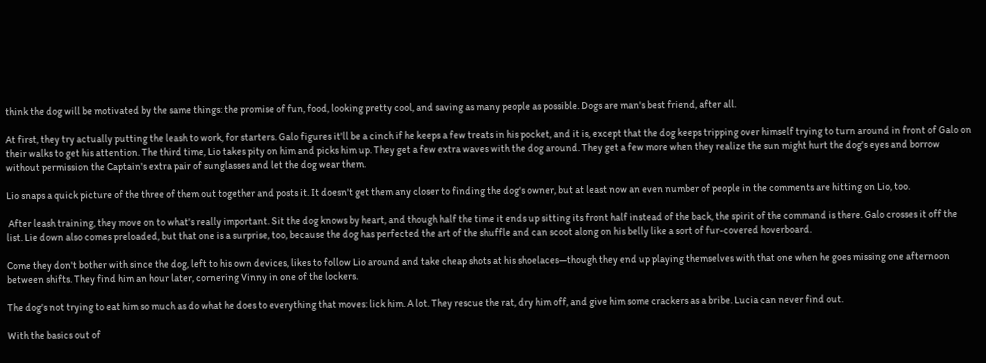think the dog will be motivated by the same things: the promise of fun, food, looking pretty cool, and saving as many people as possible. Dogs are man's best friend, after all.

At first, they try actually putting the leash to work, for starters. Galo figures it'll be a cinch if he keeps a few treats in his pocket, and it is, except that the dog keeps tripping over himself trying to turn around in front of Galo on their walks to get his attention. The third time, Lio takes pity on him and picks him up. They get a few extra waves with the dog around. They get a few more when they realize the sun might hurt the dog's eyes and borrow without permission the Captain's extra pair of sunglasses and let the dog wear them.

Lio snaps a quick picture of the three of them out together and posts it. It doesn't get them any closer to finding the dog's owner, but at least now an even number of people in the comments are hitting on Lio, too.

 After leash training, they move on to what's really important. Sit the dog knows by heart, and though half the time it ends up sitting its front half instead of the back, the spirit of the command is there. Galo crosses it off the list. Lie down also comes preloaded, but that one is a surprise, too, because the dog has perfected the art of the shuffle and can scoot along on his belly like a sort of fur-covered hoverboard.

Come they don't bother with since the dog, left to his own devices, likes to follow Lio around and take cheap shots at his shoelaces—though they end up playing themselves with that one when he goes missing one afternoon between shifts. They find him an hour later, cornering Vinny in one of the lockers.

The dog's not trying to eat him so much as do what he does to everything that moves: lick him. A lot. They rescue the rat, dry him off, and give him some crackers as a bribe. Lucia can never find out.

With the basics out of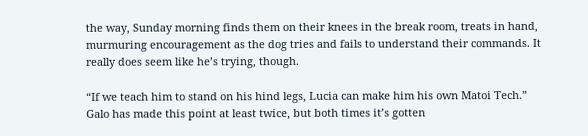the way, Sunday morning finds them on their knees in the break room, treats in hand, murmuring encouragement as the dog tries and fails to understand their commands. It really does seem like he’s trying, though.

“If we teach him to stand on his hind legs, Lucia can make him his own Matoi Tech.” Galo has made this point at least twice, but both times it’s gotten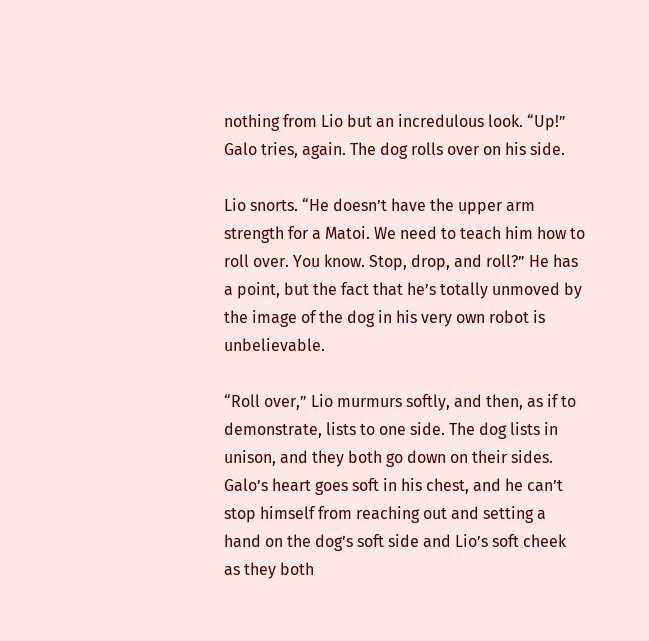nothing from Lio but an incredulous look. “Up!” Galo tries, again. The dog rolls over on his side.

Lio snorts. “He doesn’t have the upper arm strength for a Matoi. We need to teach him how to roll over. You know. Stop, drop, and roll?” He has a point, but the fact that he’s totally unmoved by the image of the dog in his very own robot is unbelievable.

“Roll over,” Lio murmurs softly, and then, as if to demonstrate, lists to one side. The dog lists in unison, and they both go down on their sides. Galo’s heart goes soft in his chest, and he can’t stop himself from reaching out and setting a hand on the dog’s soft side and Lio’s soft cheek as they both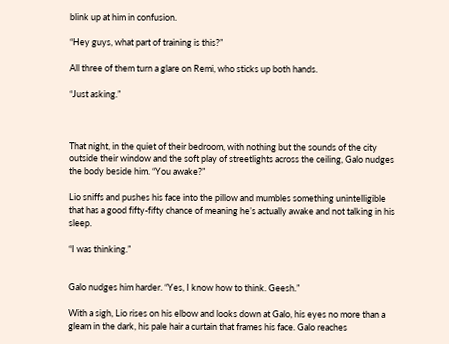blink up at him in confusion.

“Hey guys, what part of training is this?”

All three of them turn a glare on Remi, who sticks up both hands.

“Just asking.”



That night, in the quiet of their bedroom, with nothing but the sounds of the city outside their window and the soft play of streetlights across the ceiling, Galo nudges the body beside him. “You awake?”

Lio sniffs and pushes his face into the pillow and mumbles something unintelligible that has a good fifty-fifty chance of meaning he’s actually awake and not talking in his sleep.

“I was thinking.”


Galo nudges him harder. “Yes, I know how to think. Geesh.”

With a sigh, Lio rises on his elbow and looks down at Galo, his eyes no more than a gleam in the dark, his pale hair a curtain that frames his face. Galo reaches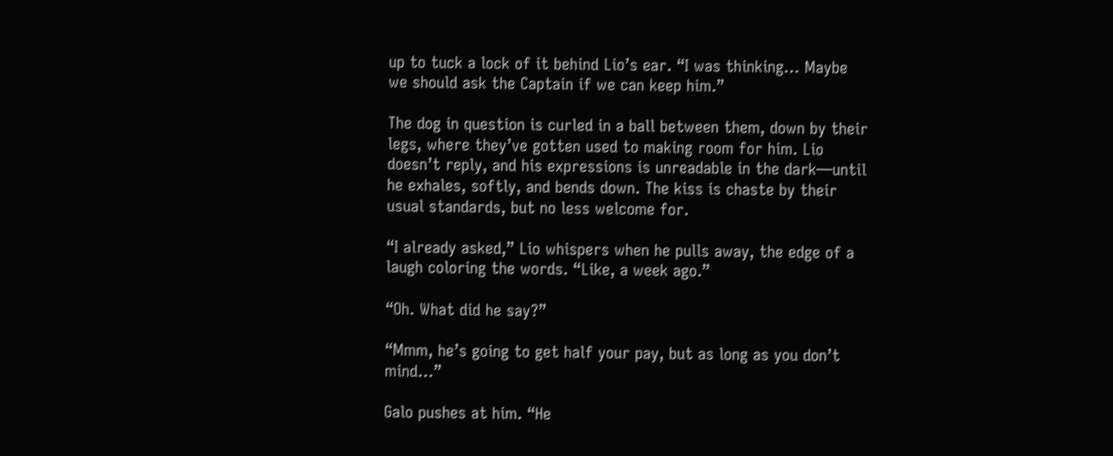up to tuck a lock of it behind Lio’s ear. “I was thinking… Maybe we should ask the Captain if we can keep him.”

The dog in question is curled in a ball between them, down by their legs, where they’ve gotten used to making room for him. Lio doesn’t reply, and his expressions is unreadable in the dark—until he exhales, softly, and bends down. The kiss is chaste by their usual standards, but no less welcome for.

“I already asked,” Lio whispers when he pulls away, the edge of a laugh coloring the words. “Like, a week ago.”

“Oh. What did he say?”

“Mmm, he’s going to get half your pay, but as long as you don’t mind…”

Galo pushes at him. “He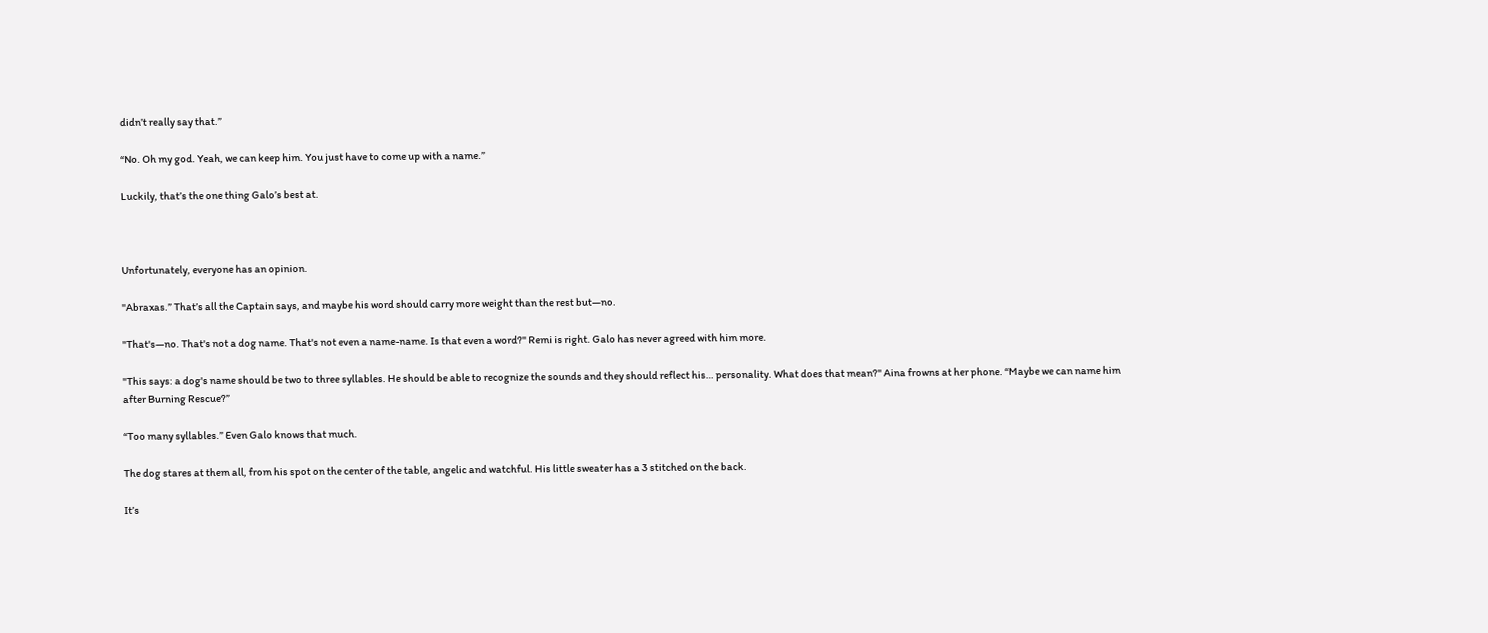didn’t really say that.”

“No. Oh my god. Yeah, we can keep him. You just have to come up with a name.”

Luckily, that’s the one thing Galo’s best at.



Unfortunately, everyone has an opinion.

"Abraxas.” That’s all the Captain says, and maybe his word should carry more weight than the rest but—no.

"That's—no. That's not a dog name. That's not even a name-name. Is that even a word?" Remi is right. Galo has never agreed with him more.

"This says: a dog's name should be two to three syllables. He should be able to recognize the sounds and they should reflect his… personality. What does that mean?" Aina frowns at her phone. “Maybe we can name him after Burning Rescue?”

“Too many syllables.” Even Galo knows that much.

The dog stares at them all, from his spot on the center of the table, angelic and watchful. His little sweater has a 3 stitched on the back.

It’s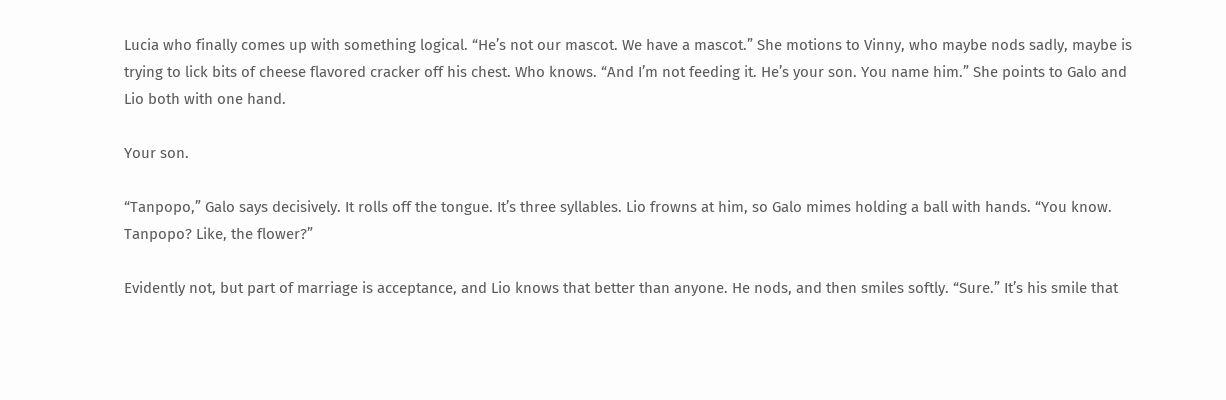Lucia who finally comes up with something logical. “He’s not our mascot. We have a mascot.” She motions to Vinny, who maybe nods sadly, maybe is trying to lick bits of cheese flavored cracker off his chest. Who knows. “And I’m not feeding it. He’s your son. You name him.” She points to Galo and Lio both with one hand.

Your son.

“Tanpopo,” Galo says decisively. It rolls off the tongue. It’s three syllables. Lio frowns at him, so Galo mimes holding a ball with hands. “You know. Tanpopo? Like, the flower?”

Evidently not, but part of marriage is acceptance, and Lio knows that better than anyone. He nods, and then smiles softly. “Sure.” It’s his smile that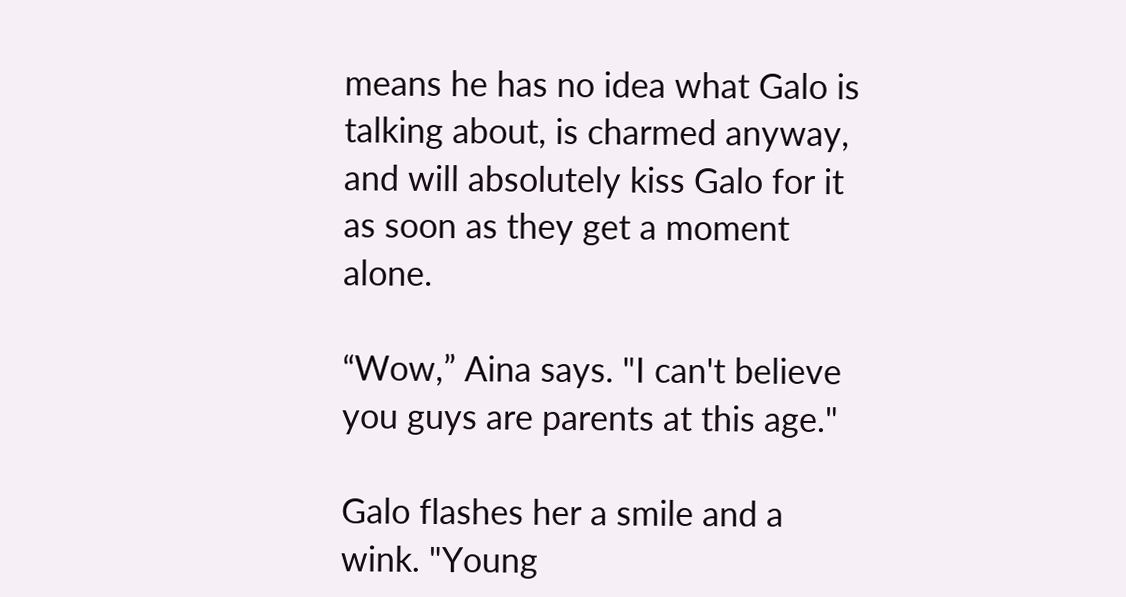means he has no idea what Galo is talking about, is charmed anyway, and will absolutely kiss Galo for it as soon as they get a moment alone.

“Wow,” Aina says. "I can't believe you guys are parents at this age."

Galo flashes her a smile and a wink. "Young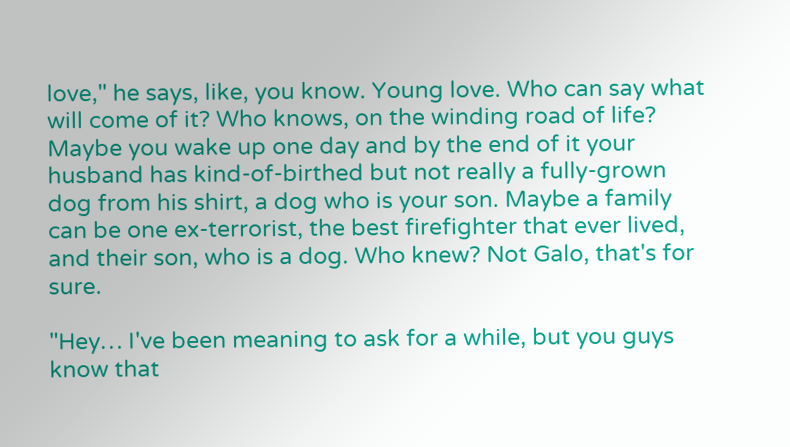love," he says, like, you know. Young love. Who can say what will come of it? Who knows, on the winding road of life? Maybe you wake up one day and by the end of it your husband has kind-of-birthed but not really a fully-grown dog from his shirt, a dog who is your son. Maybe a family can be one ex-terrorist, the best firefighter that ever lived, and their son, who is a dog. Who knew? Not Galo, that's for sure.

"Hey… I've been meaning to ask for a while, but you guys know that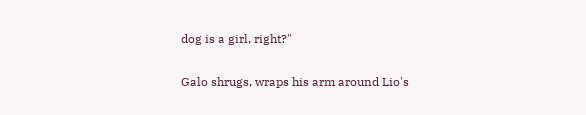dog is a girl, right?"

Galo shrugs, wraps his arm around Lio's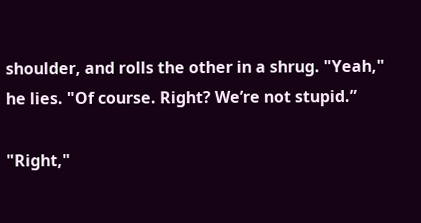shoulder, and rolls the other in a shrug. "Yeah," he lies. "Of course. Right? We’re not stupid.”

"Right,"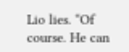Lio lies. “Of course. He can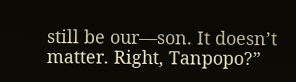still be our—son. It doesn’t matter. Right, Tanpopo?”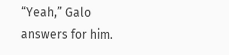“Yeah,” Galo answers for him.